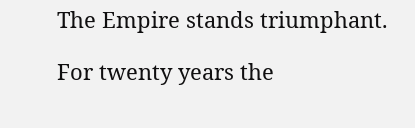The Empire stands triumphant.

For twenty years the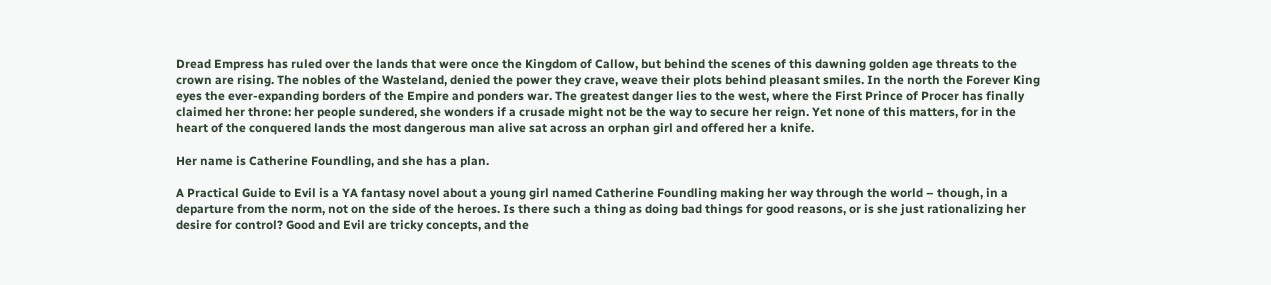Dread Empress has ruled over the lands that were once the Kingdom of Callow, but behind the scenes of this dawning golden age threats to the crown are rising. The nobles of the Wasteland, denied the power they crave, weave their plots behind pleasant smiles. In the north the Forever King eyes the ever-expanding borders of the Empire and ponders war. The greatest danger lies to the west, where the First Prince of Procer has finally claimed her throne: her people sundered, she wonders if a crusade might not be the way to secure her reign. Yet none of this matters, for in the heart of the conquered lands the most dangerous man alive sat across an orphan girl and offered her a knife.

Her name is Catherine Foundling, and she has a plan.

A Practical Guide to Evil is a YA fantasy novel about a young girl named Catherine Foundling making her way through the world – though, in a departure from the norm, not on the side of the heroes. Is there such a thing as doing bad things for good reasons, or is she just rationalizing her desire for control? Good and Evil are tricky concepts, and the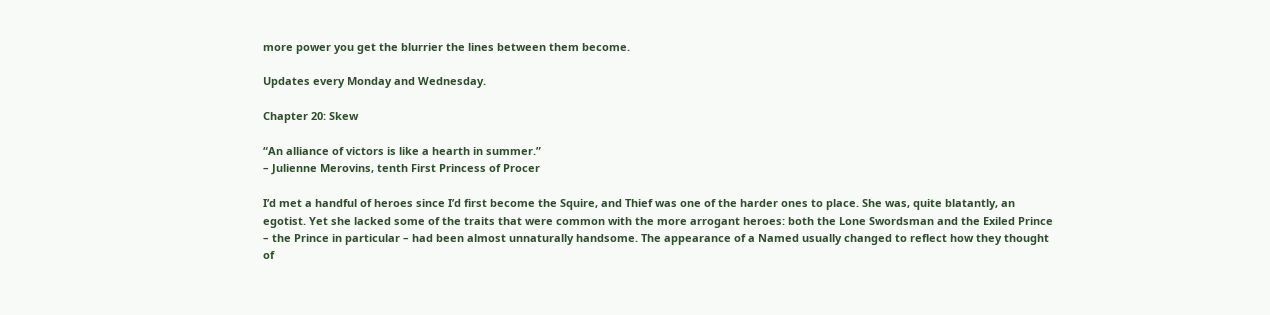more power you get the blurrier the lines between them become.

Updates every Monday and Wednesday.

Chapter 20: Skew

“An alliance of victors is like a hearth in summer.”
– Julienne Merovins, tenth First Princess of Procer

I’d met a handful of heroes since I’d first become the Squire, and Thief was one of the harder ones to place. She was, quite blatantly, an egotist. Yet she lacked some of the traits that were common with the more arrogant heroes: both the Lone Swordsman and the Exiled Prince – the Prince in particular – had been almost unnaturally handsome. The appearance of a Named usually changed to reflect how they thought of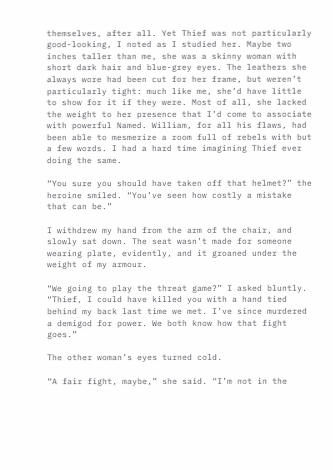themselves, after all. Yet Thief was not particularly good-looking, I noted as I studied her. Maybe two inches taller than me, she was a skinny woman with short dark hair and blue-grey eyes. The leathers she always wore had been cut for her frame, but weren’t particularly tight: much like me, she’d have little to show for it if they were. Most of all, she lacked the weight to her presence that I’d come to associate with powerful Named. William, for all his flaws, had been able to mesmerize a room full of rebels with but a few words. I had a hard time imagining Thief ever doing the same.

“You sure you should have taken off that helmet?” the heroine smiled. “You’ve seen how costly a mistake that can be.”

I withdrew my hand from the arm of the chair, and slowly sat down. The seat wasn’t made for someone wearing plate, evidently, and it groaned under the weight of my armour.

“We going to play the threat game?” I asked bluntly. “Thief, I could have killed you with a hand tied behind my back last time we met. I’ve since murdered a demigod for power. We both know how that fight goes.”

The other woman’s eyes turned cold.

“A fair fight, maybe,” she said. “I’m not in the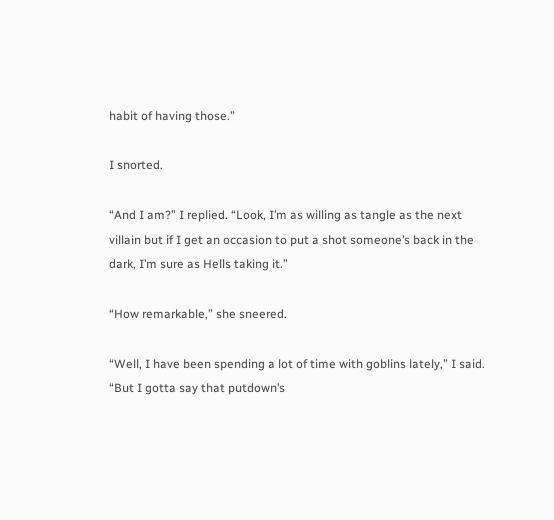habit of having those.”

I snorted.

“And I am?” I replied. “Look, I’m as willing as tangle as the next villain but if I get an occasion to put a shot someone’s back in the dark, I’m sure as Hells taking it.”

“How remarkable,” she sneered.

“Well, I have been spending a lot of time with goblins lately,” I said. “But I gotta say that putdown’s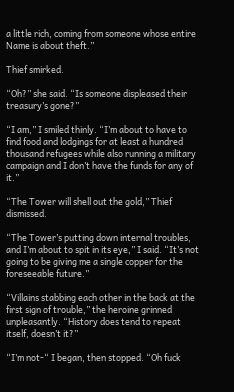a little rich, coming from someone whose entire Name is about theft.”

Thief smirked.

“Oh?” she said. “Is someone displeased their treasury’s gone?”

“I am,” I smiled thinly. “I’m about to have to find food and lodgings for at least a hundred thousand refugees while also running a military campaign and I don’t have the funds for any of it.”

“The Tower will shell out the gold,” Thief dismissed.

“The Tower’s putting down internal troubles, and I’m about to spit in its eye,” I said. “It’s not going to be giving me a single copper for the foreseeable future.”

“Villains stabbing each other in the back at the first sign of trouble,” the heroine grinned unpleasantly. “History does tend to repeat itself, doesn’t it?”

“I’m not-“ I began, then stopped. “Oh fuck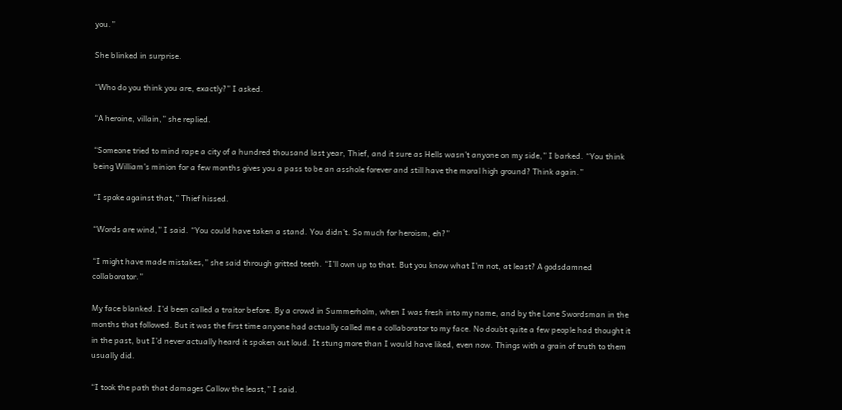you.”

She blinked in surprise.

“Who do you think you are, exactly?” I asked.

“A heroine, villain,” she replied.

“Someone tried to mind rape a city of a hundred thousand last year, Thief, and it sure as Hells wasn’t anyone on my side,” I barked. “You think being William’s minion for a few months gives you a pass to be an asshole forever and still have the moral high ground? Think again.”

“I spoke against that,” Thief hissed.

“Words are wind,” I said. “You could have taken a stand. You didn’t. So much for heroism, eh?”

“I might have made mistakes,” she said through gritted teeth. “I’ll own up to that. But you know what I’m not, at least? A godsdamned collaborator.”

My face blanked. I’d been called a traitor before. By a crowd in Summerholm, when I was fresh into my name, and by the Lone Swordsman in the months that followed. But it was the first time anyone had actually called me a collaborator to my face. No doubt quite a few people had thought it in the past, but I’d never actually heard it spoken out loud. It stung more than I would have liked, even now. Things with a grain of truth to them usually did.

“I took the path that damages Callow the least,” I said.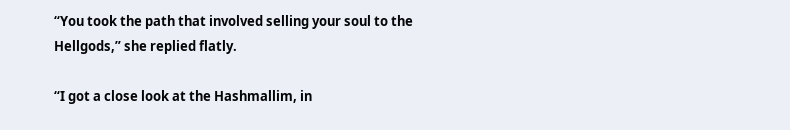“You took the path that involved selling your soul to the Hellgods,” she replied flatly.

“I got a close look at the Hashmallim, in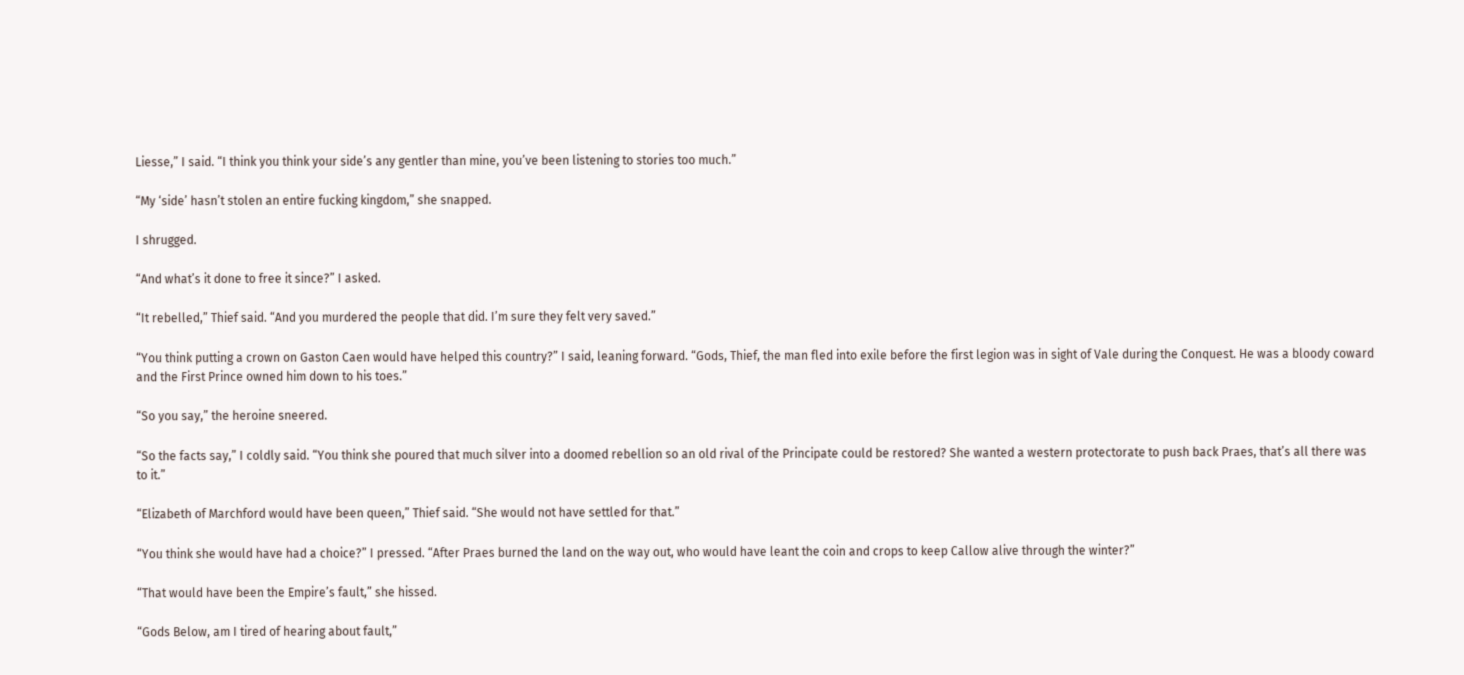Liesse,” I said. “I think you think your side’s any gentler than mine, you’ve been listening to stories too much.”

“My ‘side’ hasn’t stolen an entire fucking kingdom,” she snapped.

I shrugged.

“And what’s it done to free it since?” I asked.

“It rebelled,” Thief said. “And you murdered the people that did. I’m sure they felt very saved.”

“You think putting a crown on Gaston Caen would have helped this country?” I said, leaning forward. “Gods, Thief, the man fled into exile before the first legion was in sight of Vale during the Conquest. He was a bloody coward and the First Prince owned him down to his toes.”

“So you say,” the heroine sneered.

“So the facts say,” I coldly said. “You think she poured that much silver into a doomed rebellion so an old rival of the Principate could be restored? She wanted a western protectorate to push back Praes, that’s all there was to it.”

“Elizabeth of Marchford would have been queen,” Thief said. “She would not have settled for that.”

“You think she would have had a choice?” I pressed. “After Praes burned the land on the way out, who would have leant the coin and crops to keep Callow alive through the winter?”

“That would have been the Empire’s fault,” she hissed.

“Gods Below, am I tired of hearing about fault,”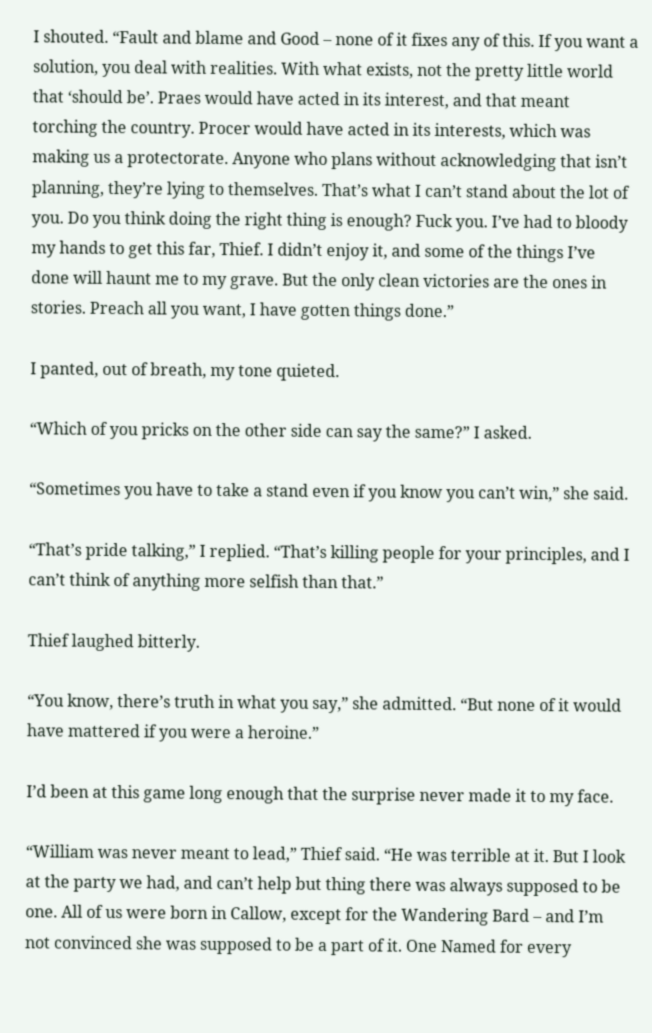I shouted. “Fault and blame and Good – none of it fixes any of this. If you want a solution, you deal with realities. With what exists, not the pretty little world that ‘should be’. Praes would have acted in its interest, and that meant torching the country. Procer would have acted in its interests, which was making us a protectorate. Anyone who plans without acknowledging that isn’t planning, they’re lying to themselves. That’s what I can’t stand about the lot of you. Do you think doing the right thing is enough? Fuck you. I’ve had to bloody my hands to get this far, Thief. I didn’t enjoy it, and some of the things I’ve done will haunt me to my grave. But the only clean victories are the ones in stories. Preach all you want, I have gotten things done.”

I panted, out of breath, my tone quieted.

“Which of you pricks on the other side can say the same?” I asked.

“Sometimes you have to take a stand even if you know you can’t win,” she said.

“That’s pride talking,” I replied. “That’s killing people for your principles, and I can’t think of anything more selfish than that.”

Thief laughed bitterly.

“You know, there’s truth in what you say,” she admitted. “But none of it would have mattered if you were a heroine.”

I’d been at this game long enough that the surprise never made it to my face.

“William was never meant to lead,” Thief said. “He was terrible at it. But I look at the party we had, and can’t help but thing there was always supposed to be one. All of us were born in Callow, except for the Wandering Bard – and I’m not convinced she was supposed to be a part of it. One Named for every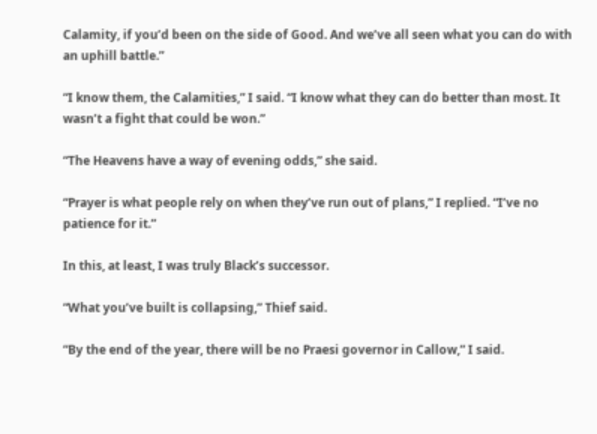Calamity, if you’d been on the side of Good. And we’ve all seen what you can do with an uphill battle.”

“I know them, the Calamities,” I said. “I know what they can do better than most. It wasn’t a fight that could be won.”

“The Heavens have a way of evening odds,” she said.

“Prayer is what people rely on when they’ve run out of plans,” I replied. “I’ve no patience for it.”

In this, at least, I was truly Black’s successor.

“What you’ve built is collapsing,” Thief said.

“By the end of the year, there will be no Praesi governor in Callow,” I said.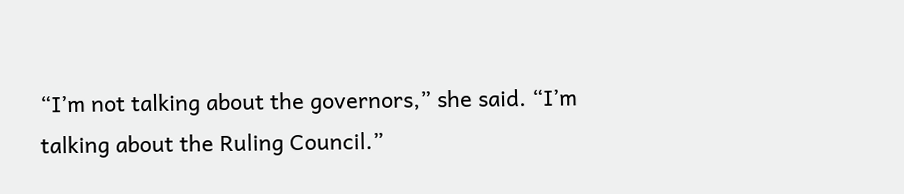“I’m not talking about the governors,” she said. “I’m talking about the Ruling Council.”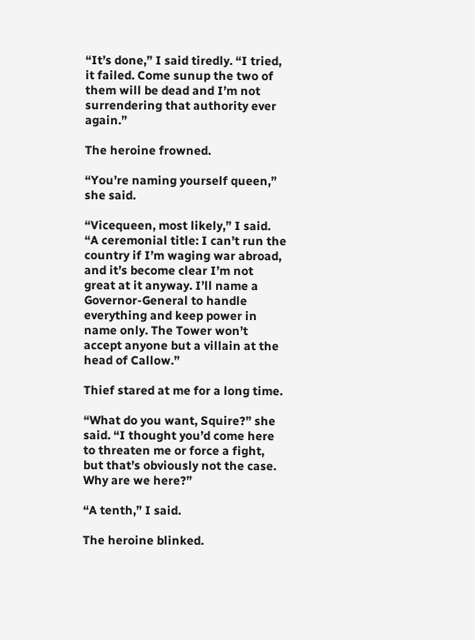“It’s done,” I said tiredly. “I tried, it failed. Come sunup the two of them will be dead and I’m not surrendering that authority ever again.”

The heroine frowned.

“You’re naming yourself queen,” she said.

“Vicequeen, most likely,” I said. “A ceremonial title: I can’t run the country if I’m waging war abroad, and it’s become clear I’m not great at it anyway. I’ll name a Governor-General to handle everything and keep power in name only. The Tower won’t accept anyone but a villain at the head of Callow.”

Thief stared at me for a long time.

“What do you want, Squire?” she said. “I thought you’d come here to threaten me or force a fight, but that’s obviously not the case. Why are we here?”

“A tenth,” I said.

The heroine blinked.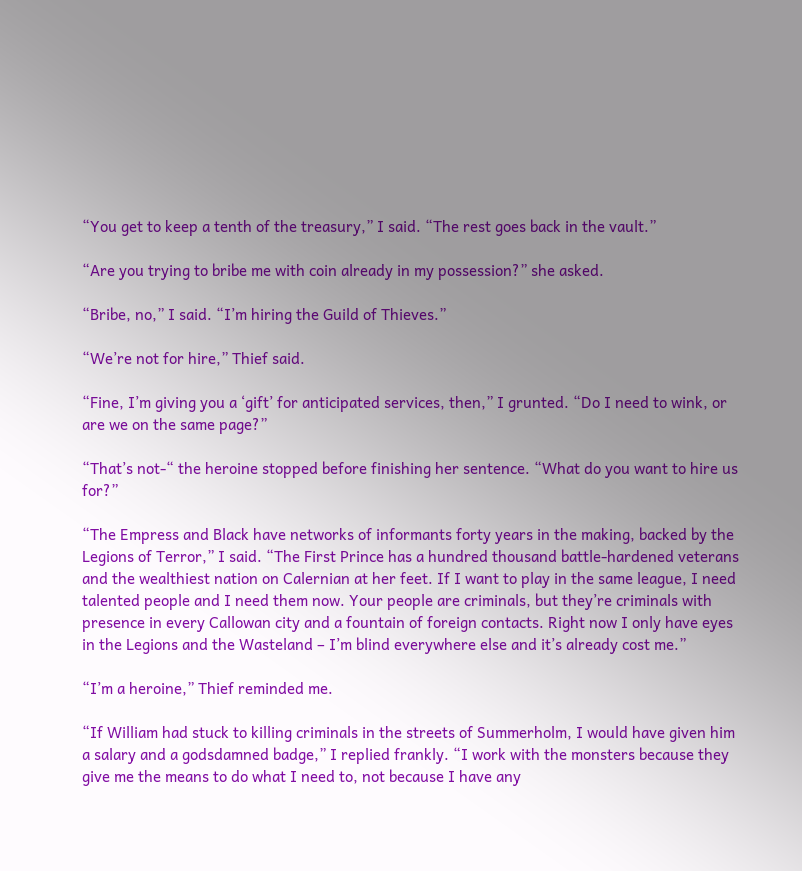“You get to keep a tenth of the treasury,” I said. “The rest goes back in the vault.”

“Are you trying to bribe me with coin already in my possession?” she asked.

“Bribe, no,” I said. “I’m hiring the Guild of Thieves.”

“We’re not for hire,” Thief said.

“Fine, I’m giving you a ‘gift’ for anticipated services, then,” I grunted. “Do I need to wink, or are we on the same page?”

“That’s not-“ the heroine stopped before finishing her sentence. “What do you want to hire us for?”

“The Empress and Black have networks of informants forty years in the making, backed by the Legions of Terror,” I said. “The First Prince has a hundred thousand battle-hardened veterans and the wealthiest nation on Calernian at her feet. If I want to play in the same league, I need talented people and I need them now. Your people are criminals, but they’re criminals with presence in every Callowan city and a fountain of foreign contacts. Right now I only have eyes in the Legions and the Wasteland – I’m blind everywhere else and it’s already cost me.”

“I’m a heroine,” Thief reminded me.

“If William had stuck to killing criminals in the streets of Summerholm, I would have given him a salary and a godsdamned badge,” I replied frankly. “I work with the monsters because they give me the means to do what I need to, not because I have any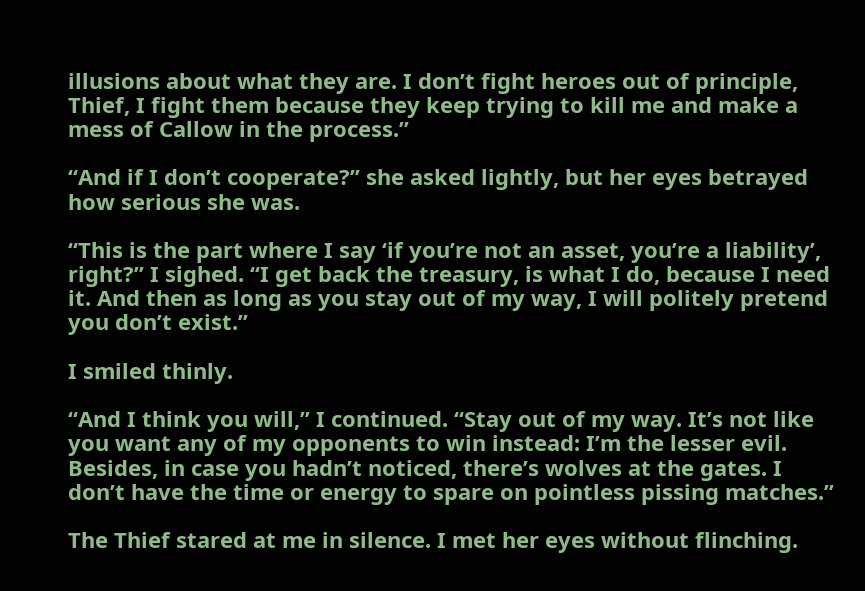illusions about what they are. I don’t fight heroes out of principle, Thief, I fight them because they keep trying to kill me and make a mess of Callow in the process.”

“And if I don’t cooperate?” she asked lightly, but her eyes betrayed how serious she was.

“This is the part where I say ‘if you’re not an asset, you’re a liability’, right?” I sighed. “I get back the treasury, is what I do, because I need it. And then as long as you stay out of my way, I will politely pretend you don’t exist.”

I smiled thinly.

“And I think you will,” I continued. “Stay out of my way. It’s not like you want any of my opponents to win instead: I’m the lesser evil. Besides, in case you hadn’t noticed, there’s wolves at the gates. I don’t have the time or energy to spare on pointless pissing matches.”

The Thief stared at me in silence. I met her eyes without flinching.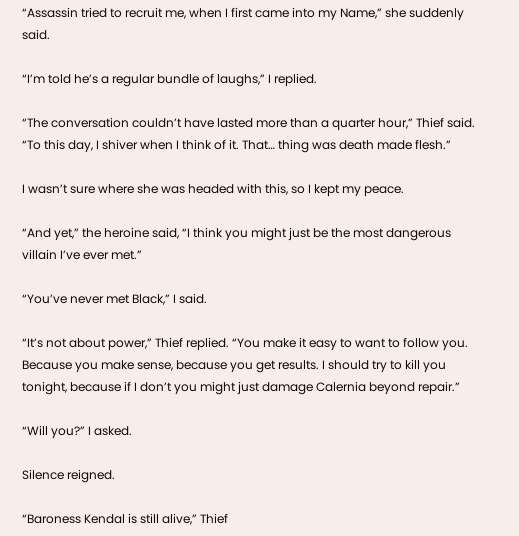“Assassin tried to recruit me, when I first came into my Name,” she suddenly said.

“I’m told he’s a regular bundle of laughs,” I replied.

“The conversation couldn’t have lasted more than a quarter hour,” Thief said. “To this day, I shiver when I think of it. That… thing was death made flesh.”

I wasn’t sure where she was headed with this, so I kept my peace.

“And yet,” the heroine said, “I think you might just be the most dangerous villain I’ve ever met.”

“You’ve never met Black,” I said.

“It’s not about power,” Thief replied. “You make it easy to want to follow you. Because you make sense, because you get results. I should try to kill you tonight, because if I don’t you might just damage Calernia beyond repair.”

“Will you?” I asked.

Silence reigned.

“Baroness Kendal is still alive,” Thief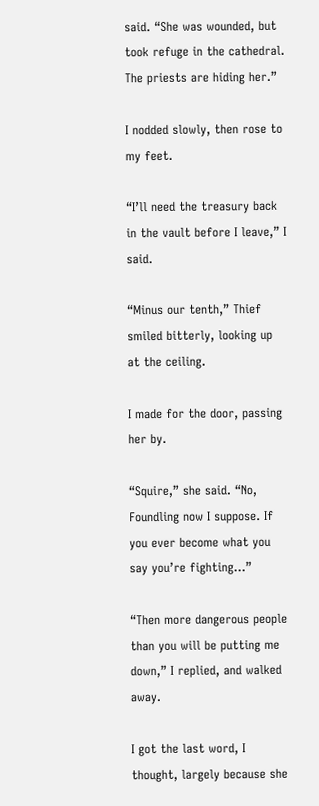said. “She was wounded, but took refuge in the cathedral. The priests are hiding her.”

I nodded slowly, then rose to my feet.

“I’ll need the treasury back in the vault before I leave,” I said.

“Minus our tenth,” Thief smiled bitterly, looking up at the ceiling.

I made for the door, passing her by.

“Squire,” she said. “No, Foundling now I suppose. If you ever become what you say you’re fighting…”

“Then more dangerous people than you will be putting me down,” I replied, and walked away.

I got the last word, I thought, largely because she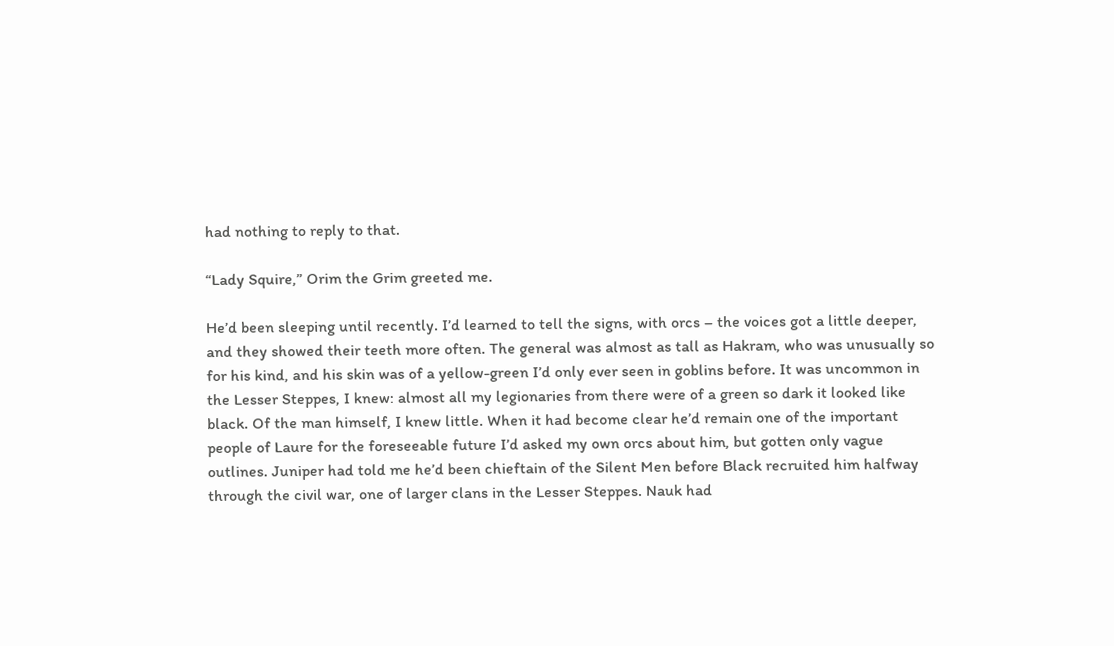had nothing to reply to that.

“Lady Squire,” Orim the Grim greeted me.

He’d been sleeping until recently. I’d learned to tell the signs, with orcs – the voices got a little deeper, and they showed their teeth more often. The general was almost as tall as Hakram, who was unusually so for his kind, and his skin was of a yellow-green I’d only ever seen in goblins before. It was uncommon in the Lesser Steppes, I knew: almost all my legionaries from there were of a green so dark it looked like black. Of the man himself, I knew little. When it had become clear he’d remain one of the important people of Laure for the foreseeable future I’d asked my own orcs about him, but gotten only vague outlines. Juniper had told me he’d been chieftain of the Silent Men before Black recruited him halfway through the civil war, one of larger clans in the Lesser Steppes. Nauk had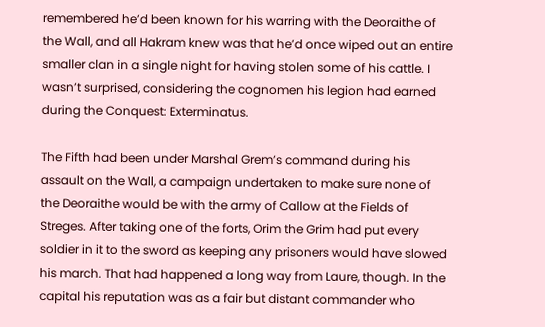remembered he’d been known for his warring with the Deoraithe of the Wall, and all Hakram knew was that he’d once wiped out an entire smaller clan in a single night for having stolen some of his cattle. I wasn’t surprised, considering the cognomen his legion had earned during the Conquest: Exterminatus.

The Fifth had been under Marshal Grem’s command during his assault on the Wall, a campaign undertaken to make sure none of the Deoraithe would be with the army of Callow at the Fields of Streges. After taking one of the forts, Orim the Grim had put every soldier in it to the sword as keeping any prisoners would have slowed his march. That had happened a long way from Laure, though. In the capital his reputation was as a fair but distant commander who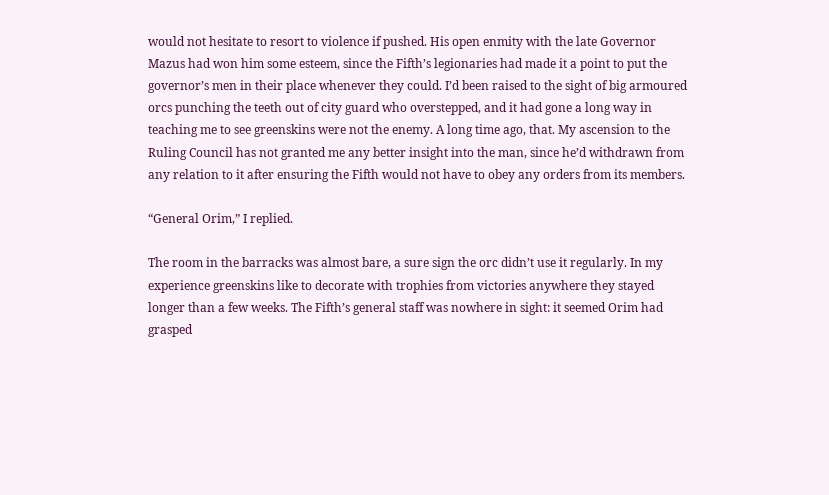would not hesitate to resort to violence if pushed. His open enmity with the late Governor Mazus had won him some esteem, since the Fifth’s legionaries had made it a point to put the governor’s men in their place whenever they could. I’d been raised to the sight of big armoured orcs punching the teeth out of city guard who overstepped, and it had gone a long way in teaching me to see greenskins were not the enemy. A long time ago, that. My ascension to the Ruling Council has not granted me any better insight into the man, since he’d withdrawn from any relation to it after ensuring the Fifth would not have to obey any orders from its members.

“General Orim,” I replied.

The room in the barracks was almost bare, a sure sign the orc didn’t use it regularly. In my experience greenskins like to decorate with trophies from victories anywhere they stayed longer than a few weeks. The Fifth’s general staff was nowhere in sight: it seemed Orim had grasped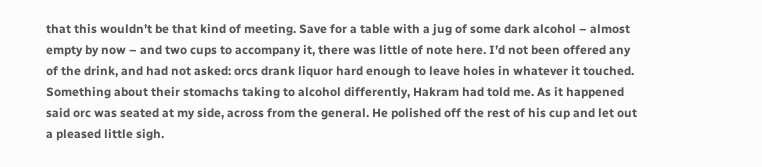that this wouldn’t be that kind of meeting. Save for a table with a jug of some dark alcohol – almost empty by now – and two cups to accompany it, there was little of note here. I’d not been offered any of the drink, and had not asked: orcs drank liquor hard enough to leave holes in whatever it touched. Something about their stomachs taking to alcohol differently, Hakram had told me. As it happened said orc was seated at my side, across from the general. He polished off the rest of his cup and let out a pleased little sigh.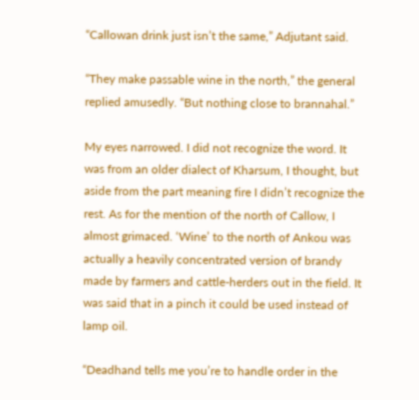“Callowan drink just isn’t the same,” Adjutant said.

“They make passable wine in the north,” the general replied amusedly. “But nothing close to brannahal.”

My eyes narrowed. I did not recognize the word. It was from an older dialect of Kharsum, I thought, but aside from the part meaning fire I didn’t recognize the rest. As for the mention of the north of Callow, I almost grimaced. ‘Wine’ to the north of Ankou was actually a heavily concentrated version of brandy made by farmers and cattle-herders out in the field. It was said that in a pinch it could be used instead of lamp oil.

“Deadhand tells me you’re to handle order in the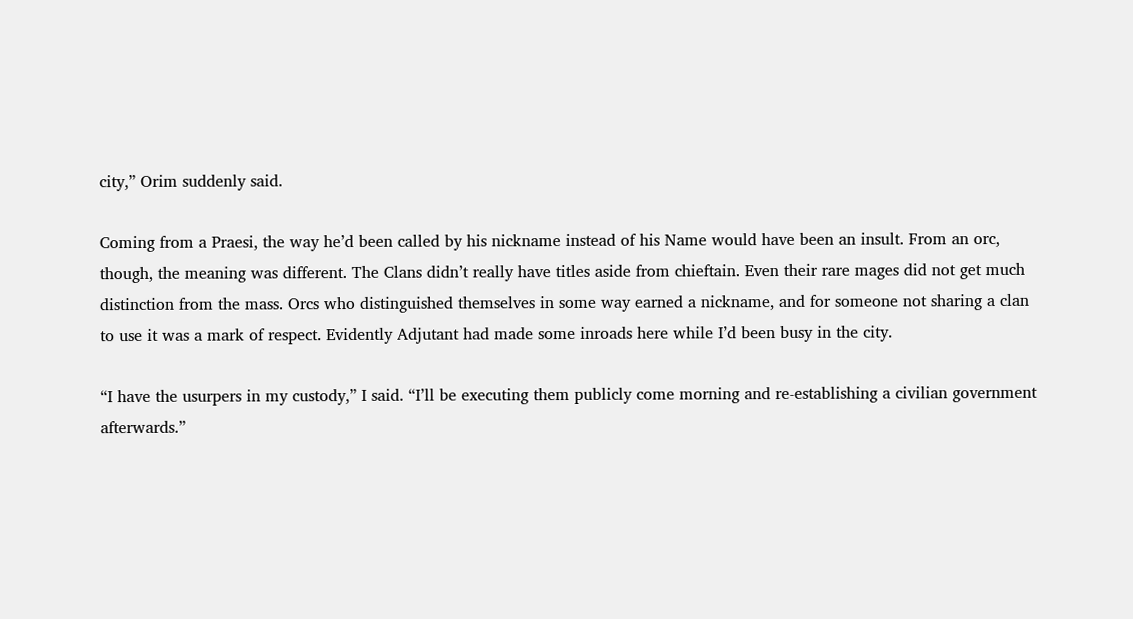city,” Orim suddenly said.

Coming from a Praesi, the way he’d been called by his nickname instead of his Name would have been an insult. From an orc, though, the meaning was different. The Clans didn’t really have titles aside from chieftain. Even their rare mages did not get much distinction from the mass. Orcs who distinguished themselves in some way earned a nickname, and for someone not sharing a clan to use it was a mark of respect. Evidently Adjutant had made some inroads here while I’d been busy in the city.

“I have the usurpers in my custody,” I said. “I’ll be executing them publicly come morning and re-establishing a civilian government afterwards.”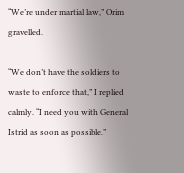“We’re under martial law,” Orim gravelled.

“We don’t have the soldiers to waste to enforce that,” I replied calmly. “I need you with General Istrid as soon as possible.”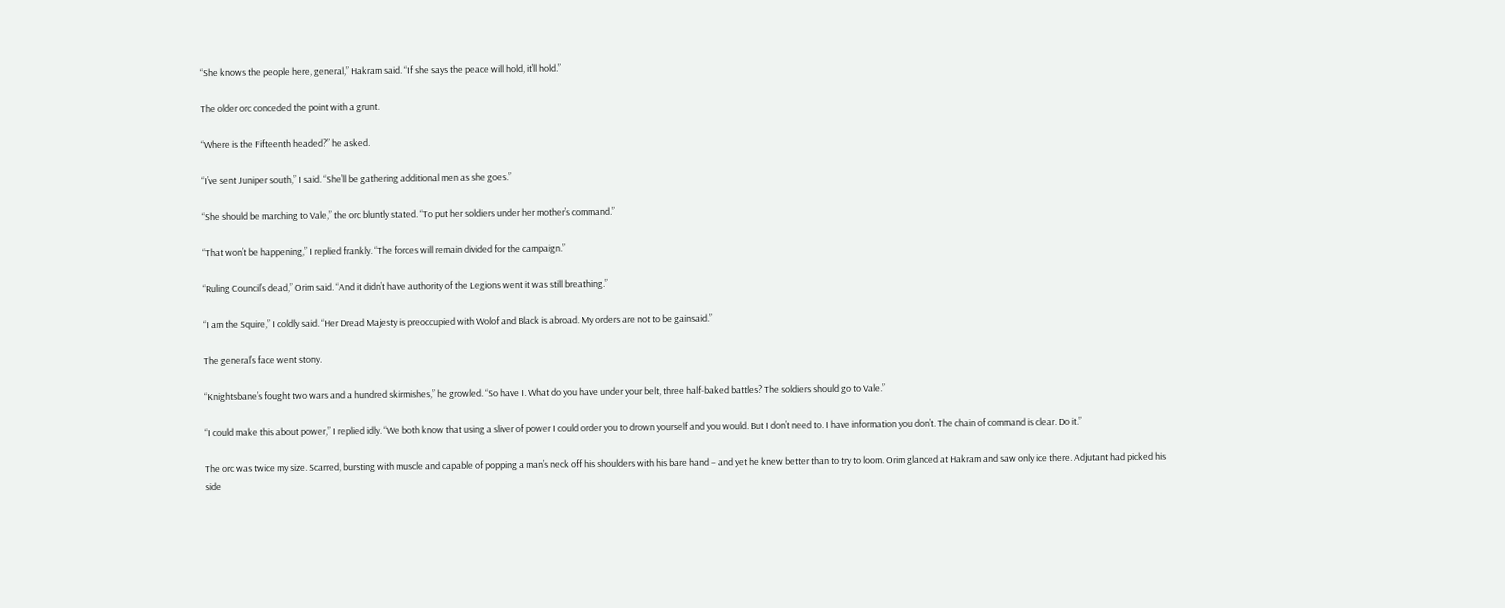“She knows the people here, general,” Hakram said. “If she says the peace will hold, it’ll hold.”

The older orc conceded the point with a grunt.

“Where is the Fifteenth headed?” he asked.

“I’ve sent Juniper south,” I said. “She’ll be gathering additional men as she goes.”

“She should be marching to Vale,” the orc bluntly stated. “To put her soldiers under her mother’s command.”

“That won’t be happening,” I replied frankly. “The forces will remain divided for the campaign.”

“Ruling Council’s dead,” Orim said. “And it didn’t have authority of the Legions went it was still breathing.”

“I am the Squire,” I coldly said. “Her Dread Majesty is preoccupied with Wolof and Black is abroad. My orders are not to be gainsaid.”

The general’s face went stony.

“Knightsbane’s fought two wars and a hundred skirmishes,” he growled. “So have I. What do you have under your belt, three half-baked battles? The soldiers should go to Vale.”

“I could make this about power,” I replied idly. “We both know that using a sliver of power I could order you to drown yourself and you would. But I don’t need to. I have information you don’t. The chain of command is clear. Do it.”

The orc was twice my size. Scarred, bursting with muscle and capable of popping a man’s neck off his shoulders with his bare hand – and yet he knew better than to try to loom. Orim glanced at Hakram and saw only ice there. Adjutant had picked his side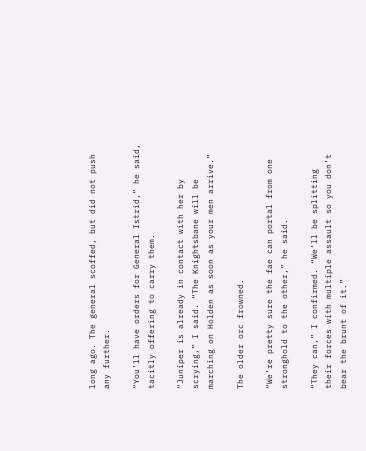long ago. The general scoffed, but did not push any further.

“You’ll have orders for General Istrid,” he said, tacitly offering to carry them.

“Juniper is already in contact with her by scrying,” I said. “The Knightsbane will be marching on Holden as soon as your men arrive.”

The older orc frowned.

“We’re pretty sure the fae can portal from one stronghold to the other,” he said.

“They can,” I confirmed. “We’ll be splitting their forces with multiple assault so you don’t bear the brunt of it.”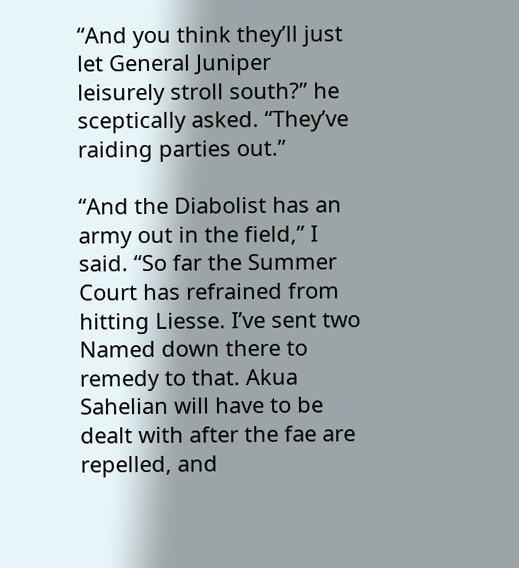“And you think they’ll just let General Juniper leisurely stroll south?” he sceptically asked. “They’ve raiding parties out.”

“And the Diabolist has an army out in the field,” I said. “So far the Summer Court has refrained from hitting Liesse. I’ve sent two Named down there to remedy to that. Akua Sahelian will have to be dealt with after the fae are repelled, and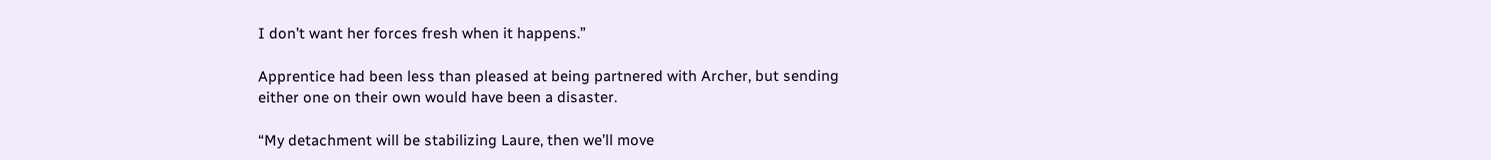I don’t want her forces fresh when it happens.”

Apprentice had been less than pleased at being partnered with Archer, but sending either one on their own would have been a disaster.

“My detachment will be stabilizing Laure, then we’ll move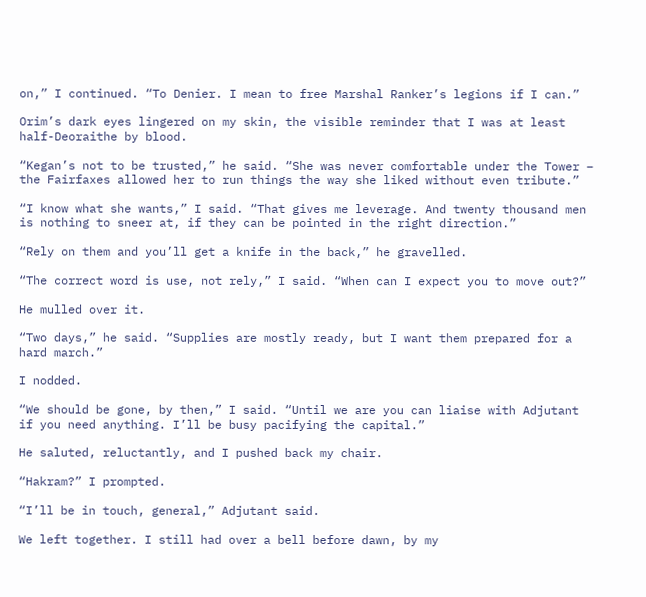on,” I continued. “To Denier. I mean to free Marshal Ranker’s legions if I can.”

Orim’s dark eyes lingered on my skin, the visible reminder that I was at least half-Deoraithe by blood.

“Kegan’s not to be trusted,” he said. “She was never comfortable under the Tower – the Fairfaxes allowed her to run things the way she liked without even tribute.”

“I know what she wants,” I said. “That gives me leverage. And twenty thousand men is nothing to sneer at, if they can be pointed in the right direction.”

“Rely on them and you’ll get a knife in the back,” he gravelled.

“The correct word is use, not rely,” I said. “When can I expect you to move out?”

He mulled over it.

“Two days,” he said. “Supplies are mostly ready, but I want them prepared for a hard march.”

I nodded.

“We should be gone, by then,” I said. “Until we are you can liaise with Adjutant if you need anything. I’ll be busy pacifying the capital.”

He saluted, reluctantly, and I pushed back my chair.

“Hakram?” I prompted.

“I’ll be in touch, general,” Adjutant said.

We left together. I still had over a bell before dawn, by my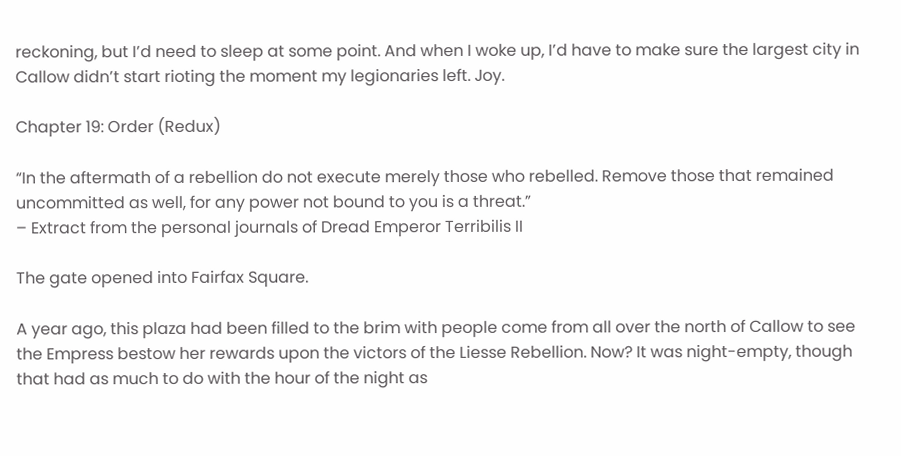reckoning, but I’d need to sleep at some point. And when I woke up, I’d have to make sure the largest city in Callow didn’t start rioting the moment my legionaries left. Joy.

Chapter 19: Order (Redux)

“In the aftermath of a rebellion do not execute merely those who rebelled. Remove those that remained uncommitted as well, for any power not bound to you is a threat.”
– Extract from the personal journals of Dread Emperor Terribilis II

The gate opened into Fairfax Square.

A year ago, this plaza had been filled to the brim with people come from all over the north of Callow to see the Empress bestow her rewards upon the victors of the Liesse Rebellion. Now? It was night-empty, though that had as much to do with the hour of the night as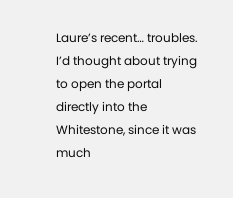Laure’s recent… troubles. I’d thought about trying to open the portal directly into the Whitestone, since it was much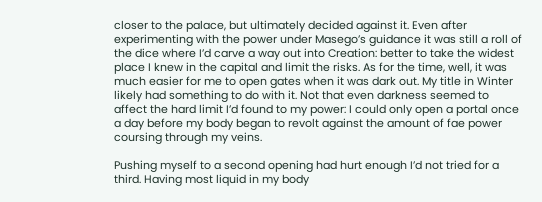closer to the palace, but ultimately decided against it. Even after experimenting with the power under Masego’s guidance it was still a roll of the dice where I’d carve a way out into Creation: better to take the widest place I knew in the capital and limit the risks. As for the time, well, it was much easier for me to open gates when it was dark out. My title in Winter likely had something to do with it. Not that even darkness seemed to affect the hard limit I’d found to my power: I could only open a portal once a day before my body began to revolt against the amount of fae power coursing through my veins.

Pushing myself to a second opening had hurt enough I’d not tried for a third. Having most liquid in my body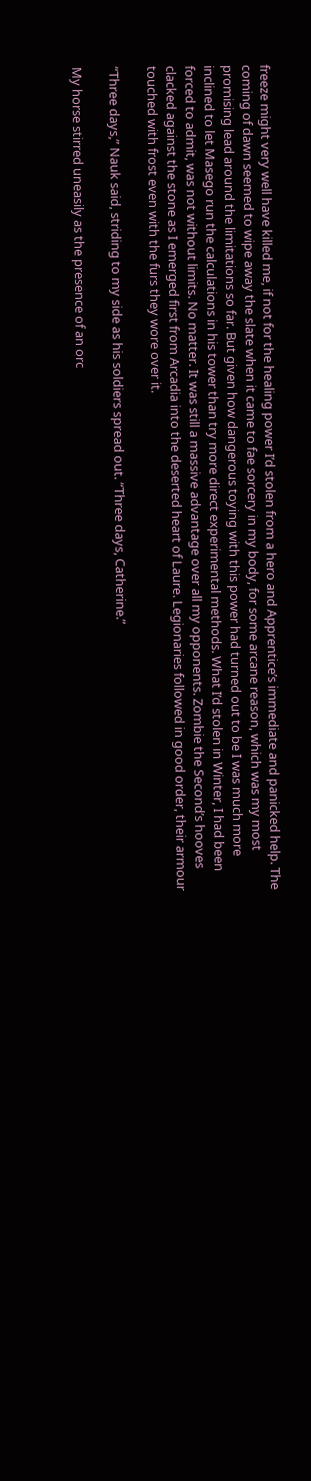freeze might very well have killed me, if not for the healing power I’d stolen from a hero and Apprentice’s immediate and panicked help. The coming of dawn seemed to wipe away the slate when it came to fae sorcery in my body, for some arcane reason, which was my most promising lead around the limitations so far. But given how dangerous toying with this power had turned out to be I was much more inclined to let Masego run the calculations in his tower than try more direct experimental methods. What I’d stolen in Winter, I had been forced to admit, was not without limits. No matter. It was still a massive advantage over all my opponents. Zombie the Second’s hooves clacked against the stone as I emerged first from Arcadia into the deserted heart of Laure. Legionaries followed in good order, their armour touched with frost even with the furs they wore over it.

“Three days,” Nauk said, striding to my side as his soldiers spread out. “Three days, Catherine.”

My horse stirred uneasily as the presence of an orc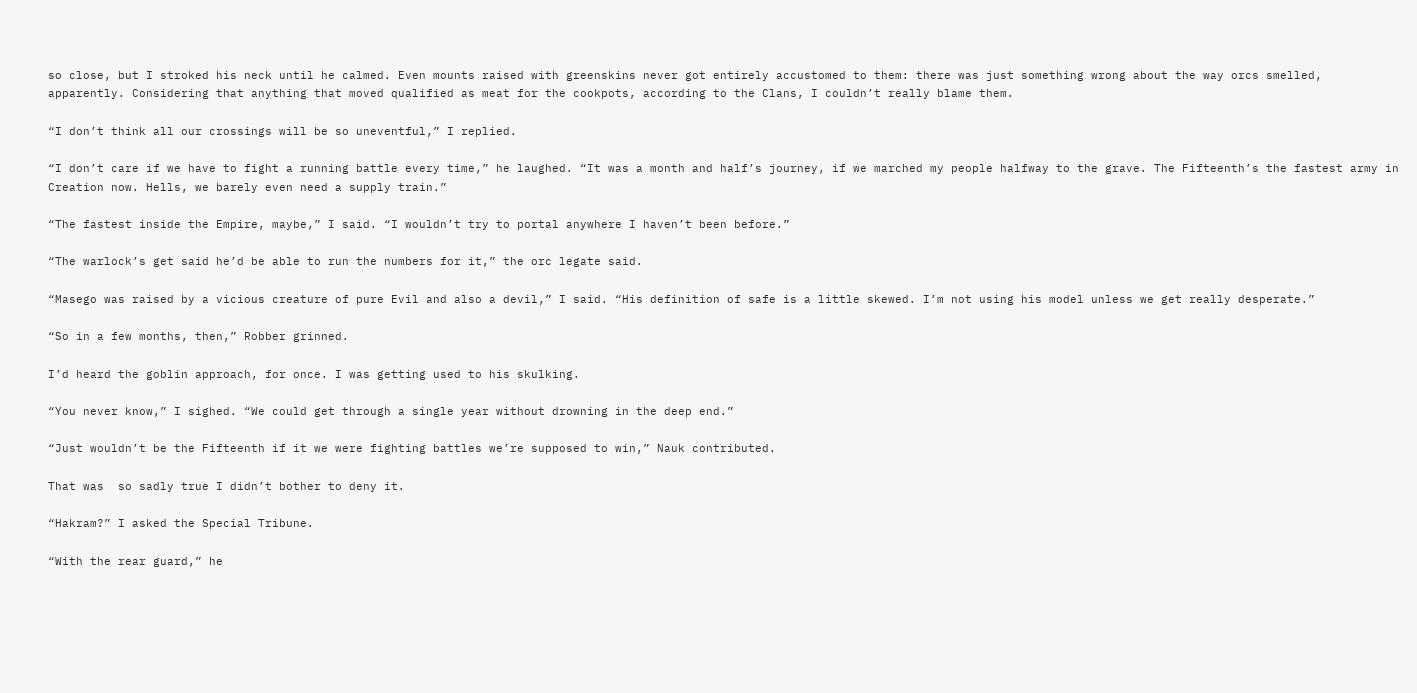so close, but I stroked his neck until he calmed. Even mounts raised with greenskins never got entirely accustomed to them: there was just something wrong about the way orcs smelled, apparently. Considering that anything that moved qualified as meat for the cookpots, according to the Clans, I couldn’t really blame them.

“I don’t think all our crossings will be so uneventful,” I replied.

“I don’t care if we have to fight a running battle every time,” he laughed. “It was a month and half’s journey, if we marched my people halfway to the grave. The Fifteenth’s the fastest army in Creation now. Hells, we barely even need a supply train.”

“The fastest inside the Empire, maybe,” I said. “I wouldn’t try to portal anywhere I haven’t been before.”

“The warlock’s get said he’d be able to run the numbers for it,” the orc legate said.

“Masego was raised by a vicious creature of pure Evil and also a devil,” I said. “His definition of safe is a little skewed. I’m not using his model unless we get really desperate.”

“So in a few months, then,” Robber grinned.

I’d heard the goblin approach, for once. I was getting used to his skulking.

“You never know,” I sighed. “We could get through a single year without drowning in the deep end.”

“Just wouldn’t be the Fifteenth if it we were fighting battles we’re supposed to win,” Nauk contributed.

That was  so sadly true I didn’t bother to deny it.

“Hakram?” I asked the Special Tribune.

“With the rear guard,” he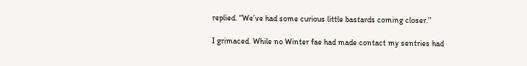replied. “We’ve had some curious little bastards coming closer.”

I grimaced. While no Winter fae had made contact my sentries had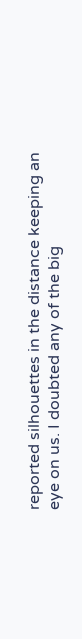reported silhouettes in the distance keeping an eye on us. I doubted any of the big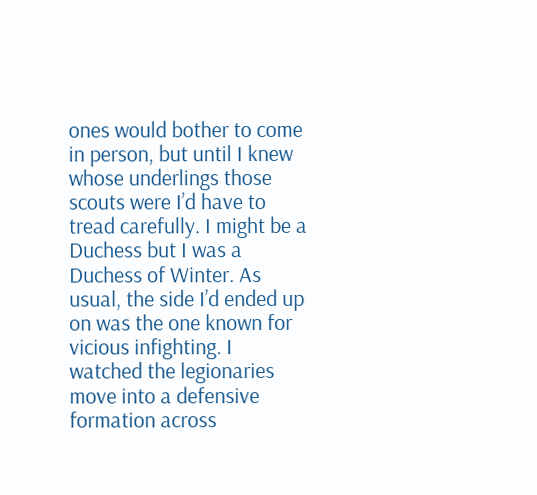ones would bother to come in person, but until I knew whose underlings those scouts were I’d have to tread carefully. I might be a Duchess but I was a Duchess of Winter. As usual, the side I’d ended up on was the one known for vicious infighting. I watched the legionaries move into a defensive formation across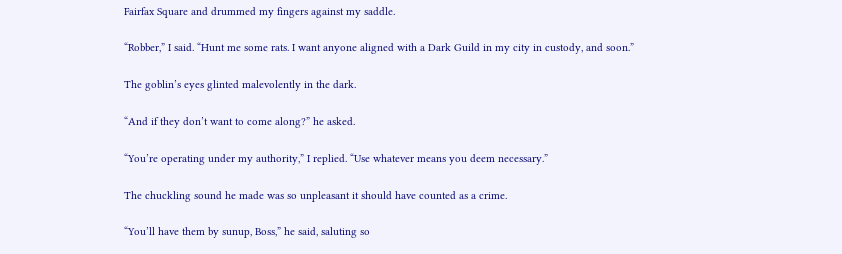Fairfax Square and drummed my fingers against my saddle.

“Robber,” I said. “Hunt me some rats. I want anyone aligned with a Dark Guild in my city in custody, and soon.”

The goblin’s eyes glinted malevolently in the dark.

“And if they don’t want to come along?” he asked.

“You’re operating under my authority,” I replied. “Use whatever means you deem necessary.”

The chuckling sound he made was so unpleasant it should have counted as a crime.

“You’ll have them by sunup, Boss,” he said, saluting so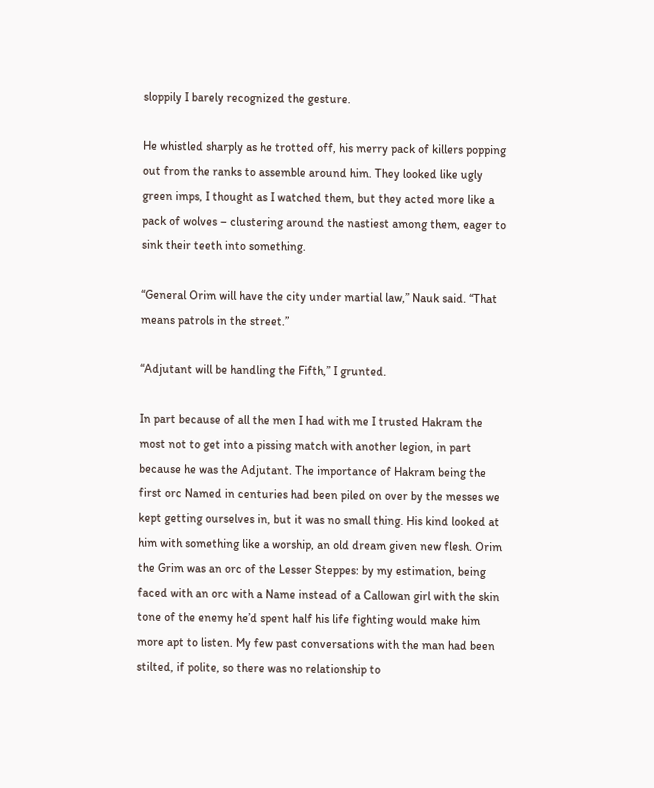sloppily I barely recognized the gesture.

He whistled sharply as he trotted off, his merry pack of killers popping out from the ranks to assemble around him. They looked like ugly green imps, I thought as I watched them, but they acted more like a pack of wolves – clustering around the nastiest among them, eager to sink their teeth into something.

“General Orim will have the city under martial law,” Nauk said. “That means patrols in the street.”

“Adjutant will be handling the Fifth,” I grunted.

In part because of all the men I had with me I trusted Hakram the most not to get into a pissing match with another legion, in part because he was the Adjutant. The importance of Hakram being the first orc Named in centuries had been piled on over by the messes we kept getting ourselves in, but it was no small thing. His kind looked at him with something like a worship, an old dream given new flesh. Orim the Grim was an orc of the Lesser Steppes: by my estimation, being faced with an orc with a Name instead of a Callowan girl with the skin tone of the enemy he’d spent half his life fighting would make him more apt to listen. My few past conversations with the man had been stilted, if polite, so there was no relationship to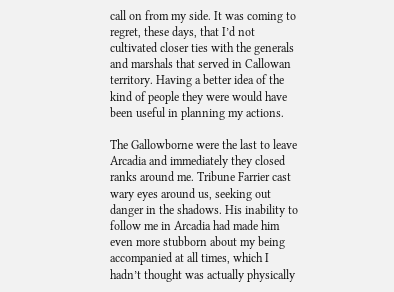call on from my side. It was coming to regret, these days, that I’d not cultivated closer ties with the generals and marshals that served in Callowan territory. Having a better idea of the kind of people they were would have been useful in planning my actions.

The Gallowborne were the last to leave Arcadia and immediately they closed ranks around me. Tribune Farrier cast wary eyes around us, seeking out danger in the shadows. His inability to follow me in Arcadia had made him even more stubborn about my being accompanied at all times, which I hadn’t thought was actually physically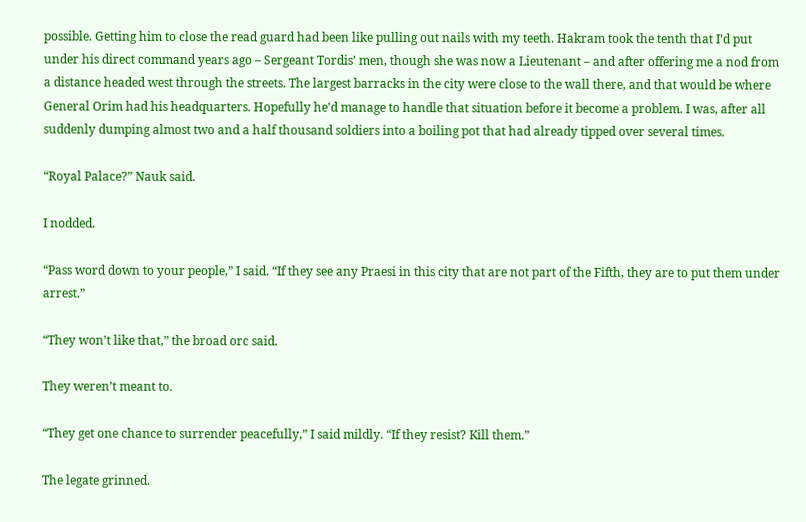possible. Getting him to close the read guard had been like pulling out nails with my teeth. Hakram took the tenth that I’d put under his direct command years ago – Sergeant Tordis’ men, though she was now a Lieutenant – and after offering me a nod from a distance headed west through the streets. The largest barracks in the city were close to the wall there, and that would be where General Orim had his headquarters. Hopefully he’d manage to handle that situation before it become a problem. I was, after all suddenly dumping almost two and a half thousand soldiers into a boiling pot that had already tipped over several times.

“Royal Palace?” Nauk said.

I nodded.

“Pass word down to your people,” I said. “If they see any Praesi in this city that are not part of the Fifth, they are to put them under arrest.”

“They won’t like that,” the broad orc said.

They weren’t meant to.

“They get one chance to surrender peacefully,” I said mildly. “If they resist? Kill them.”

The legate grinned.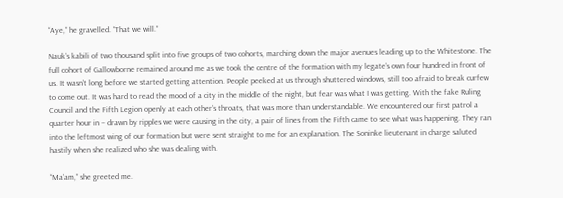“Aye,” he gravelled. “That we will.”

Nauk’s kabili of two thousand split into five groups of two cohorts, marching down the major avenues leading up to the Whitestone. The full cohort of Gallowborne remained around me as we took the centre of the formation with my legate’s own four hundred in front of us. It wasn’t long before we started getting attention. People peeked at us through shuttered windows, still too afraid to break curfew to come out. It was hard to read the mood of a city in the middle of the night, but fear was what I was getting. With the fake Ruling Council and the Fifth Legion openly at each other’s throats, that was more than understandable. We encountered our first patrol a quarter hour in – drawn by ripples we were causing in the city, a pair of lines from the Fifth came to see what was happening. They ran into the leftmost wing of our formation but were sent straight to me for an explanation. The Soninke lieutenant in charge saluted hastily when she realized who she was dealing with.

“Ma’am,” she greeted me.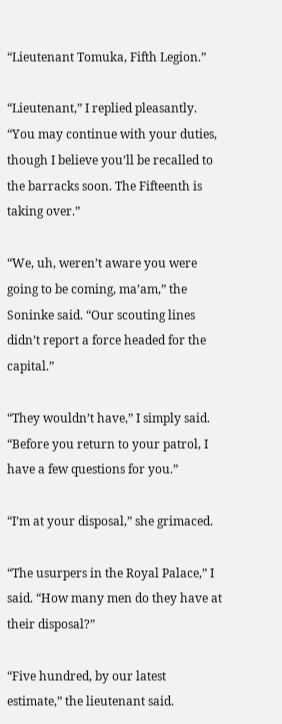“Lieutenant Tomuka, Fifth Legion.”

“Lieutenant,” I replied pleasantly. “You may continue with your duties, though I believe you’ll be recalled to the barracks soon. The Fifteenth is taking over.”

“We, uh, weren’t aware you were going to be coming, ma’am,” the Soninke said. “Our scouting lines didn’t report a force headed for the capital.”

“They wouldn’t have,” I simply said. “Before you return to your patrol, I have a few questions for you.”

“I’m at your disposal,” she grimaced.

“The usurpers in the Royal Palace,” I said. “How many men do they have at their disposal?”

“Five hundred, by our latest estimate,” the lieutenant said.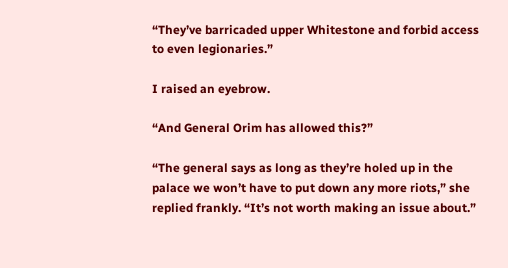“They’ve barricaded upper Whitestone and forbid access to even legionaries.”

I raised an eyebrow.

“And General Orim has allowed this?”

“The general says as long as they’re holed up in the palace we won’t have to put down any more riots,” she replied frankly. “It’s not worth making an issue about.”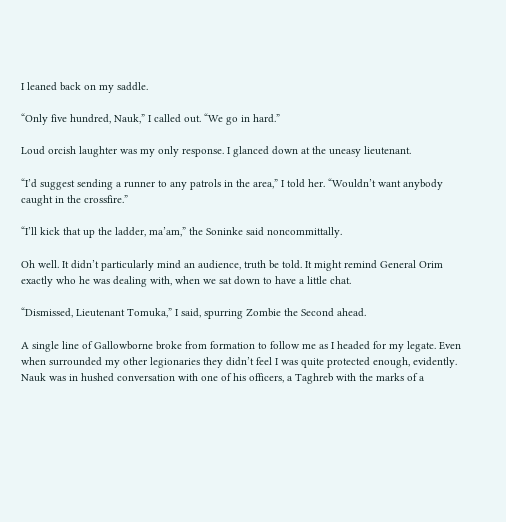I leaned back on my saddle.

“Only five hundred, Nauk,” I called out. “We go in hard.”

Loud orcish laughter was my only response. I glanced down at the uneasy lieutenant.

“I’d suggest sending a runner to any patrols in the area,” I told her. “Wouldn’t want anybody caught in the crossfire.”

“I’ll kick that up the ladder, ma’am,” the Soninke said noncommittally.

Oh well. It didn’t particularly mind an audience, truth be told. It might remind General Orim exactly who he was dealing with, when we sat down to have a little chat.

“Dismissed, Lieutenant Tomuka,” I said, spurring Zombie the Second ahead.

A single line of Gallowborne broke from formation to follow me as I headed for my legate. Even when surrounded my other legionaries they didn’t feel I was quite protected enough, evidently. Nauk was in hushed conversation with one of his officers, a Taghreb with the marks of a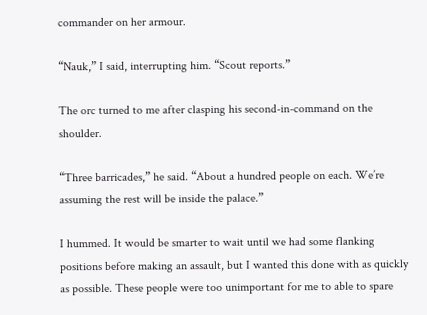commander on her armour.

“Nauk,” I said, interrupting him. “Scout reports.”

The orc turned to me after clasping his second-in-command on the shoulder.

“Three barricades,” he said. “About a hundred people on each. We’re assuming the rest will be inside the palace.”

I hummed. It would be smarter to wait until we had some flanking positions before making an assault, but I wanted this done with as quickly as possible. These people were too unimportant for me to able to spare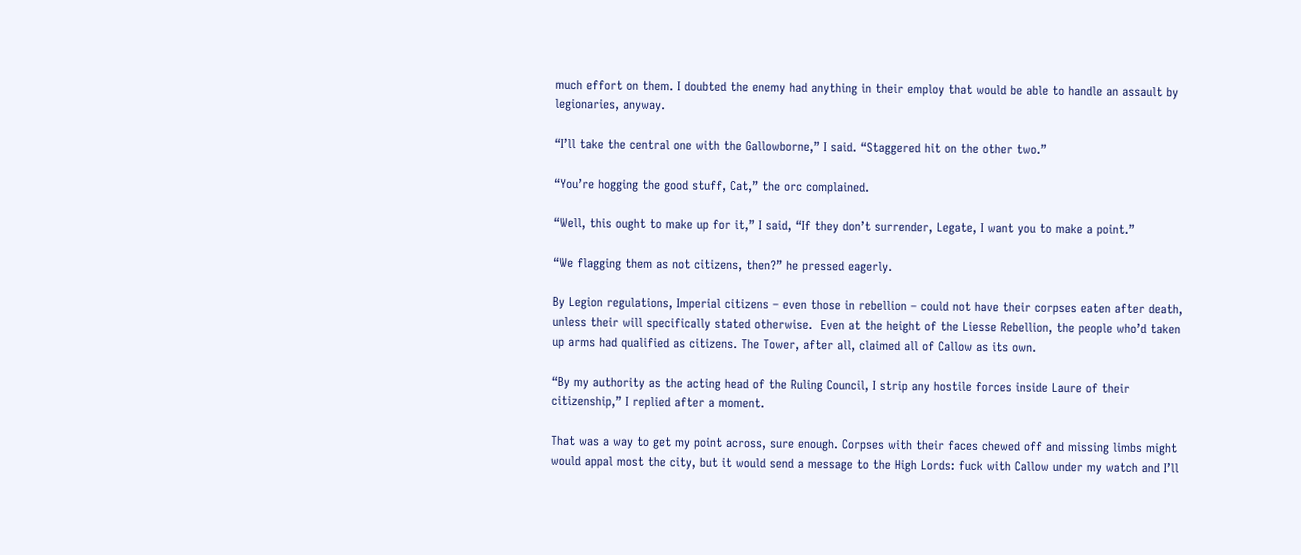much effort on them. I doubted the enemy had anything in their employ that would be able to handle an assault by legionaries, anyway.

“I’ll take the central one with the Gallowborne,” I said. “Staggered hit on the other two.”

“You’re hogging the good stuff, Cat,” the orc complained.

“Well, this ought to make up for it,” I said, “If they don’t surrender, Legate, I want you to make a point.”

“We flagging them as not citizens, then?” he pressed eagerly.

By Legion regulations, Imperial citizens – even those in rebellion – could not have their corpses eaten after death, unless their will specifically stated otherwise.  Even at the height of the Liesse Rebellion, the people who’d taken up arms had qualified as citizens. The Tower, after all, claimed all of Callow as its own.

“By my authority as the acting head of the Ruling Council, I strip any hostile forces inside Laure of their citizenship,” I replied after a moment.

That was a way to get my point across, sure enough. Corpses with their faces chewed off and missing limbs might would appal most the city, but it would send a message to the High Lords: fuck with Callow under my watch and I’ll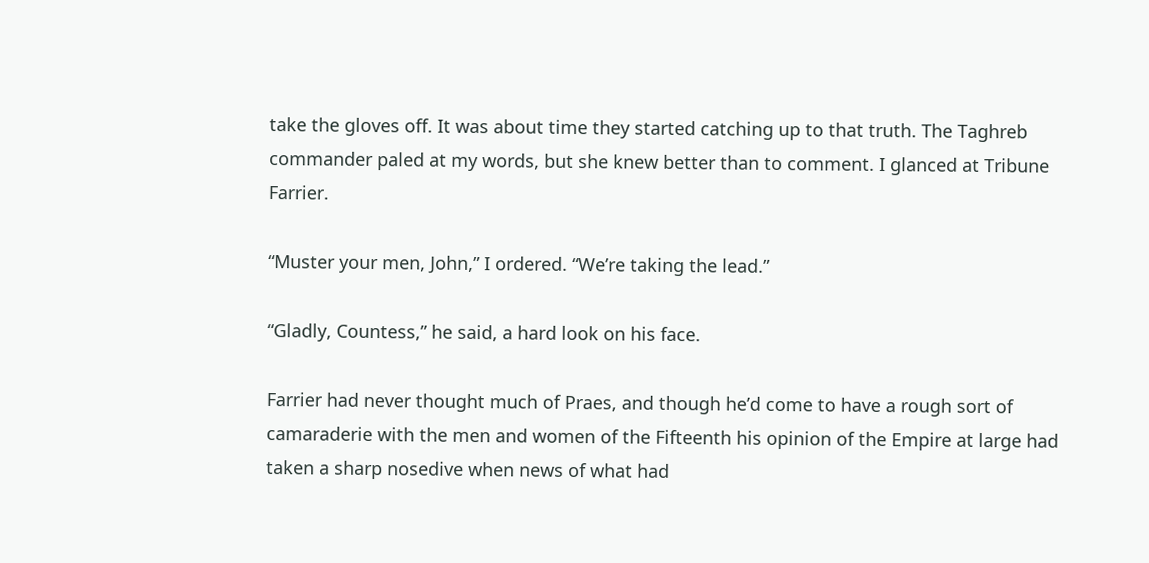take the gloves off. It was about time they started catching up to that truth. The Taghreb commander paled at my words, but she knew better than to comment. I glanced at Tribune Farrier.

“Muster your men, John,” I ordered. “We’re taking the lead.”

“Gladly, Countess,” he said, a hard look on his face.

Farrier had never thought much of Praes, and though he’d come to have a rough sort of camaraderie with the men and women of the Fifteenth his opinion of the Empire at large had taken a sharp nosedive when news of what had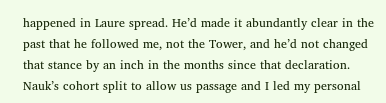happened in Laure spread. He’d made it abundantly clear in the past that he followed me, not the Tower, and he’d not changed that stance by an inch in the months since that declaration. Nauk’s cohort split to allow us passage and I led my personal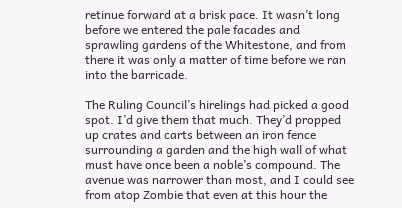retinue forward at a brisk pace. It wasn’t long before we entered the pale facades and sprawling gardens of the Whitestone, and from there it was only a matter of time before we ran into the barricade.

The Ruling Council’s hirelings had picked a good spot. I’d give them that much. They’d propped up crates and carts between an iron fence surrounding a garden and the high wall of what must have once been a noble’s compound. The avenue was narrower than most, and I could see from atop Zombie that even at this hour the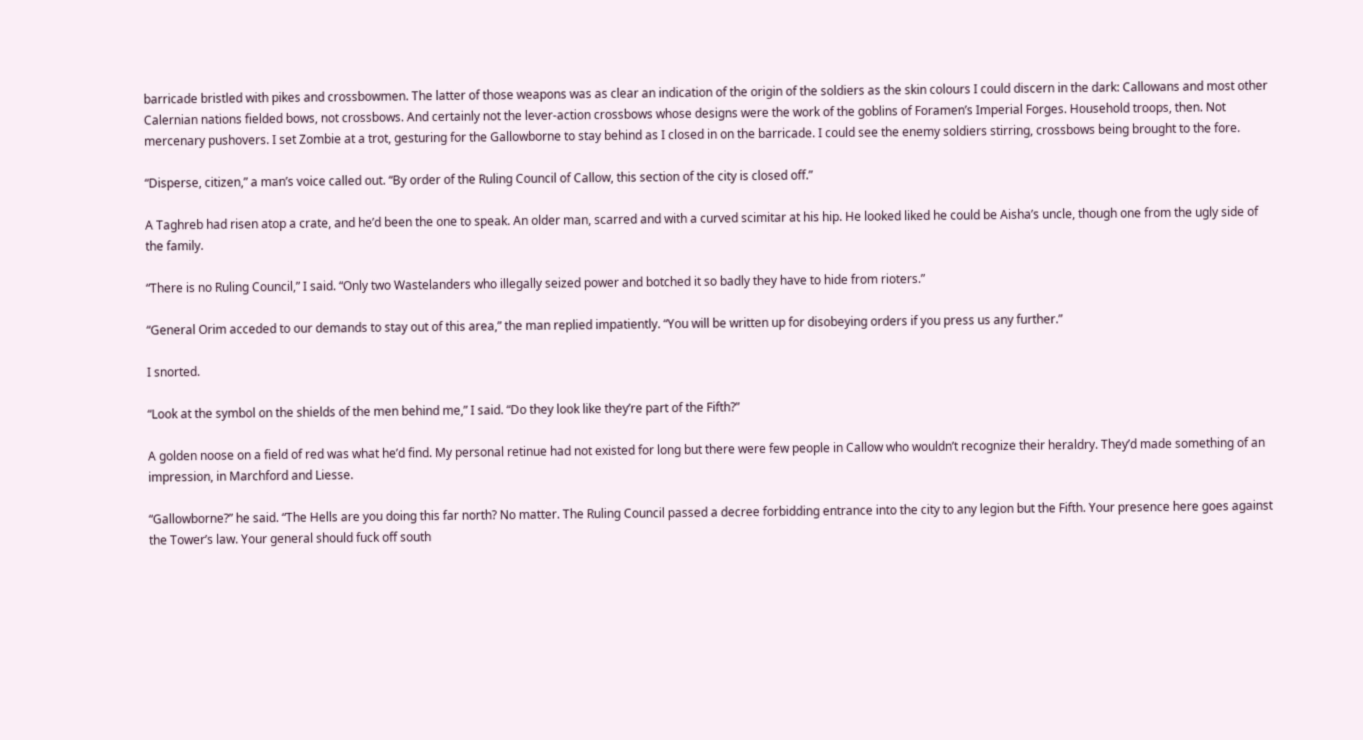barricade bristled with pikes and crossbowmen. The latter of those weapons was as clear an indication of the origin of the soldiers as the skin colours I could discern in the dark: Callowans and most other Calernian nations fielded bows, not crossbows. And certainly not the lever-action crossbows whose designs were the work of the goblins of Foramen’s Imperial Forges. Household troops, then. Not mercenary pushovers. I set Zombie at a trot, gesturing for the Gallowborne to stay behind as I closed in on the barricade. I could see the enemy soldiers stirring, crossbows being brought to the fore.

“Disperse, citizen,” a man’s voice called out. “By order of the Ruling Council of Callow, this section of the city is closed off.”

A Taghreb had risen atop a crate, and he’d been the one to speak. An older man, scarred and with a curved scimitar at his hip. He looked liked he could be Aisha’s uncle, though one from the ugly side of the family.

“There is no Ruling Council,” I said. “Only two Wastelanders who illegally seized power and botched it so badly they have to hide from rioters.”

“General Orim acceded to our demands to stay out of this area,” the man replied impatiently. “You will be written up for disobeying orders if you press us any further.”

I snorted.

“Look at the symbol on the shields of the men behind me,” I said. “Do they look like they’re part of the Fifth?”

A golden noose on a field of red was what he’d find. My personal retinue had not existed for long but there were few people in Callow who wouldn’t recognize their heraldry. They’d made something of an impression, in Marchford and Liesse.

“Gallowborne?” he said. “The Hells are you doing this far north? No matter. The Ruling Council passed a decree forbidding entrance into the city to any legion but the Fifth. Your presence here goes against the Tower’s law. Your general should fuck off south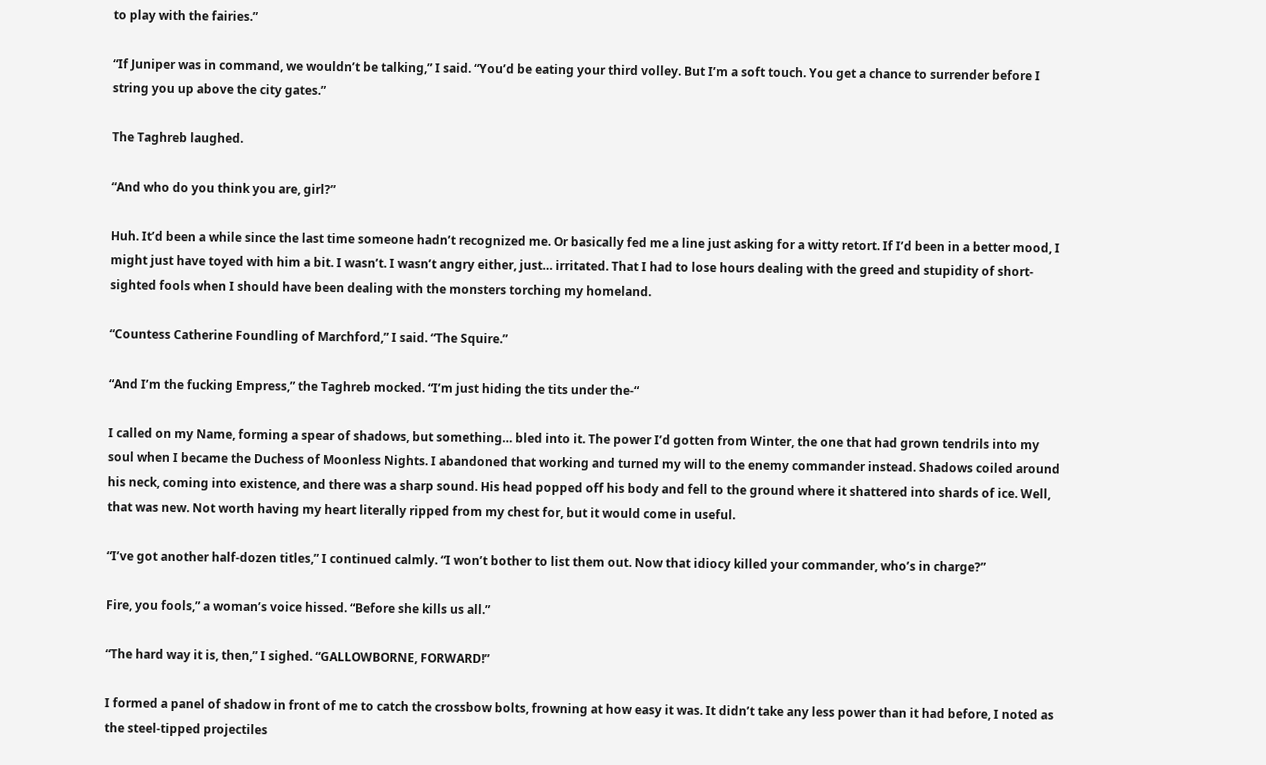to play with the fairies.”

“If Juniper was in command, we wouldn’t be talking,” I said. “You’d be eating your third volley. But I’m a soft touch. You get a chance to surrender before I string you up above the city gates.”

The Taghreb laughed.

“And who do you think you are, girl?”

Huh. It’d been a while since the last time someone hadn’t recognized me. Or basically fed me a line just asking for a witty retort. If I’d been in a better mood, I might just have toyed with him a bit. I wasn’t. I wasn’t angry either, just… irritated. That I had to lose hours dealing with the greed and stupidity of short-sighted fools when I should have been dealing with the monsters torching my homeland.

“Countess Catherine Foundling of Marchford,” I said. “The Squire.”

“And I’m the fucking Empress,” the Taghreb mocked. “I’m just hiding the tits under the-“

I called on my Name, forming a spear of shadows, but something… bled into it. The power I’d gotten from Winter, the one that had grown tendrils into my soul when I became the Duchess of Moonless Nights. I abandoned that working and turned my will to the enemy commander instead. Shadows coiled around his neck, coming into existence, and there was a sharp sound. His head popped off his body and fell to the ground where it shattered into shards of ice. Well, that was new. Not worth having my heart literally ripped from my chest for, but it would come in useful.

“I’ve got another half-dozen titles,” I continued calmly. “I won’t bother to list them out. Now that idiocy killed your commander, who’s in charge?”

Fire, you fools,” a woman’s voice hissed. “Before she kills us all.”

“The hard way it is, then,” I sighed. “GALLOWBORNE, FORWARD!”

I formed a panel of shadow in front of me to catch the crossbow bolts, frowning at how easy it was. It didn’t take any less power than it had before, I noted as the steel-tipped projectiles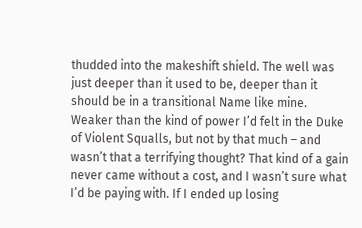thudded into the makeshift shield. The well was just deeper than it used to be, deeper than it should be in a transitional Name like mine. Weaker than the kind of power I’d felt in the Duke of Violent Squalls, but not by that much – and wasn’t that a terrifying thought? That kind of a gain never came without a cost, and I wasn’t sure what I’d be paying with. If I ended up losing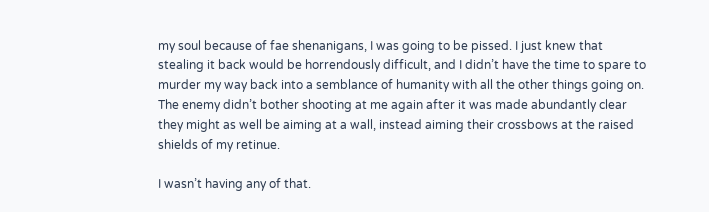my soul because of fae shenanigans, I was going to be pissed. I just knew that stealing it back would be horrendously difficult, and I didn’t have the time to spare to murder my way back into a semblance of humanity with all the other things going on. The enemy didn’t bother shooting at me again after it was made abundantly clear they might as well be aiming at a wall, instead aiming their crossbows at the raised shields of my retinue.

I wasn’t having any of that.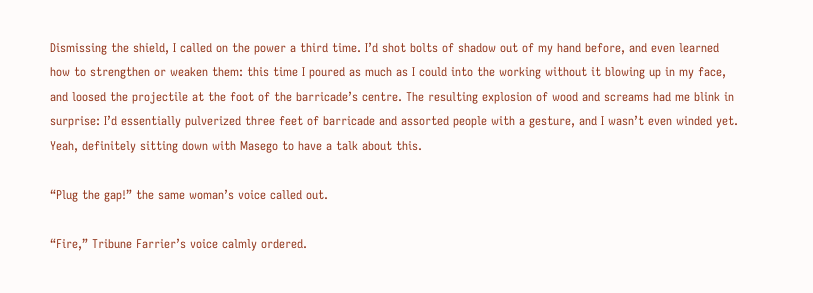Dismissing the shield, I called on the power a third time. I’d shot bolts of shadow out of my hand before, and even learned how to strengthen or weaken them: this time I poured as much as I could into the working without it blowing up in my face, and loosed the projectile at the foot of the barricade’s centre. The resulting explosion of wood and screams had me blink in surprise: I’d essentially pulverized three feet of barricade and assorted people with a gesture, and I wasn’t even winded yet. Yeah, definitely sitting down with Masego to have a talk about this.

“Plug the gap!” the same woman’s voice called out.

“Fire,” Tribune Farrier’s voice calmly ordered.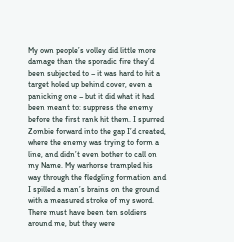My own people’s volley did little more damage than the sporadic fire they’d been subjected to – it was hard to hit a target holed up behind cover, even a panicking one – but it did what it had been meant to: suppress the enemy before the first rank hit them. I spurred Zombie forward into the gap I’d created, where the enemy was trying to form a line, and didn’t even bother to call on my Name. My warhorse trampled his way through the fledgling formation and I spilled a man’s brains on the ground with a measured stroke of my sword. There must have been ten soldiers around me, but they were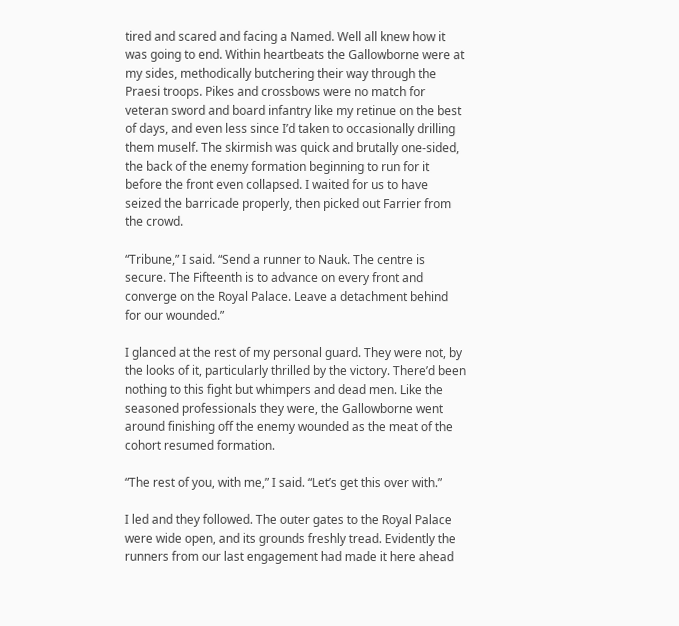tired and scared and facing a Named. Well all knew how it was going to end. Within heartbeats the Gallowborne were at my sides, methodically butchering their way through the Praesi troops. Pikes and crossbows were no match for veteran sword and board infantry like my retinue on the best of days, and even less since I’d taken to occasionally drilling them muself. The skirmish was quick and brutally one-sided, the back of the enemy formation beginning to run for it before the front even collapsed. I waited for us to have seized the barricade properly, then picked out Farrier from the crowd.

“Tribune,” I said. “Send a runner to Nauk. The centre is secure. The Fifteenth is to advance on every front and converge on the Royal Palace. Leave a detachment behind for our wounded.”

I glanced at the rest of my personal guard. They were not, by the looks of it, particularly thrilled by the victory. There’d been nothing to this fight but whimpers and dead men. Like the seasoned professionals they were, the Gallowborne went around finishing off the enemy wounded as the meat of the cohort resumed formation.

“The rest of you, with me,” I said. “Let’s get this over with.”

I led and they followed. The outer gates to the Royal Palace were wide open, and its grounds freshly tread. Evidently the runners from our last engagement had made it here ahead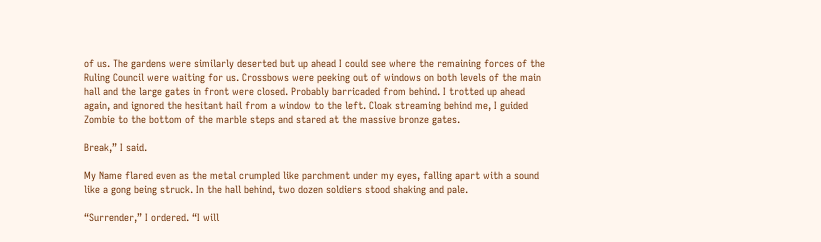of us. The gardens were similarly deserted but up ahead I could see where the remaining forces of the Ruling Council were waiting for us. Crossbows were peeking out of windows on both levels of the main hall and the large gates in front were closed. Probably barricaded from behind. I trotted up ahead again, and ignored the hesitant hail from a window to the left. Cloak streaming behind me, I guided Zombie to the bottom of the marble steps and stared at the massive bronze gates.

Break,” I said.

My Name flared even as the metal crumpled like parchment under my eyes, falling apart with a sound like a gong being struck. In the hall behind, two dozen soldiers stood shaking and pale.

“Surrender,” I ordered. “I will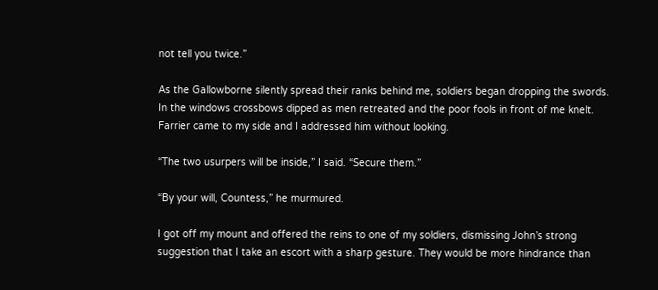not tell you twice.”

As the Gallowborne silently spread their ranks behind me, soldiers began dropping the swords. In the windows crossbows dipped as men retreated and the poor fools in front of me knelt. Farrier came to my side and I addressed him without looking.

“The two usurpers will be inside,” I said. “Secure them.”

“By your will, Countess,” he murmured.

I got off my mount and offered the reins to one of my soldiers, dismissing John’s strong suggestion that I take an escort with a sharp gesture. They would be more hindrance than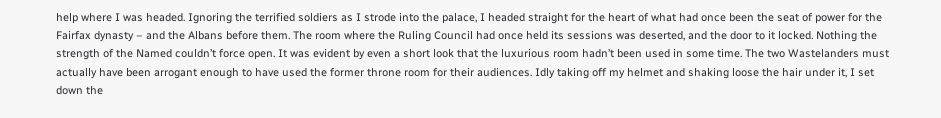help where I was headed. Ignoring the terrified soldiers as I strode into the palace, I headed straight for the heart of what had once been the seat of power for the Fairfax dynasty – and the Albans before them. The room where the Ruling Council had once held its sessions was deserted, and the door to it locked. Nothing the strength of the Named couldn’t force open. It was evident by even a short look that the luxurious room hadn’t been used in some time. The two Wastelanders must actually have been arrogant enough to have used the former throne room for their audiences. Idly taking off my helmet and shaking loose the hair under it, I set down the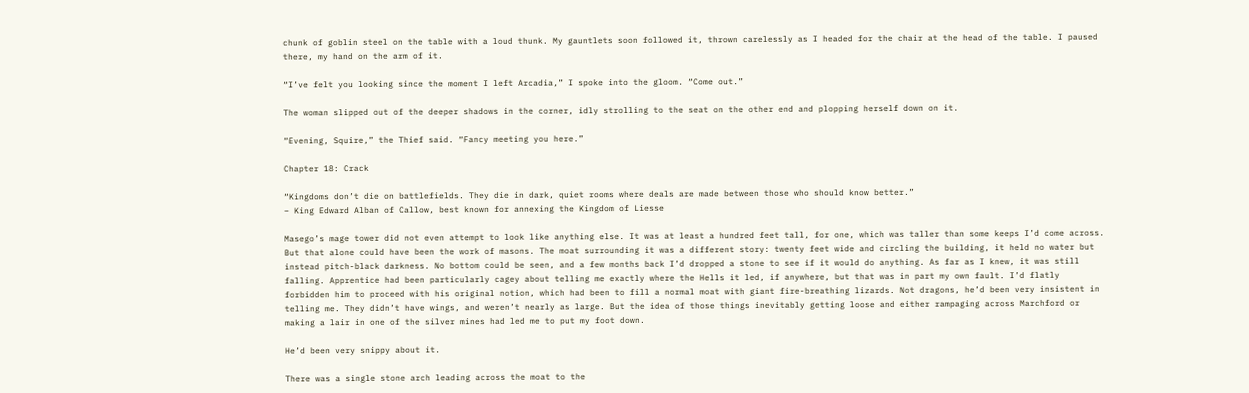chunk of goblin steel on the table with a loud thunk. My gauntlets soon followed it, thrown carelessly as I headed for the chair at the head of the table. I paused there, my hand on the arm of it.

“I’ve felt you looking since the moment I left Arcadia,” I spoke into the gloom. “Come out.”

The woman slipped out of the deeper shadows in the corner, idly strolling to the seat on the other end and plopping herself down on it.

“Evening, Squire,” the Thief said. “Fancy meeting you here.”

Chapter 18: Crack

“Kingdoms don’t die on battlefields. They die in dark, quiet rooms where deals are made between those who should know better.”
– King Edward Alban of Callow, best known for annexing the Kingdom of Liesse

Masego’s mage tower did not even attempt to look like anything else. It was at least a hundred feet tall, for one, which was taller than some keeps I’d come across. But that alone could have been the work of masons. The moat surrounding it was a different story: twenty feet wide and circling the building, it held no water but instead pitch-black darkness. No bottom could be seen, and a few months back I’d dropped a stone to see if it would do anything. As far as I knew, it was still falling. Apprentice had been particularly cagey about telling me exactly where the Hells it led, if anywhere, but that was in part my own fault. I’d flatly forbidden him to proceed with his original notion, which had been to fill a normal moat with giant fire-breathing lizards. Not dragons, he’d been very insistent in telling me. They didn’t have wings, and weren’t nearly as large. But the idea of those things inevitably getting loose and either rampaging across Marchford or making a lair in one of the silver mines had led me to put my foot down.

He’d been very snippy about it.

There was a single stone arch leading across the moat to the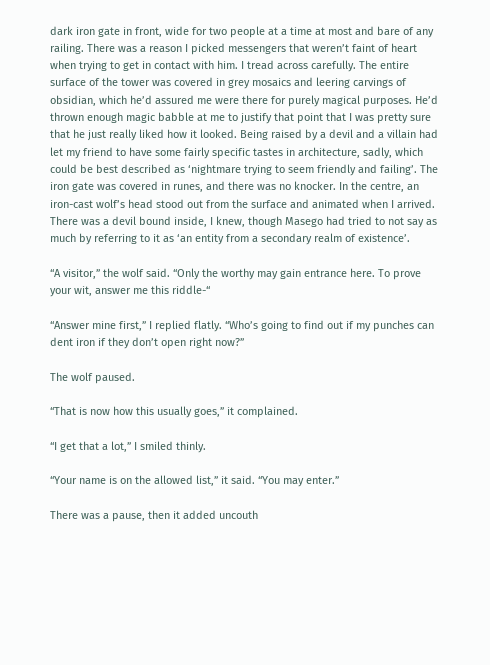dark iron gate in front, wide for two people at a time at most and bare of any railing. There was a reason I picked messengers that weren’t faint of heart when trying to get in contact with him. I tread across carefully. The entire surface of the tower was covered in grey mosaics and leering carvings of obsidian, which he’d assured me were there for purely magical purposes. He’d thrown enough magic babble at me to justify that point that I was pretty sure that he just really liked how it looked. Being raised by a devil and a villain had let my friend to have some fairly specific tastes in architecture, sadly, which could be best described as ‘nightmare trying to seem friendly and failing’. The iron gate was covered in runes, and there was no knocker. In the centre, an iron-cast wolf’s head stood out from the surface and animated when I arrived. There was a devil bound inside, I knew, though Masego had tried to not say as much by referring to it as ‘an entity from a secondary realm of existence’.

“A visitor,” the wolf said. “Only the worthy may gain entrance here. To prove your wit, answer me this riddle-“

“Answer mine first,” I replied flatly. “Who’s going to find out if my punches can dent iron if they don’t open right now?”

The wolf paused.

“That is now how this usually goes,” it complained.

“I get that a lot,” I smiled thinly.

“Your name is on the allowed list,” it said. “You may enter.”

There was a pause, then it added uncouth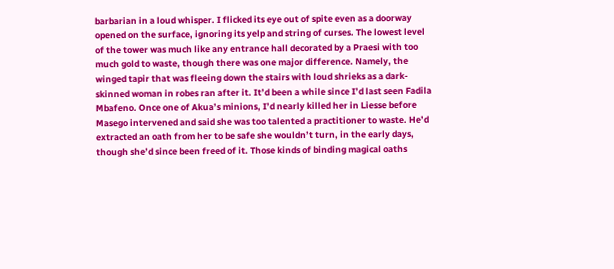barbarian in a loud whisper. I flicked its eye out of spite even as a doorway opened on the surface, ignoring its yelp and string of curses. The lowest level of the tower was much like any entrance hall decorated by a Praesi with too much gold to waste, though there was one major difference. Namely, the winged tapir that was fleeing down the stairs with loud shrieks as a dark-skinned woman in robes ran after it. It’d been a while since I’d last seen Fadila Mbafeno. Once one of Akua’s minions, I’d nearly killed her in Liesse before Masego intervened and said she was too talented a practitioner to waste. He’d extracted an oath from her to be safe she wouldn’t turn, in the early days, though she’d since been freed of it. Those kinds of binding magical oaths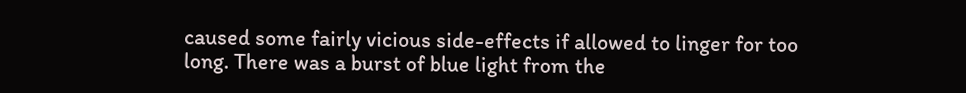caused some fairly vicious side-effects if allowed to linger for too long. There was a burst of blue light from the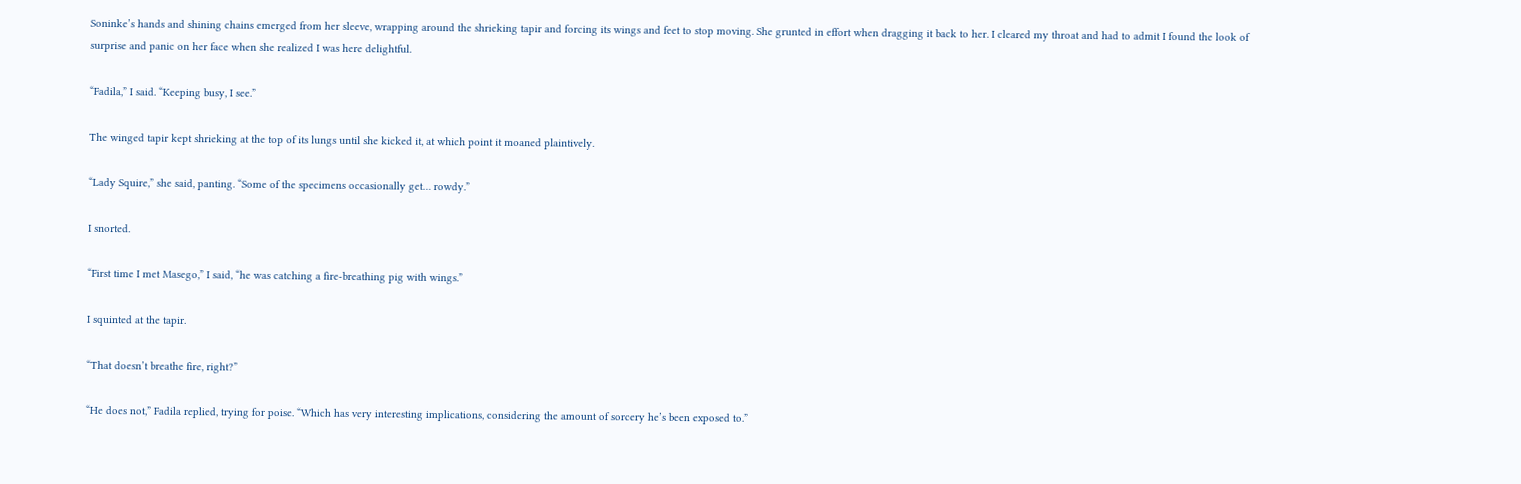Soninke’s hands and shining chains emerged from her sleeve, wrapping around the shrieking tapir and forcing its wings and feet to stop moving. She grunted in effort when dragging it back to her. I cleared my throat and had to admit I found the look of surprise and panic on her face when she realized I was here delightful.

“Fadila,” I said. “Keeping busy, I see.”

The winged tapir kept shrieking at the top of its lungs until she kicked it, at which point it moaned plaintively.

“Lady Squire,” she said, panting. “Some of the specimens occasionally get… rowdy.”

I snorted.

“First time I met Masego,” I said, “he was catching a fire-breathing pig with wings.”

I squinted at the tapir.

“That doesn’t breathe fire, right?”

“He does not,” Fadila replied, trying for poise. “Which has very interesting implications, considering the amount of sorcery he’s been exposed to.”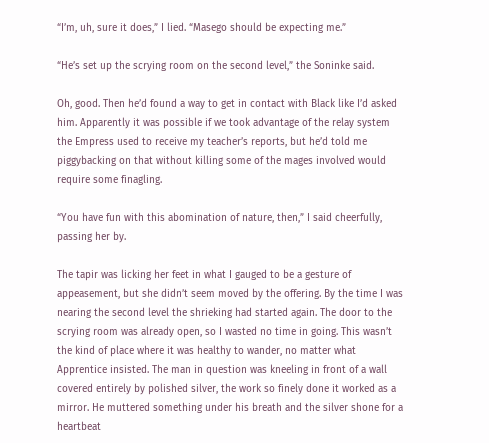“I’m, uh, sure it does,” I lied. “Masego should be expecting me.”

“He’s set up the scrying room on the second level,” the Soninke said.

Oh, good. Then he’d found a way to get in contact with Black like I’d asked him. Apparently it was possible if we took advantage of the relay system the Empress used to receive my teacher’s reports, but he’d told me piggybacking on that without killing some of the mages involved would require some finagling.

“You have fun with this abomination of nature, then,” I said cheerfully, passing her by.

The tapir was licking her feet in what I gauged to be a gesture of appeasement, but she didn’t seem moved by the offering. By the time I was nearing the second level the shrieking had started again. The door to the scrying room was already open, so I wasted no time in going. This wasn’t the kind of place where it was healthy to wander, no matter what Apprentice insisted. The man in question was kneeling in front of a wall covered entirely by polished silver, the work so finely done it worked as a mirror. He muttered something under his breath and the silver shone for a heartbeat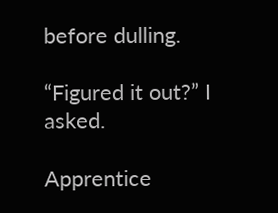before dulling.

“Figured it out?” I asked.

Apprentice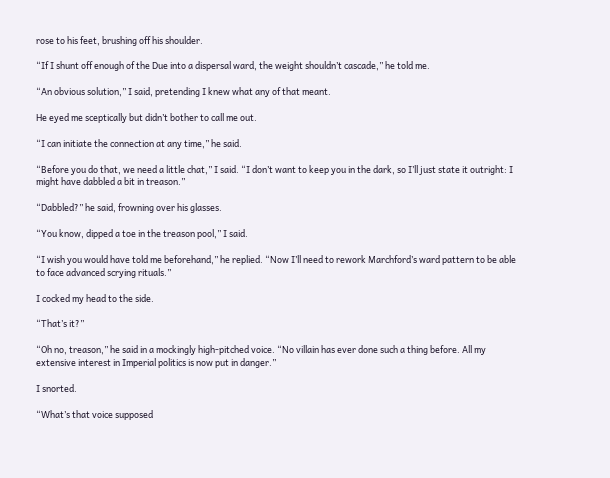rose to his feet, brushing off his shoulder.

“If I shunt off enough of the Due into a dispersal ward, the weight shouldn’t cascade,” he told me.

“An obvious solution,” I said, pretending I knew what any of that meant.

He eyed me sceptically but didn’t bother to call me out.

“I can initiate the connection at any time,” he said.

“Before you do that, we need a little chat,” I said. “I don’t want to keep you in the dark, so I’ll just state it outright: I might have dabbled a bit in treason.”

“Dabbled?” he said, frowning over his glasses.

“You know, dipped a toe in the treason pool,” I said.

“I wish you would have told me beforehand,” he replied. “Now I’ll need to rework Marchford’s ward pattern to be able to face advanced scrying rituals.”

I cocked my head to the side.

“That’s it?”

“Oh no, treason,” he said in a mockingly high-pitched voice. “No villain has ever done such a thing before. All my extensive interest in Imperial politics is now put in danger.”

I snorted.

“What’s that voice supposed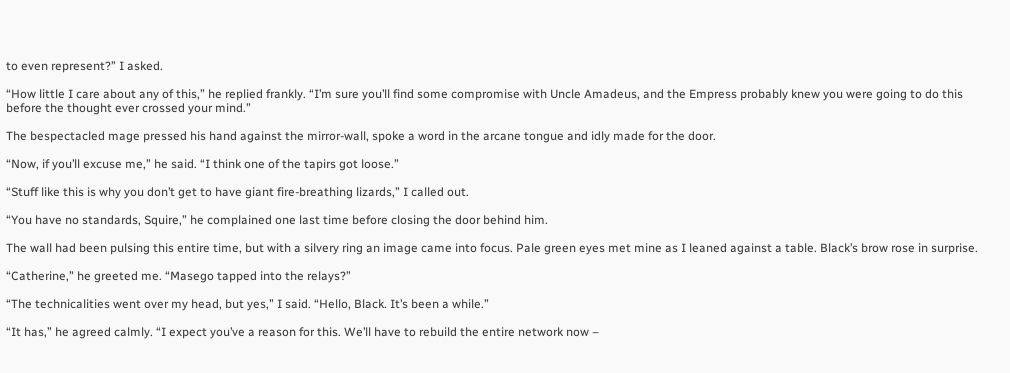to even represent?” I asked.

“How little I care about any of this,” he replied frankly. “I’m sure you’ll find some compromise with Uncle Amadeus, and the Empress probably knew you were going to do this before the thought ever crossed your mind.”

The bespectacled mage pressed his hand against the mirror-wall, spoke a word in the arcane tongue and idly made for the door.

“Now, if you’ll excuse me,” he said. “I think one of the tapirs got loose.”

“Stuff like this is why you don’t get to have giant fire-breathing lizards,” I called out.

“You have no standards, Squire,” he complained one last time before closing the door behind him.

The wall had been pulsing this entire time, but with a silvery ring an image came into focus. Pale green eyes met mine as I leaned against a table. Black’s brow rose in surprise.

“Catherine,” he greeted me. “Masego tapped into the relays?”

“The technicalities went over my head, but yes,” I said. “Hello, Black. It’s been a while.”

“It has,” he agreed calmly. “I expect you’ve a reason for this. We’ll have to rebuild the entire network now –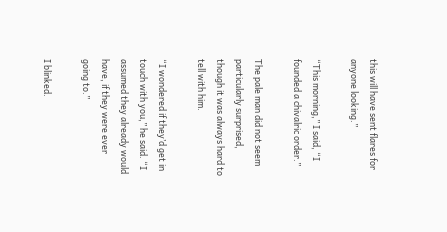this will have sent flares for anyone looking.”

“This morning,” I said, “I founded a chivalric order.”

The pale man did not seem particularly surprised, though it was always hard to tell with him.

“I wondered if they’d get in touch with you,” he said. “I assumed they already would have, if they were ever going to.”

I blinked.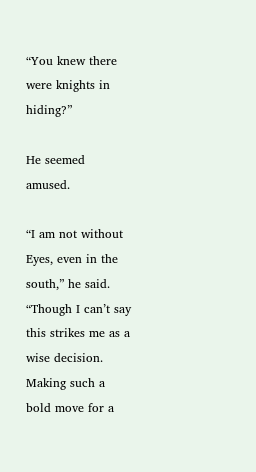“You knew there were knights in hiding?”

He seemed amused.

“I am not without Eyes, even in the south,” he said. “Though I can’t say this strikes me as a wise decision. Making such a bold move for a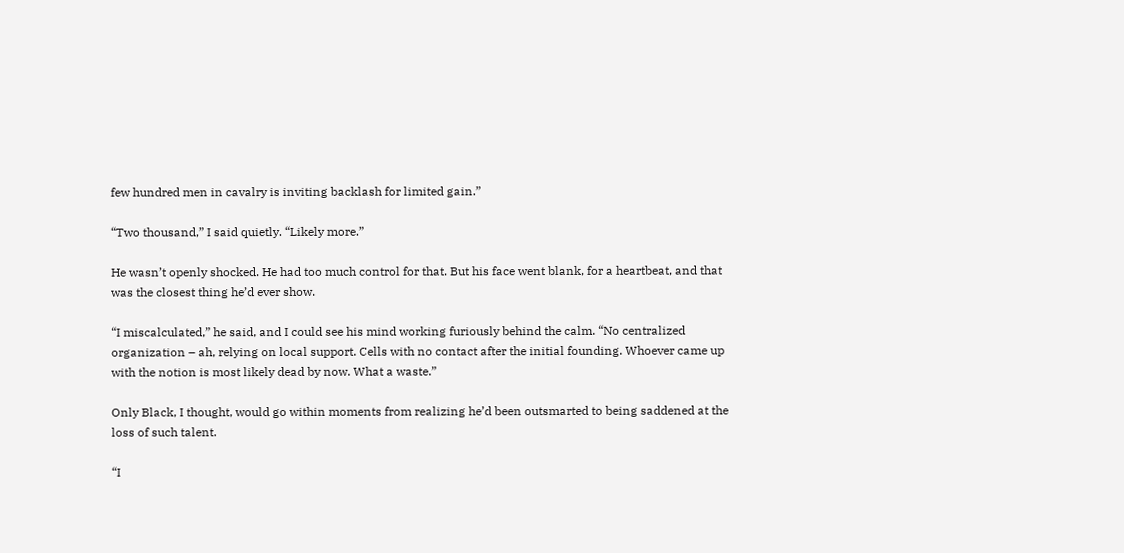few hundred men in cavalry is inviting backlash for limited gain.”

“Two thousand,” I said quietly. “Likely more.”

He wasn’t openly shocked. He had too much control for that. But his face went blank, for a heartbeat, and that was the closest thing he’d ever show.

“I miscalculated,” he said, and I could see his mind working furiously behind the calm. “No centralized organization – ah, relying on local support. Cells with no contact after the initial founding. Whoever came up with the notion is most likely dead by now. What a waste.”

Only Black, I thought, would go within moments from realizing he’d been outsmarted to being saddened at the loss of such talent.

“I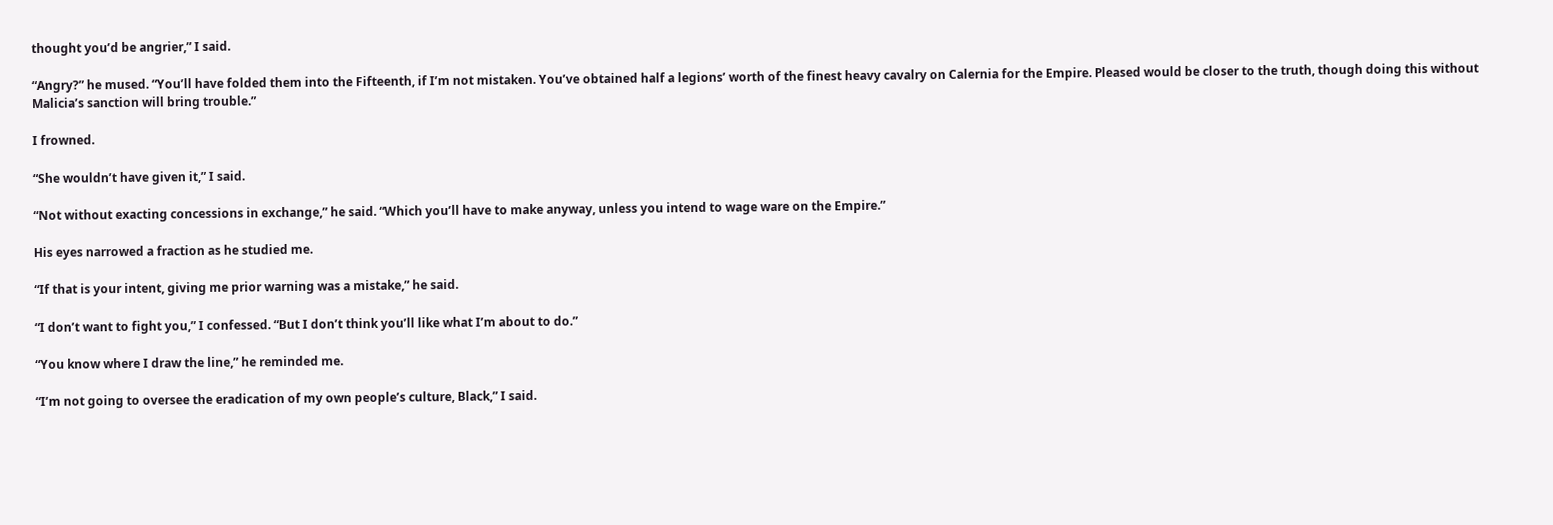thought you’d be angrier,” I said.

“Angry?” he mused. “You’ll have folded them into the Fifteenth, if I’m not mistaken. You’ve obtained half a legions’ worth of the finest heavy cavalry on Calernia for the Empire. Pleased would be closer to the truth, though doing this without Malicia’s sanction will bring trouble.”

I frowned.

“She wouldn’t have given it,” I said.

“Not without exacting concessions in exchange,” he said. “Which you’ll have to make anyway, unless you intend to wage ware on the Empire.”

His eyes narrowed a fraction as he studied me.

“If that is your intent, giving me prior warning was a mistake,” he said.

“I don’t want to fight you,” I confessed. “But I don’t think you’ll like what I’m about to do.”

“You know where I draw the line,” he reminded me.

“I’m not going to oversee the eradication of my own people’s culture, Black,” I said.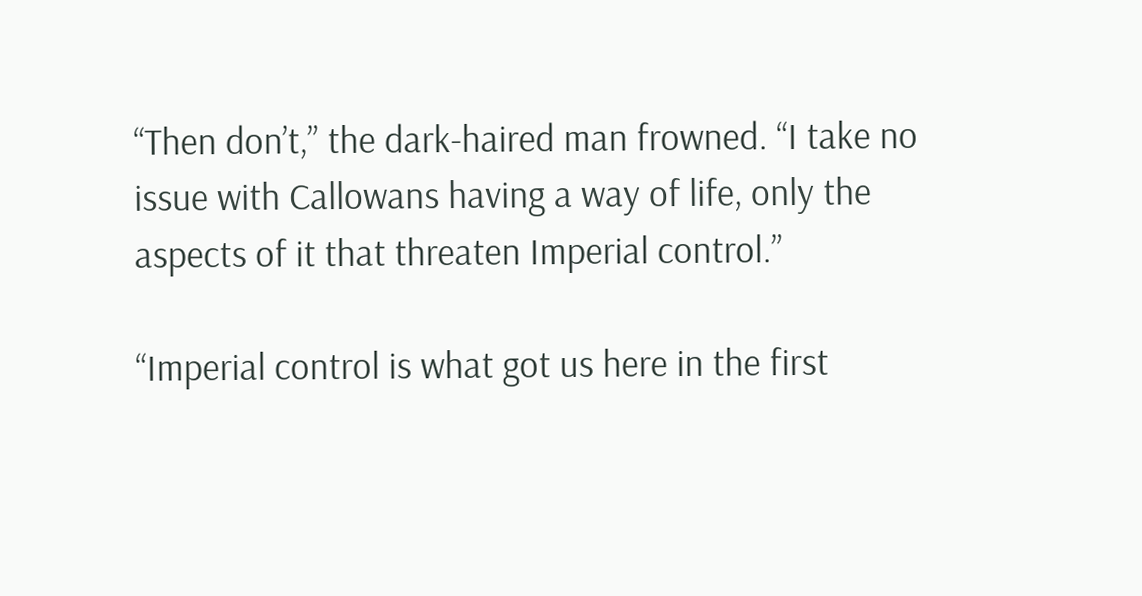“Then don’t,” the dark-haired man frowned. “I take no issue with Callowans having a way of life, only the aspects of it that threaten Imperial control.”

“Imperial control is what got us here in the first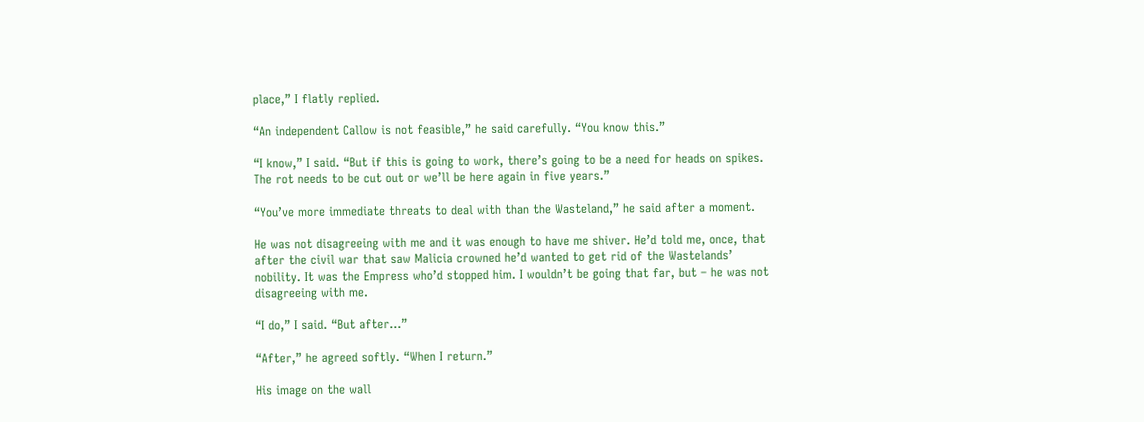place,” I flatly replied.

“An independent Callow is not feasible,” he said carefully. “You know this.”

“I know,” I said. “But if this is going to work, there’s going to be a need for heads on spikes. The rot needs to be cut out or we’ll be here again in five years.”

“You’ve more immediate threats to deal with than the Wasteland,” he said after a moment.

He was not disagreeing with me and it was enough to have me shiver. He’d told me, once, that after the civil war that saw Malicia crowned he’d wanted to get rid of the Wastelands’ nobility. It was the Empress who’d stopped him. I wouldn’t be going that far, but – he was not disagreeing with me.

“I do,” I said. “But after…”

“After,” he agreed softly. “When I return.”

His image on the wall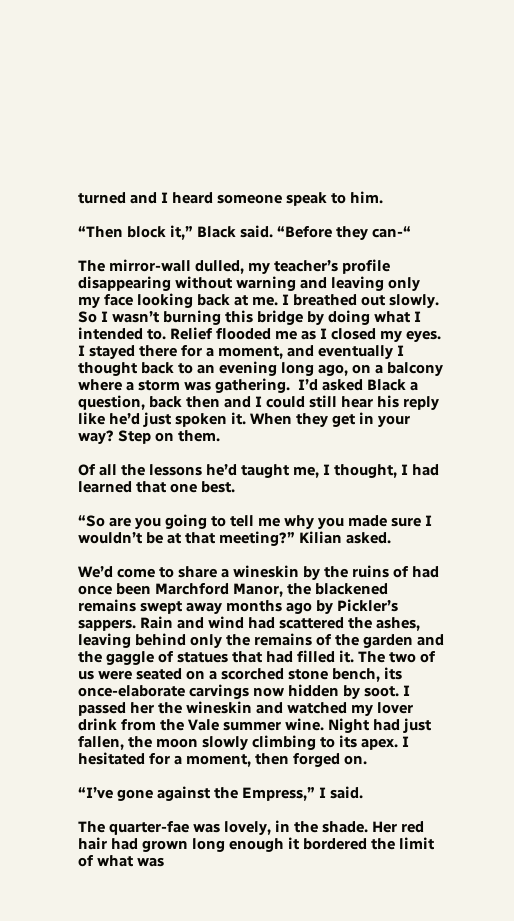turned and I heard someone speak to him.

“Then block it,” Black said. “Before they can-“

The mirror-wall dulled, my teacher’s profile disappearing without warning and leaving only my face looking back at me. I breathed out slowly. So I wasn’t burning this bridge by doing what I intended to. Relief flooded me as I closed my eyes. I stayed there for a moment, and eventually I thought back to an evening long ago, on a balcony where a storm was gathering.  I’d asked Black a question, back then and I could still hear his reply like he’d just spoken it. When they get in your way? Step on them.

Of all the lessons he’d taught me, I thought, I had learned that one best.

“So are you going to tell me why you made sure I wouldn’t be at that meeting?” Kilian asked.

We’d come to share a wineskin by the ruins of had once been Marchford Manor, the blackened remains swept away months ago by Pickler’s sappers. Rain and wind had scattered the ashes, leaving behind only the remains of the garden and the gaggle of statues that had filled it. The two of us were seated on a scorched stone bench, its once-elaborate carvings now hidden by soot. I passed her the wineskin and watched my lover drink from the Vale summer wine. Night had just fallen, the moon slowly climbing to its apex. I hesitated for a moment, then forged on.

“I’ve gone against the Empress,” I said.

The quarter-fae was lovely, in the shade. Her red hair had grown long enough it bordered the limit of what was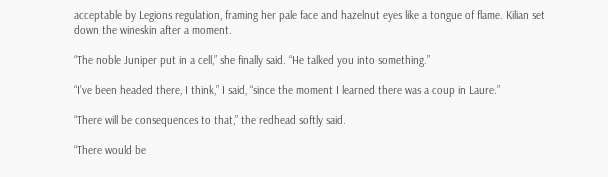acceptable by Legions regulation, framing her pale face and hazelnut eyes like a tongue of flame. Kilian set down the wineskin after a moment.

“The noble Juniper put in a cell,” she finally said. “He talked you into something.”

“I’ve been headed there, I think,” I said, “since the moment I learned there was a coup in Laure.”

“There will be consequences to that,” the redhead softly said.

“There would be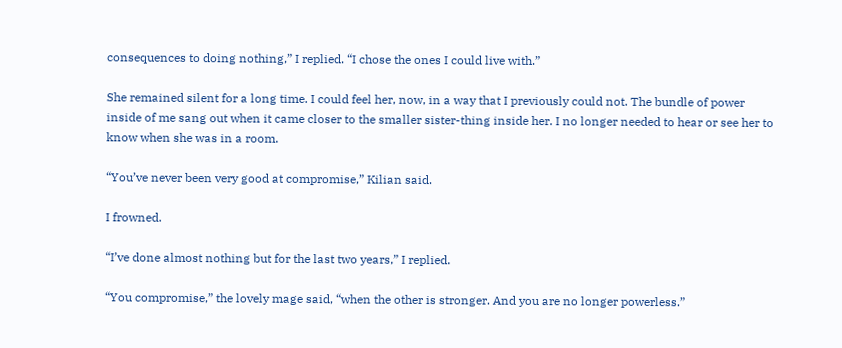consequences to doing nothing,” I replied. “I chose the ones I could live with.”

She remained silent for a long time. I could feel her, now, in a way that I previously could not. The bundle of power inside of me sang out when it came closer to the smaller sister-thing inside her. I no longer needed to hear or see her to know when she was in a room.

“You’ve never been very good at compromise,” Kilian said.

I frowned.

“I’ve done almost nothing but for the last two years,” I replied.

“You compromise,” the lovely mage said, “when the other is stronger. And you are no longer powerless.”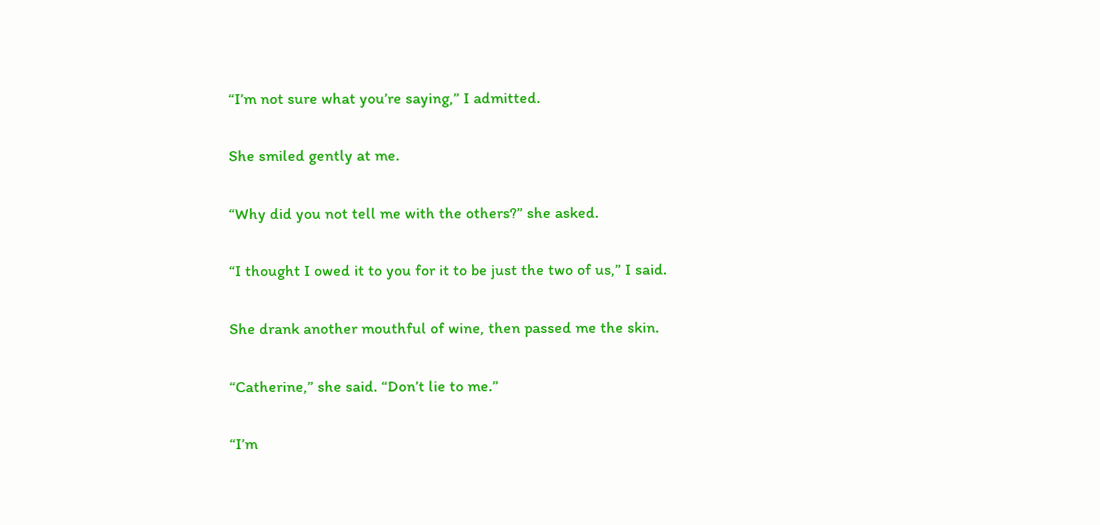“I’m not sure what you’re saying,” I admitted.

She smiled gently at me.

“Why did you not tell me with the others?” she asked.

“I thought I owed it to you for it to be just the two of us,” I said.

She drank another mouthful of wine, then passed me the skin.

“Catherine,” she said. “Don’t lie to me.”

“I’m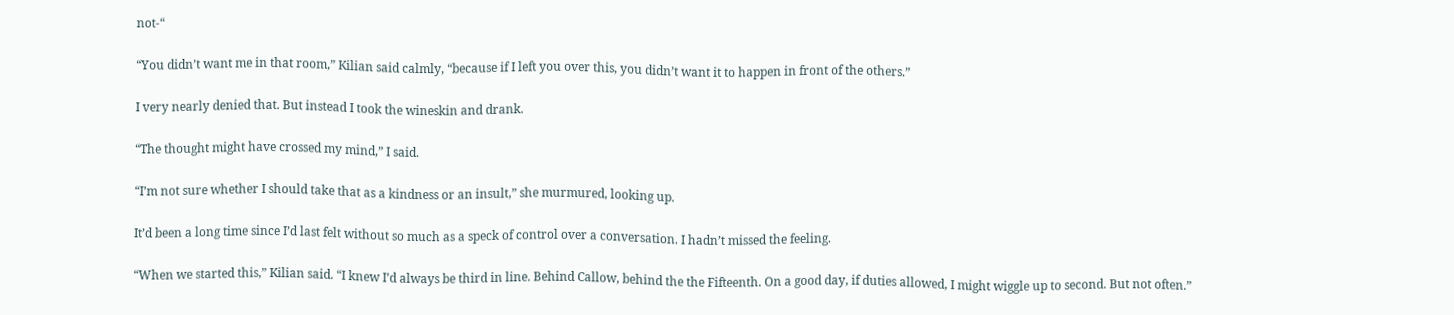not-“

“You didn’t want me in that room,” Kilian said calmly, “because if I left you over this, you didn’t want it to happen in front of the others.”

I very nearly denied that. But instead I took the wineskin and drank.

“The thought might have crossed my mind,” I said.

“I’m not sure whether I should take that as a kindness or an insult,” she murmured, looking up.

It’d been a long time since I’d last felt without so much as a speck of control over a conversation. I hadn’t missed the feeling.

“When we started this,” Kilian said. “I knew I’d always be third in line. Behind Callow, behind the the Fifteenth. On a good day, if duties allowed, I might wiggle up to second. But not often.”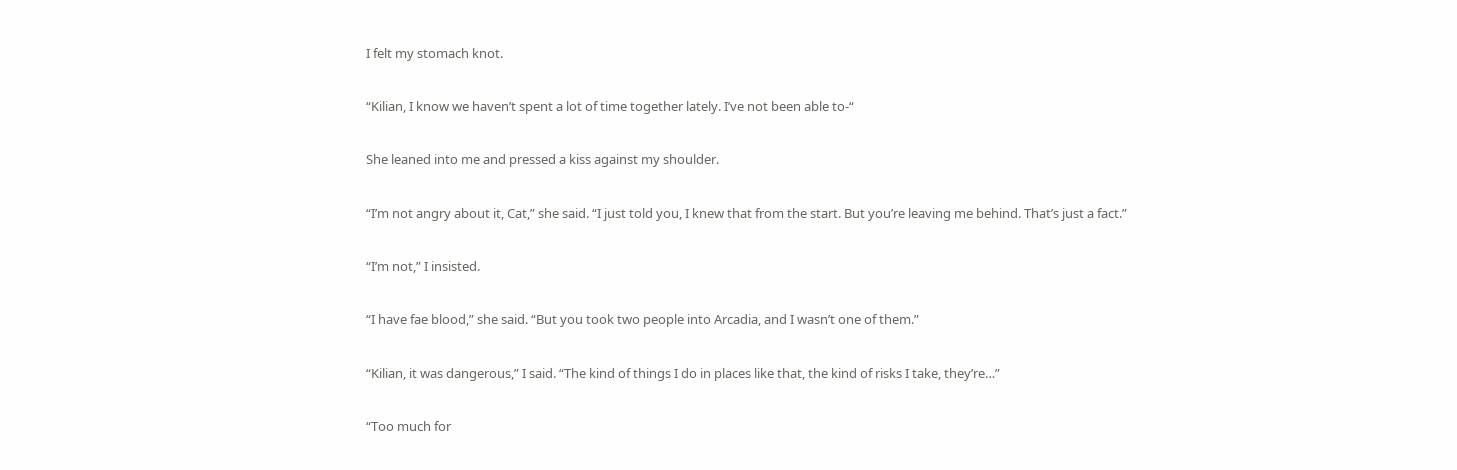I felt my stomach knot.

“Kilian, I know we haven’t spent a lot of time together lately. I’ve not been able to-“

She leaned into me and pressed a kiss against my shoulder.

“I’m not angry about it, Cat,” she said. “I just told you, I knew that from the start. But you’re leaving me behind. That’s just a fact.”

“I’m not,” I insisted.

“I have fae blood,” she said. “But you took two people into Arcadia, and I wasn’t one of them.”

“Kilian, it was dangerous,” I said. “The kind of things I do in places like that, the kind of risks I take, they’re…”

“Too much for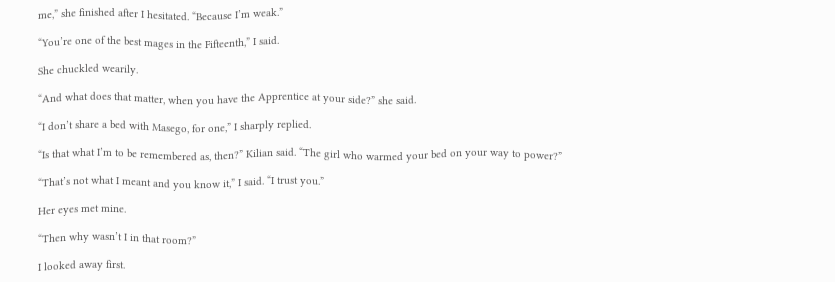me,” she finished after I hesitated. “Because I’m weak.”

“You’re one of the best mages in the Fifteenth,” I said.

She chuckled wearily.

“And what does that matter, when you have the Apprentice at your side?” she said.

“I don’t share a bed with Masego, for one,” I sharply replied.

“Is that what I’m to be remembered as, then?” Kilian said. “The girl who warmed your bed on your way to power?”

“That’s not what I meant and you know it,” I said. “I trust you.”

Her eyes met mine.

“Then why wasn’t I in that room?”

I looked away first.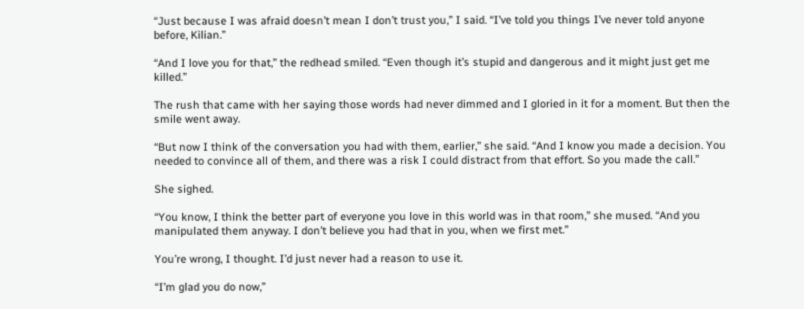“Just because I was afraid doesn’t mean I don’t trust you,” I said. “I’ve told you things I’ve never told anyone before, Kilian.”

“And I love you for that,” the redhead smiled. “Even though it’s stupid and dangerous and it might just get me killed.”

The rush that came with her saying those words had never dimmed and I gloried in it for a moment. But then the smile went away.

“But now I think of the conversation you had with them, earlier,” she said. “And I know you made a decision. You needed to convince all of them, and there was a risk I could distract from that effort. So you made the call.”

She sighed.

“You know, I think the better part of everyone you love in this world was in that room,” she mused. “And you manipulated them anyway. I don’t believe you had that in you, when we first met.”

You’re wrong, I thought. I’d just never had a reason to use it.

“I’m glad you do now,”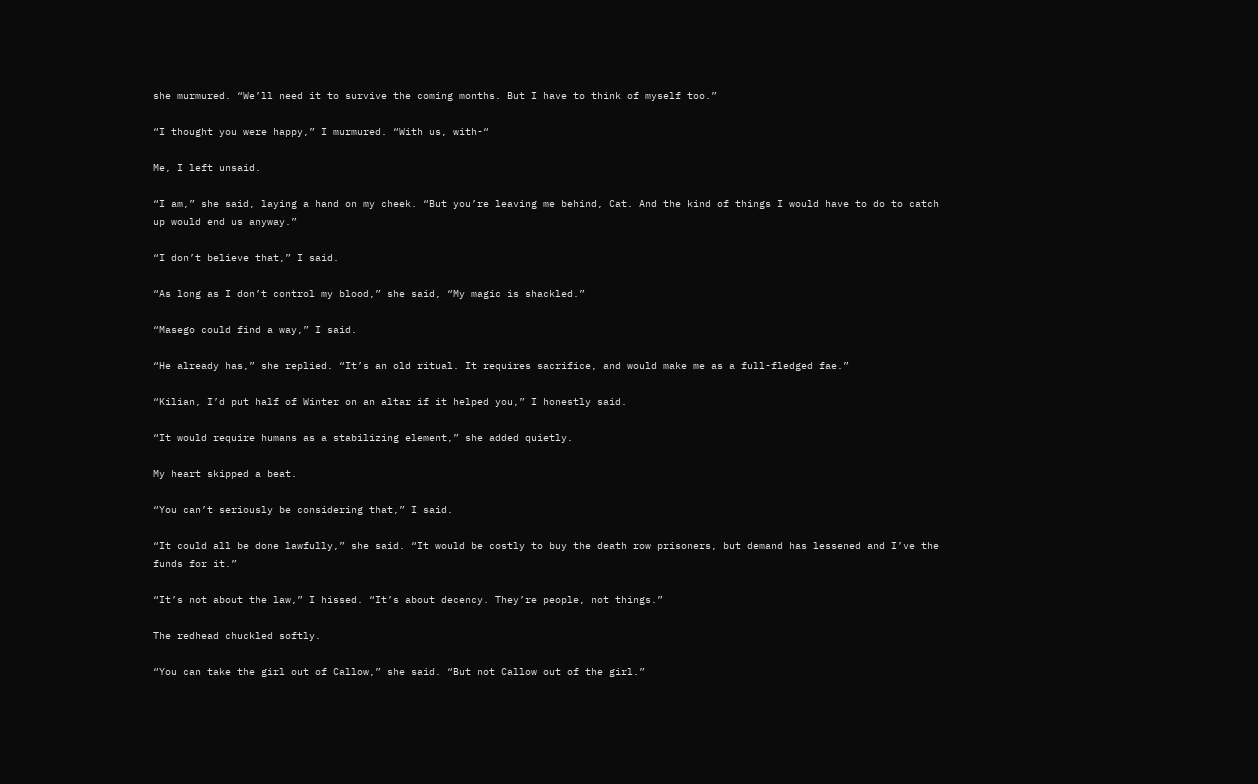she murmured. “We’ll need it to survive the coming months. But I have to think of myself too.”

“I thought you were happy,” I murmured. “With us, with-“

Me, I left unsaid.

“I am,” she said, laying a hand on my cheek. “But you’re leaving me behind, Cat. And the kind of things I would have to do to catch up would end us anyway.”

“I don’t believe that,” I said.

“As long as I don’t control my blood,” she said, “My magic is shackled.”

“Masego could find a way,” I said.

“He already has,” she replied. “It’s an old ritual. It requires sacrifice, and would make me as a full-fledged fae.”

“Kilian, I’d put half of Winter on an altar if it helped you,” I honestly said.

“It would require humans as a stabilizing element,” she added quietly.

My heart skipped a beat.

“You can’t seriously be considering that,” I said.

“It could all be done lawfully,” she said. “It would be costly to buy the death row prisoners, but demand has lessened and I’ve the funds for it.”

“It’s not about the law,” I hissed. “It’s about decency. They’re people, not things.”

The redhead chuckled softly.

“You can take the girl out of Callow,” she said. “But not Callow out of the girl.”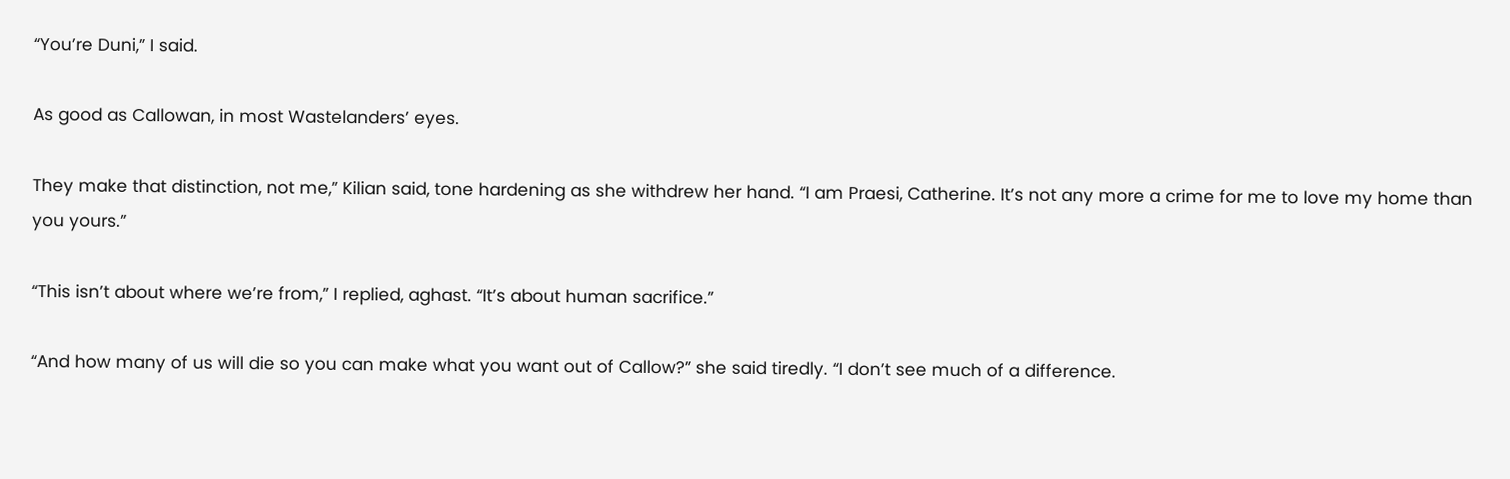“You’re Duni,” I said.

As good as Callowan, in most Wastelanders’ eyes.

They make that distinction, not me,” Kilian said, tone hardening as she withdrew her hand. “I am Praesi, Catherine. It’s not any more a crime for me to love my home than you yours.”

“This isn’t about where we’re from,” I replied, aghast. “It’s about human sacrifice.”

“And how many of us will die so you can make what you want out of Callow?” she said tiredly. “I don’t see much of a difference.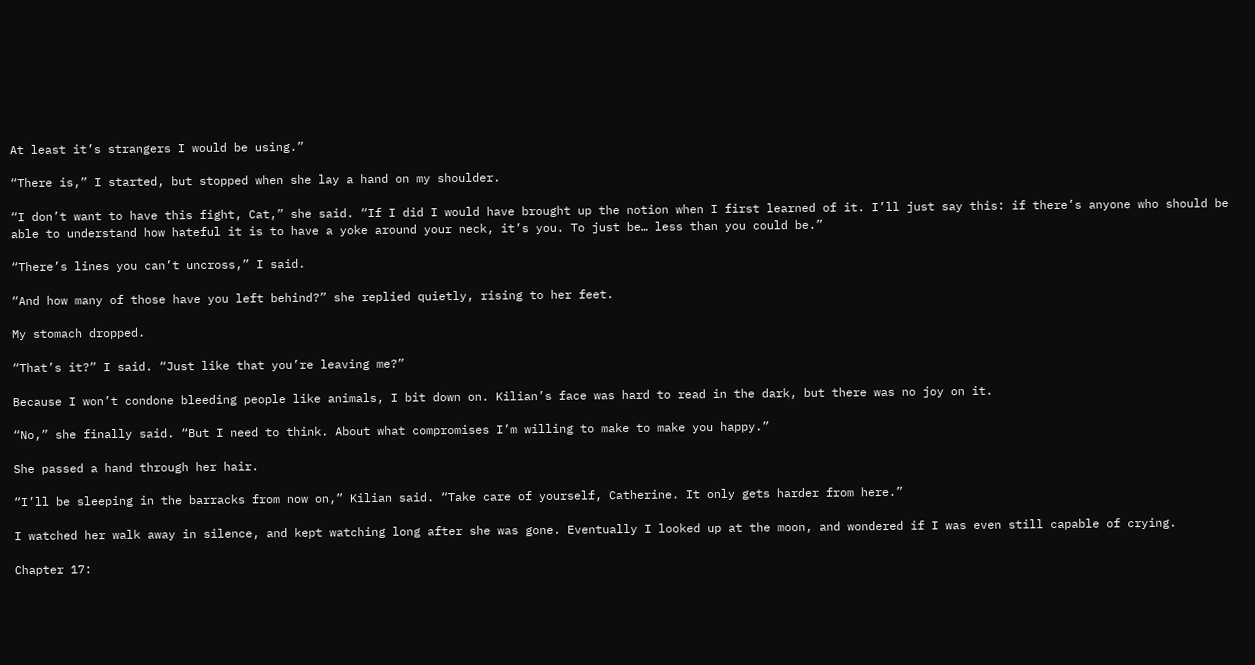At least it’s strangers I would be using.”

“There is,” I started, but stopped when she lay a hand on my shoulder.

“I don’t want to have this fight, Cat,” she said. “If I did I would have brought up the notion when I first learned of it. I’ll just say this: if there’s anyone who should be able to understand how hateful it is to have a yoke around your neck, it’s you. To just be… less than you could be.”

“There’s lines you can’t uncross,” I said.

“And how many of those have you left behind?” she replied quietly, rising to her feet.

My stomach dropped.

“That’s it?” I said. “Just like that you’re leaving me?”

Because I won’t condone bleeding people like animals, I bit down on. Kilian’s face was hard to read in the dark, but there was no joy on it.

“No,” she finally said. “But I need to think. About what compromises I’m willing to make to make you happy.”

She passed a hand through her hair.

“I’ll be sleeping in the barracks from now on,” Kilian said. “Take care of yourself, Catherine. It only gets harder from here.”

I watched her walk away in silence, and kept watching long after she was gone. Eventually I looked up at the moon, and wondered if I was even still capable of crying.

Chapter 17: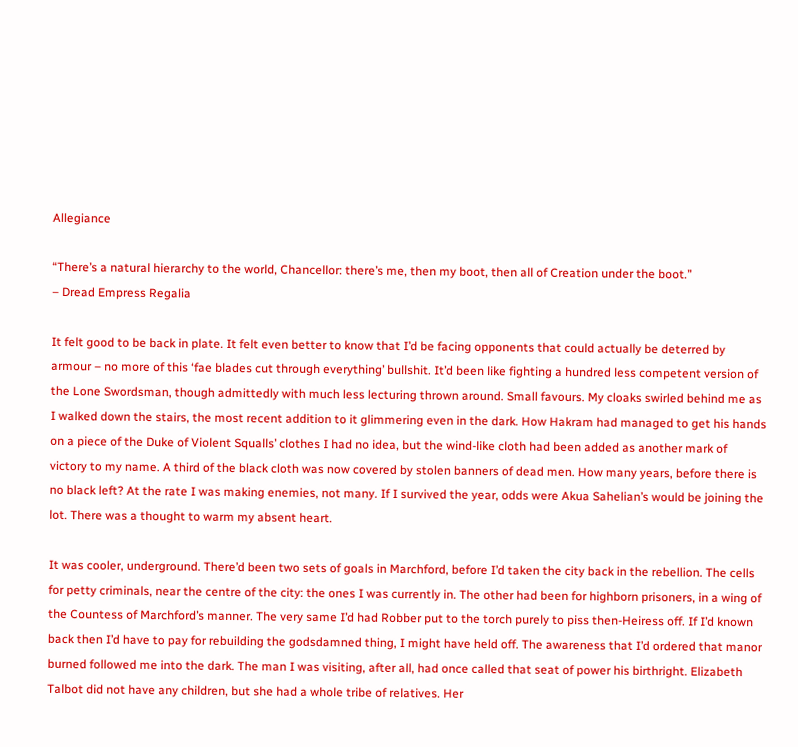Allegiance

“There’s a natural hierarchy to the world, Chancellor: there’s me, then my boot, then all of Creation under the boot.”
– Dread Empress Regalia

It felt good to be back in plate. It felt even better to know that I’d be facing opponents that could actually be deterred by armour – no more of this ‘fae blades cut through everything’ bullshit. It’d been like fighting a hundred less competent version of the Lone Swordsman, though admittedly with much less lecturing thrown around. Small favours. My cloaks swirled behind me as I walked down the stairs, the most recent addition to it glimmering even in the dark. How Hakram had managed to get his hands on a piece of the Duke of Violent Squalls’ clothes I had no idea, but the wind-like cloth had been added as another mark of victory to my name. A third of the black cloth was now covered by stolen banners of dead men. How many years, before there is no black left? At the rate I was making enemies, not many. If I survived the year, odds were Akua Sahelian’s would be joining the lot. There was a thought to warm my absent heart.

It was cooler, underground. There’d been two sets of goals in Marchford, before I’d taken the city back in the rebellion. The cells for petty criminals, near the centre of the city: the ones I was currently in. The other had been for highborn prisoners, in a wing of the Countess of Marchford’s manner. The very same I’d had Robber put to the torch purely to piss then-Heiress off. If I’d known back then I’d have to pay for rebuilding the godsdamned thing, I might have held off. The awareness that I’d ordered that manor burned followed me into the dark. The man I was visiting, after all, had once called that seat of power his birthright. Elizabeth Talbot did not have any children, but she had a whole tribe of relatives. Her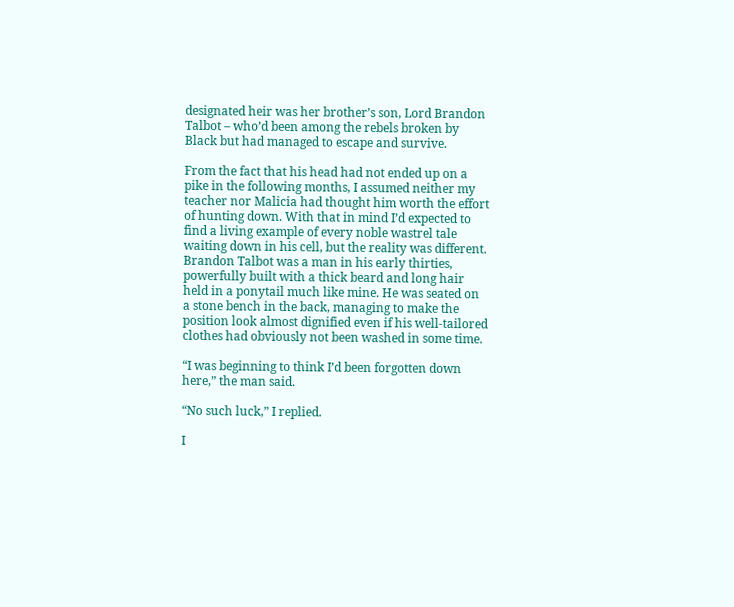designated heir was her brother’s son, Lord Brandon Talbot – who’d been among the rebels broken by Black but had managed to escape and survive.

From the fact that his head had not ended up on a pike in the following months, I assumed neither my teacher nor Malicia had thought him worth the effort of hunting down. With that in mind I’d expected to find a living example of every noble wastrel tale waiting down in his cell, but the reality was different. Brandon Talbot was a man in his early thirties, powerfully built with a thick beard and long hair held in a ponytail much like mine. He was seated on a stone bench in the back, managing to make the position look almost dignified even if his well-tailored clothes had obviously not been washed in some time.

“I was beginning to think I’d been forgotten down here,” the man said.

“No such luck,” I replied.

I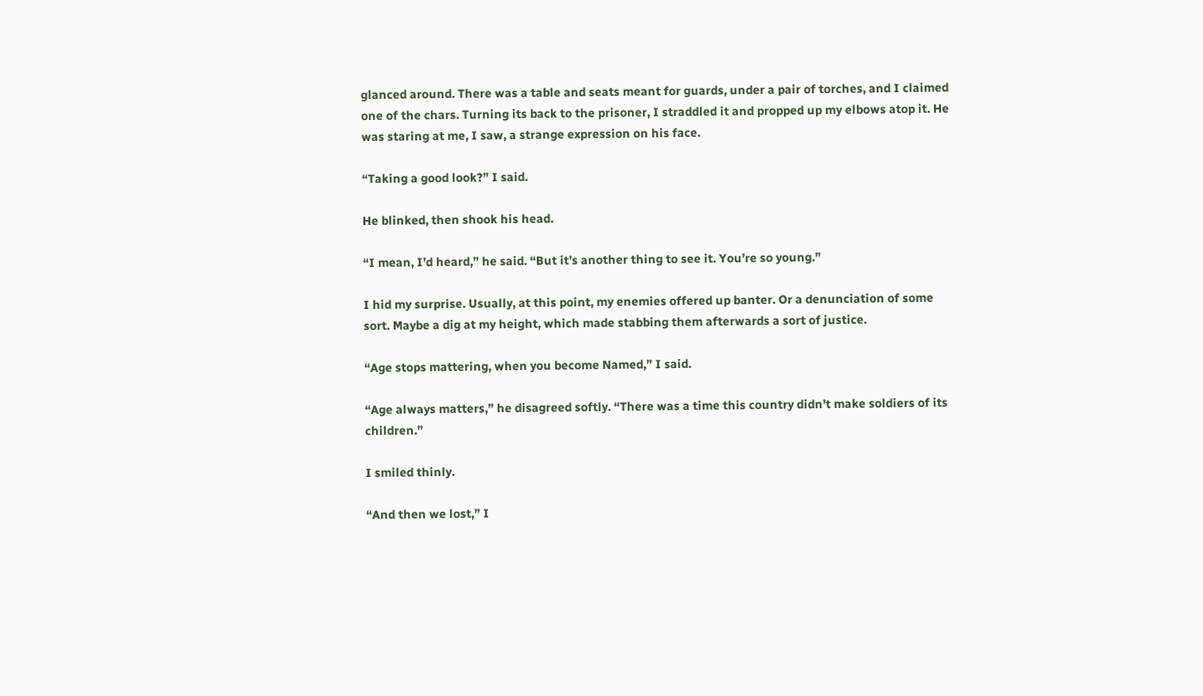glanced around. There was a table and seats meant for guards, under a pair of torches, and I claimed one of the chars. Turning its back to the prisoner, I straddled it and propped up my elbows atop it. He was staring at me, I saw, a strange expression on his face.

“Taking a good look?” I said.

He blinked, then shook his head.

“I mean, I’d heard,” he said. “But it’s another thing to see it. You’re so young.”

I hid my surprise. Usually, at this point, my enemies offered up banter. Or a denunciation of some sort. Maybe a dig at my height, which made stabbing them afterwards a sort of justice.

“Age stops mattering, when you become Named,” I said.

“Age always matters,” he disagreed softly. “There was a time this country didn’t make soldiers of its children.”

I smiled thinly.

“And then we lost,” I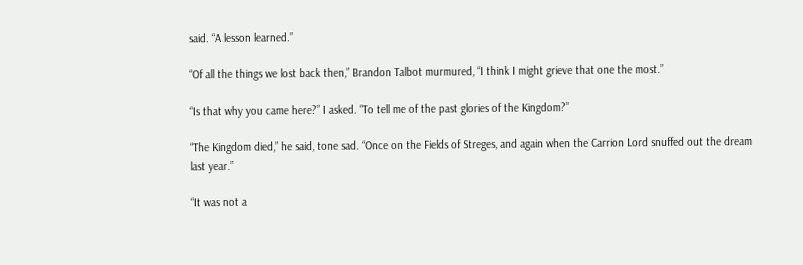said. “A lesson learned.”

“Of all the things we lost back then,” Brandon Talbot murmured, “I think I might grieve that one the most.”

“Is that why you came here?” I asked. “To tell me of the past glories of the Kingdom?”

“The Kingdom died,” he said, tone sad. “Once on the Fields of Streges, and again when the Carrion Lord snuffed out the dream last year.”

“It was not a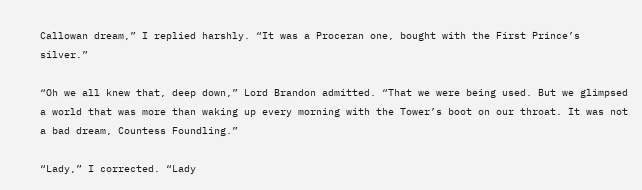Callowan dream,” I replied harshly. “It was a Proceran one, bought with the First Prince’s silver.”

“Oh we all knew that, deep down,” Lord Brandon admitted. “That we were being used. But we glimpsed a world that was more than waking up every morning with the Tower’s boot on our throat. It was not a bad dream, Countess Foundling.”

“Lady,” I corrected. “Lady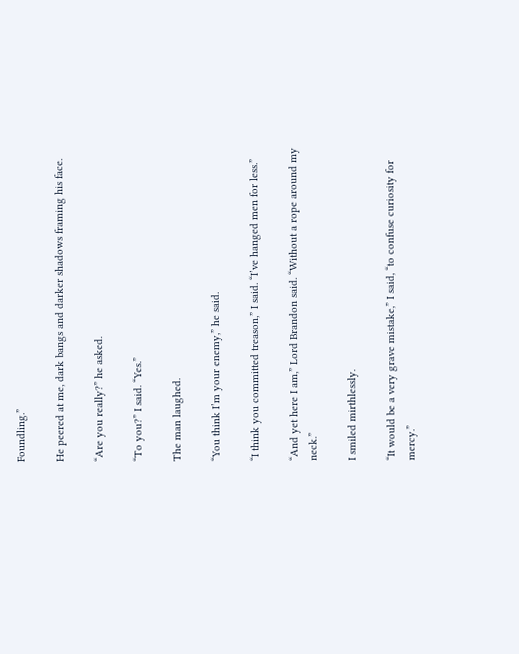Foundling.”

He peered at me, dark bangs and darker shadows framing his face.

“Are you really?” he asked.

“To you?” I said. “Yes.”

The man laughed.

“You think I’m your enemy,” he said.

“I think you committed treason,” I said. “I’ve hanged men for less.”

“And yet here I am,” Lord Brandon said. “Without a rope around my neck.”

I smiled mirthlessly.

“It would be a very grave mistake,” I said, “to confuse curiosity for mercy.”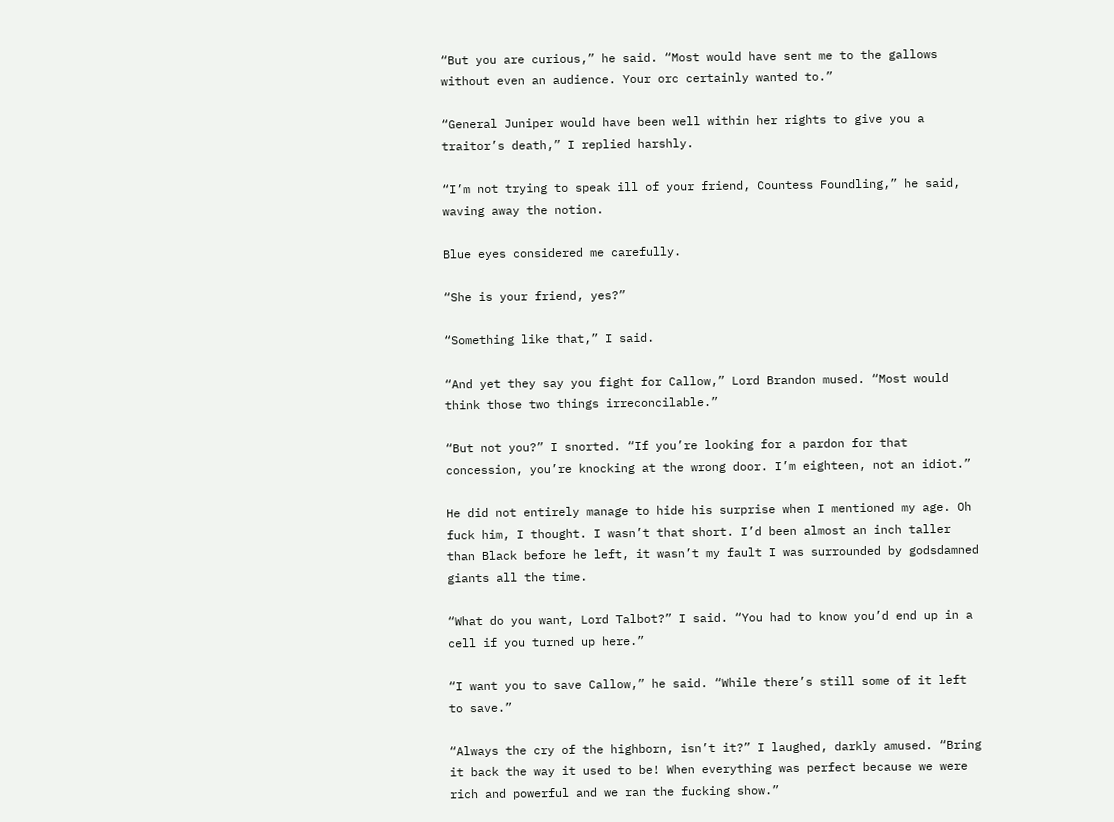“But you are curious,” he said. “Most would have sent me to the gallows without even an audience. Your orc certainly wanted to.”

“General Juniper would have been well within her rights to give you a traitor’s death,” I replied harshly.

“I’m not trying to speak ill of your friend, Countess Foundling,” he said, waving away the notion.

Blue eyes considered me carefully.

“She is your friend, yes?”

“Something like that,” I said.

“And yet they say you fight for Callow,” Lord Brandon mused. “Most would think those two things irreconcilable.”

“But not you?” I snorted. “If you’re looking for a pardon for that concession, you’re knocking at the wrong door. I’m eighteen, not an idiot.”

He did not entirely manage to hide his surprise when I mentioned my age. Oh fuck him, I thought. I wasn’t that short. I’d been almost an inch taller than Black before he left, it wasn’t my fault I was surrounded by godsdamned giants all the time.

“What do you want, Lord Talbot?” I said. “You had to know you’d end up in a cell if you turned up here.”

“I want you to save Callow,” he said. “While there’s still some of it left to save.”

“Always the cry of the highborn, isn’t it?” I laughed, darkly amused. “Bring it back the way it used to be! When everything was perfect because we were rich and powerful and we ran the fucking show.”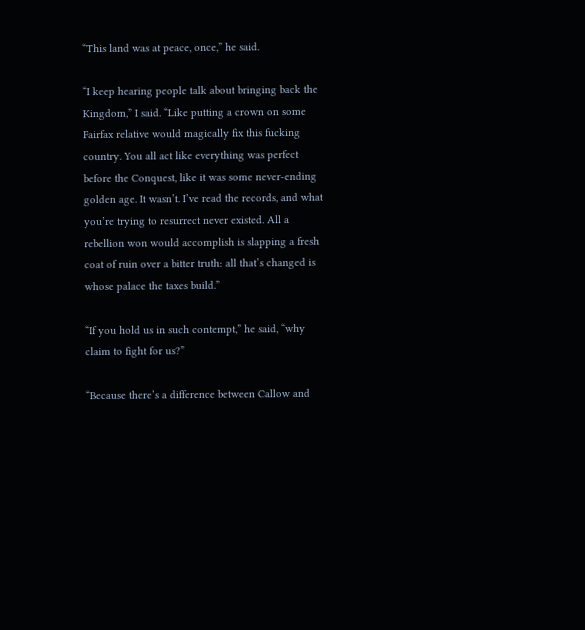“This land was at peace, once,” he said.

“I keep hearing people talk about bringing back the Kingdom,” I said. “Like putting a crown on some Fairfax relative would magically fix this fucking country. You all act like everything was perfect before the Conquest, like it was some never-ending golden age. It wasn’t. I’ve read the records, and what you’re trying to resurrect never existed. All a rebellion won would accomplish is slapping a fresh coat of ruin over a bitter truth: all that’s changed is whose palace the taxes build.”

“If you hold us in such contempt,” he said, “why claim to fight for us?”

“Because there’s a difference between Callow and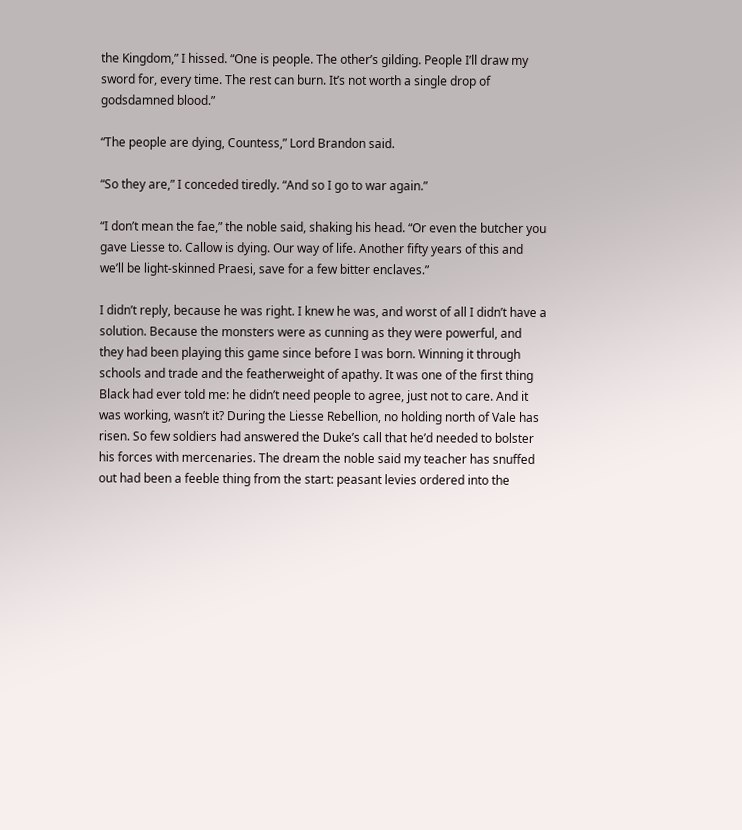the Kingdom,” I hissed. “One is people. The other’s gilding. People I’ll draw my sword for, every time. The rest can burn. It’s not worth a single drop of godsdamned blood.”

“The people are dying, Countess,” Lord Brandon said.

“So they are,” I conceded tiredly. “And so I go to war again.”

“I don’t mean the fae,” the noble said, shaking his head. “Or even the butcher you gave Liesse to. Callow is dying. Our way of life. Another fifty years of this and we’ll be light-skinned Praesi, save for a few bitter enclaves.”

I didn’t reply, because he was right. I knew he was, and worst of all I didn’t have a solution. Because the monsters were as cunning as they were powerful, and they had been playing this game since before I was born. Winning it through schools and trade and the featherweight of apathy. It was one of the first thing Black had ever told me: he didn’t need people to agree, just not to care. And it was working, wasn’t it? During the Liesse Rebellion, no holding north of Vale has risen. So few soldiers had answered the Duke’s call that he’d needed to bolster his forces with mercenaries. The dream the noble said my teacher has snuffed out had been a feeble thing from the start: peasant levies ordered into the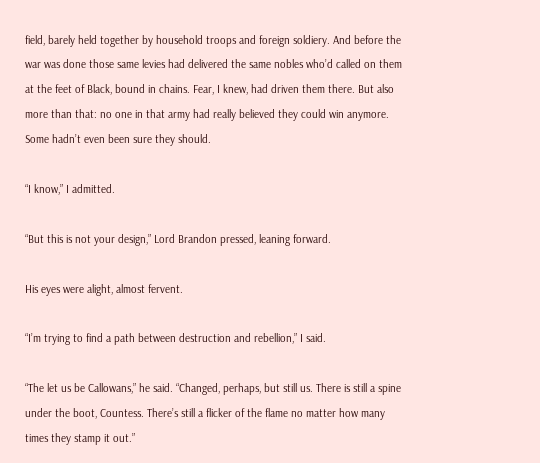field, barely held together by household troops and foreign soldiery. And before the war was done those same levies had delivered the same nobles who’d called on them at the feet of Black, bound in chains. Fear, I knew, had driven them there. But also more than that: no one in that army had really believed they could win anymore. Some hadn’t even been sure they should.

“I know,” I admitted.

“But this is not your design,” Lord Brandon pressed, leaning forward.

His eyes were alight, almost fervent.

“I’m trying to find a path between destruction and rebellion,” I said.

“The let us be Callowans,” he said. “Changed, perhaps, but still us. There is still a spine under the boot, Countess. There’s still a flicker of the flame no matter how many times they stamp it out.”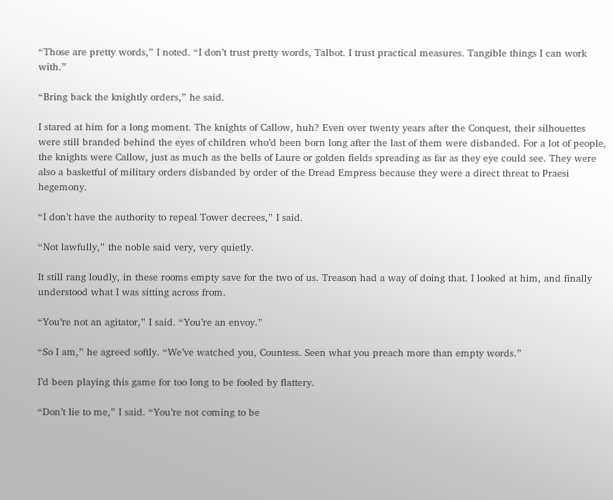“Those are pretty words,” I noted. “I don’t trust pretty words, Talbot. I trust practical measures. Tangible things I can work with.”

“Bring back the knightly orders,” he said.

I stared at him for a long moment. The knights of Callow, huh? Even over twenty years after the Conquest, their silhouettes were still branded behind the eyes of children who’d been born long after the last of them were disbanded. For a lot of people, the knights were Callow, just as much as the bells of Laure or golden fields spreading as far as they eye could see. They were also a basketful of military orders disbanded by order of the Dread Empress because they were a direct threat to Praesi hegemony.

“I don’t have the authority to repeal Tower decrees,” I said.

“Not lawfully,” the noble said very, very quietly.

It still rang loudly, in these rooms empty save for the two of us. Treason had a way of doing that. I looked at him, and finally understood what I was sitting across from.

“You’re not an agitator,” I said. “You’re an envoy.”

“So I am,” he agreed softly. “We’ve watched you, Countess. Seen what you preach more than empty words.”

I’d been playing this game for too long to be fooled by flattery.

“Don’t lie to me,” I said. “You’re not coming to be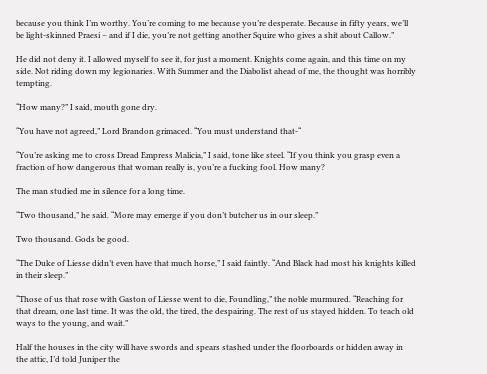because you think I’m worthy. You’re coming to me because you’re desperate. Because in fifty years, we’ll be light-skinned Praesi – and if I die, you’re not getting another Squire who gives a shit about Callow.”

He did not deny it. I allowed myself to see it, for just a moment. Knights come again, and this time on my side. Not riding down my legionaries. With Summer and the Diabolist ahead of me, the thought was horribly tempting.

“How many?” I said, mouth gone dry.

“You have not agreed,” Lord Brandon grimaced. “You must understand that-“

“You’re asking me to cross Dread Empress Malicia,” I said, tone like steel. “If you think you grasp even a fraction of how dangerous that woman really is, you’re a fucking fool. How many?

The man studied me in silence for a long time.

“Two thousand,” he said. “More may emerge if you don’t butcher us in our sleep.”

Two thousand. Gods be good.

“The Duke of Liesse didn’t even have that much horse,” I said faintly. “And Black had most his knights killed in their sleep.”

“Those of us that rose with Gaston of Liesse went to die, Foundling,” the noble murmured. “Reaching for that dream, one last time. It was the old, the tired, the despairing. The rest of us stayed hidden. To teach old ways to the young, and wait.”

Half the houses in the city will have swords and spears stashed under the floorboards or hidden away in the attic, I’d told Juniper the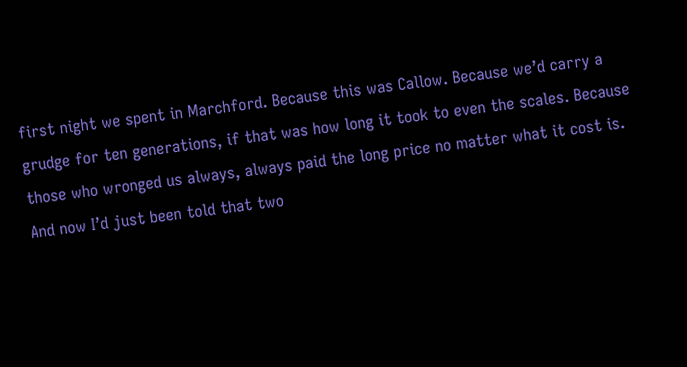first night we spent in Marchford. Because this was Callow. Because we’d carry a grudge for ten generations, if that was how long it took to even the scales. Because those who wronged us always, always paid the long price no matter what it cost is. And now I’d just been told that two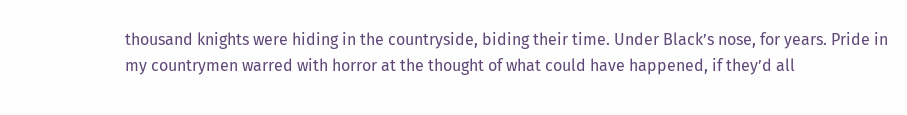thousand knights were hiding in the countryside, biding their time. Under Black’s nose, for years. Pride in my countrymen warred with horror at the thought of what could have happened, if they’d all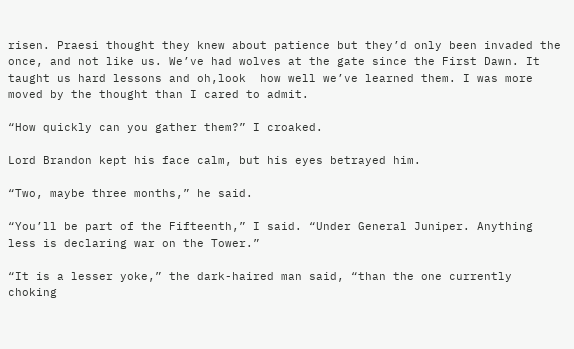risen. Praesi thought they knew about patience but they’d only been invaded the once, and not like us. We’ve had wolves at the gate since the First Dawn. It taught us hard lessons and oh,look  how well we’ve learned them. I was more moved by the thought than I cared to admit.

“How quickly can you gather them?” I croaked.

Lord Brandon kept his face calm, but his eyes betrayed him.

“Two, maybe three months,” he said.

“You’ll be part of the Fifteenth,” I said. “Under General Juniper. Anything less is declaring war on the Tower.”

“It is a lesser yoke,” the dark-haired man said, “than the one currently choking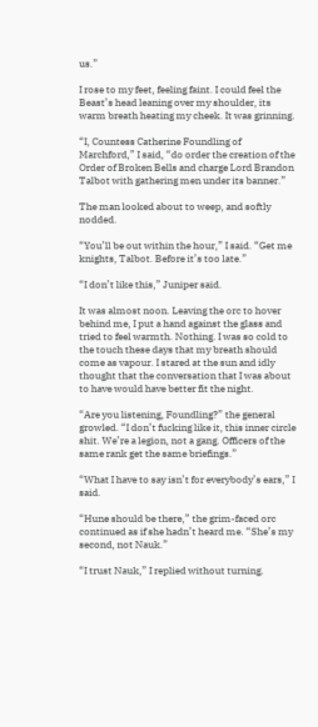us.”

I rose to my feet, feeling faint. I could feel the Beast’s head leaning over my shoulder, its warm breath heating my cheek. It was grinning.

“I, Countess Catherine Foundling of Marchford,” I said, “do order the creation of the Order of Broken Bells and charge Lord Brandon Talbot with gathering men under its banner.”

The man looked about to weep, and softly nodded.

“You’ll be out within the hour,” I said. “Get me knights, Talbot. Before it’s too late.”

“I don’t like this,” Juniper said.

It was almost noon. Leaving the orc to hover behind me, I put a hand against the glass and tried to feel warmth. Nothing. I was so cold to the touch these days that my breath should come as vapour. I stared at the sun and idly thought that the conversation that I was about to have would have better fit the night.

“Are you listening, Foundling?” the general growled. “I don’t fucking like it, this inner circle shit. We’re a legion, not a gang. Officers of the same rank get the same briefings.”

“What I have to say isn’t for everybody’s ears,” I said.

“Hune should be there,” the grim-faced orc continued as if she hadn’t heard me. “She’s my second, not Nauk.”

“I trust Nauk,” I replied without turning.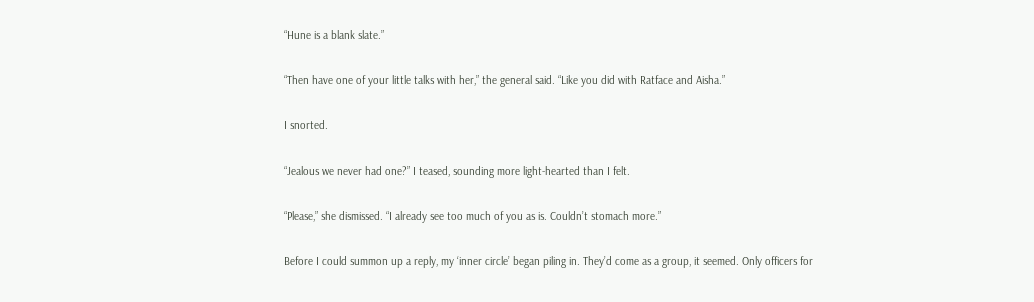“Hune is a blank slate.”

“Then have one of your little talks with her,” the general said. “Like you did with Ratface and Aisha.”

I snorted.

“Jealous we never had one?” I teased, sounding more light-hearted than I felt.

“Please,” she dismissed. “I already see too much of you as is. Couldn’t stomach more.”

Before I could summon up a reply, my ‘inner circle’ began piling in. They’d come as a group, it seemed. Only officers for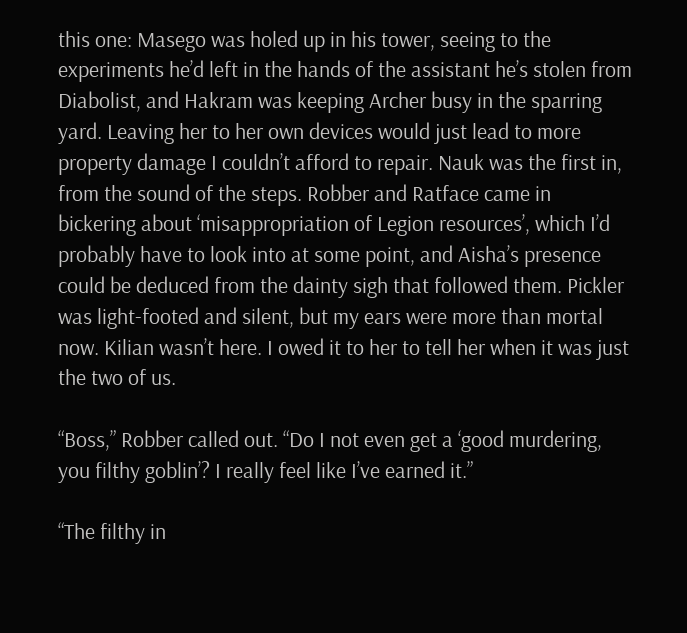this one: Masego was holed up in his tower, seeing to the experiments he’d left in the hands of the assistant he’s stolen from Diabolist, and Hakram was keeping Archer busy in the sparring yard. Leaving her to her own devices would just lead to more property damage I couldn’t afford to repair. Nauk was the first in, from the sound of the steps. Robber and Ratface came in bickering about ‘misappropriation of Legion resources’, which I’d probably have to look into at some point, and Aisha’s presence could be deduced from the dainty sigh that followed them. Pickler was light-footed and silent, but my ears were more than mortal now. Kilian wasn’t here. I owed it to her to tell her when it was just the two of us.

“Boss,” Robber called out. “Do I not even get a ‘good murdering, you filthy goblin’? I really feel like I’ve earned it.”

“The filthy in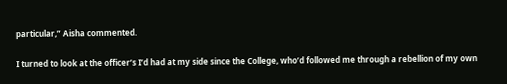particular,” Aisha commented.

I turned to look at the officer’s I’d had at my side since the College, who’d followed me through a rebellion of my own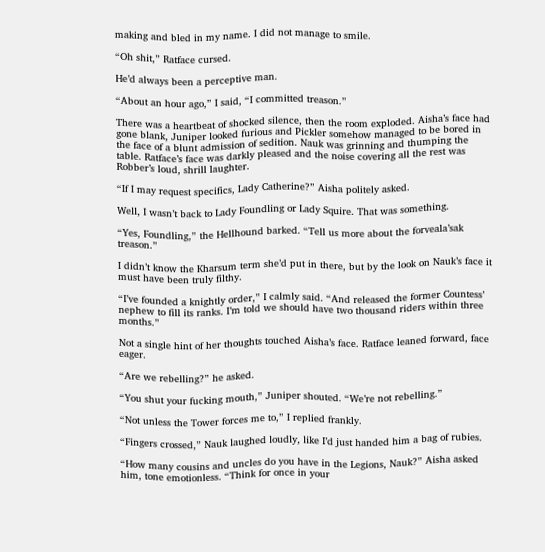making and bled in my name. I did not manage to smile.

“Oh shit,” Ratface cursed.

He’d always been a perceptive man.

“About an hour ago,” I said, “I committed treason.”

There was a heartbeat of shocked silence, then the room exploded. Aisha’s face had gone blank, Juniper looked furious and Pickler somehow managed to be bored in the face of a blunt admission of sedition. Nauk was grinning and thumping the table. Ratface’s face was darkly pleased and the noise covering all the rest was Robber’s loud, shrill laughter.

“If I may request specifics, Lady Catherine?” Aisha politely asked.

Well, I wasn’t back to Lady Foundling or Lady Squire. That was something.

“Yes, Foundling,” the Hellhound barked. “Tell us more about the forveala’sak treason.”

I didn’t know the Kharsum term she’d put in there, but by the look on Nauk’s face it must have been truly filthy.

“I’ve founded a knightly order,” I calmly said. “And released the former Countess’ nephew to fill its ranks. I’m told we should have two thousand riders within three months.”

Not a single hint of her thoughts touched Aisha’s face. Ratface leaned forward, face eager.

“Are we rebelling?” he asked.

“You shut your fucking mouth,” Juniper shouted. “We’re not rebelling.”

“Not unless the Tower forces me to,” I replied frankly.

“Fingers crossed,” Nauk laughed loudly, like I’d just handed him a bag of rubies.

“How many cousins and uncles do you have in the Legions, Nauk?” Aisha asked him, tone emotionless. “Think for once in your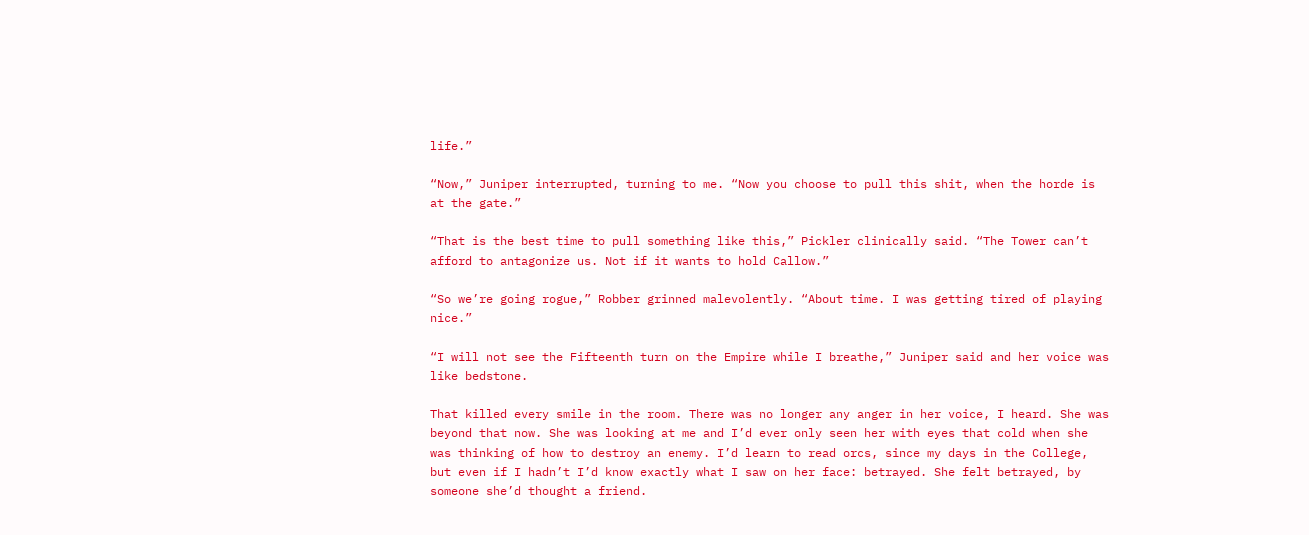life.”

“Now,” Juniper interrupted, turning to me. “Now you choose to pull this shit, when the horde is at the gate.”

“That is the best time to pull something like this,” Pickler clinically said. “The Tower can’t afford to antagonize us. Not if it wants to hold Callow.”

“So we’re going rogue,” Robber grinned malevolently. “About time. I was getting tired of playing nice.”

“I will not see the Fifteenth turn on the Empire while I breathe,” Juniper said and her voice was like bedstone.

That killed every smile in the room. There was no longer any anger in her voice, I heard. She was beyond that now. She was looking at me and I’d ever only seen her with eyes that cold when she was thinking of how to destroy an enemy. I’d learn to read orcs, since my days in the College, but even if I hadn’t I’d know exactly what I saw on her face: betrayed. She felt betrayed, by someone she’d thought a friend.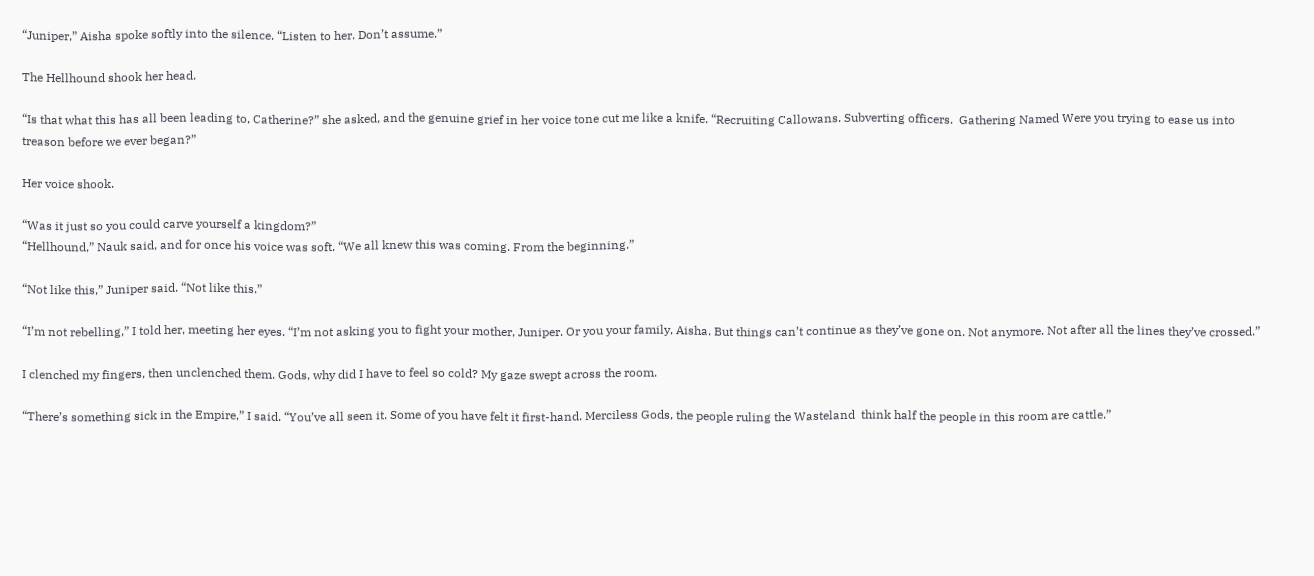“Juniper,” Aisha spoke softly into the silence. “Listen to her. Don’t assume.”

The Hellhound shook her head.

“Is that what this has all been leading to, Catherine?” she asked, and the genuine grief in her voice tone cut me like a knife. “Recruiting Callowans. Subverting officers.  Gathering Named Were you trying to ease us into treason before we ever began?”

Her voice shook.

“Was it just so you could carve yourself a kingdom?”
“Hellhound,” Nauk said, and for once his voice was soft. “We all knew this was coming. From the beginning.”

“Not like this,” Juniper said. “Not like this.”

“I’m not rebelling,” I told her, meeting her eyes. “I’m not asking you to fight your mother, Juniper. Or you your family, Aisha. But things can’t continue as they’ve gone on. Not anymore. Not after all the lines they’ve crossed.”

I clenched my fingers, then unclenched them. Gods, why did I have to feel so cold? My gaze swept across the room.

“There’s something sick in the Empire,” I said. “You’ve all seen it. Some of you have felt it first-hand. Merciless Gods, the people ruling the Wasteland  think half the people in this room are cattle.”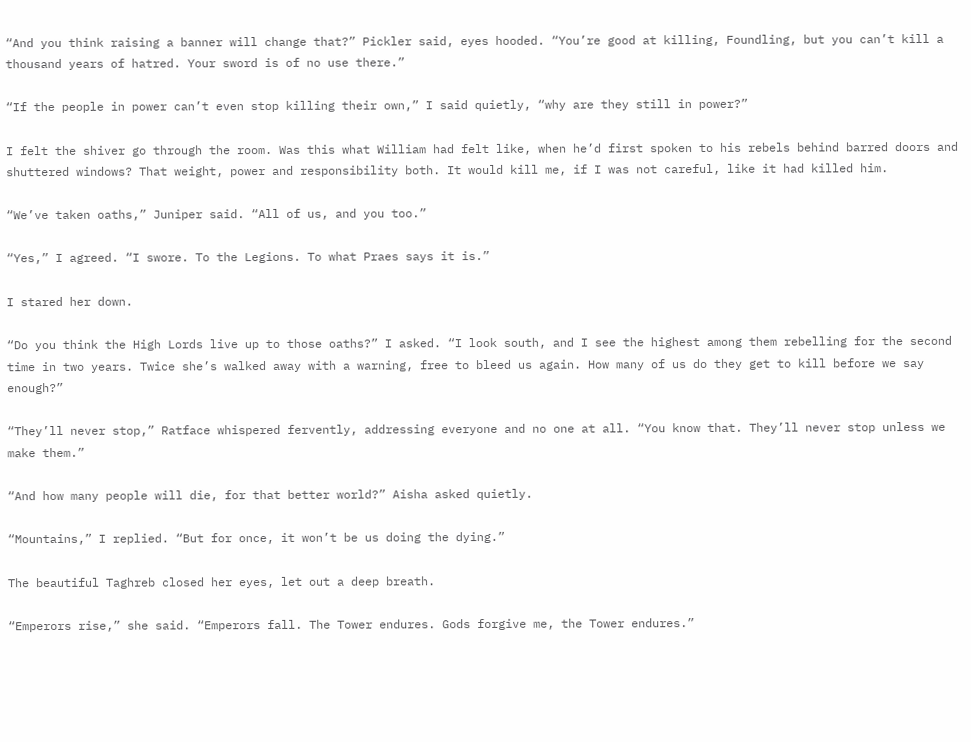“And you think raising a banner will change that?” Pickler said, eyes hooded. “You’re good at killing, Foundling, but you can’t kill a thousand years of hatred. Your sword is of no use there.”

“If the people in power can’t even stop killing their own,” I said quietly, “why are they still in power?”

I felt the shiver go through the room. Was this what William had felt like, when he’d first spoken to his rebels behind barred doors and shuttered windows? That weight, power and responsibility both. It would kill me, if I was not careful, like it had killed him.

“We’ve taken oaths,” Juniper said. “All of us, and you too.”

“Yes,” I agreed. “I swore. To the Legions. To what Praes says it is.”

I stared her down.

“Do you think the High Lords live up to those oaths?” I asked. “I look south, and I see the highest among them rebelling for the second time in two years. Twice she’s walked away with a warning, free to bleed us again. How many of us do they get to kill before we say enough?”

“They’ll never stop,” Ratface whispered fervently, addressing everyone and no one at all. “You know that. They’ll never stop unless we make them.”

“And how many people will die, for that better world?” Aisha asked quietly.

“Mountains,” I replied. “But for once, it won’t be us doing the dying.”

The beautiful Taghreb closed her eyes, let out a deep breath.

“Emperors rise,” she said. “Emperors fall. The Tower endures. Gods forgive me, the Tower endures.”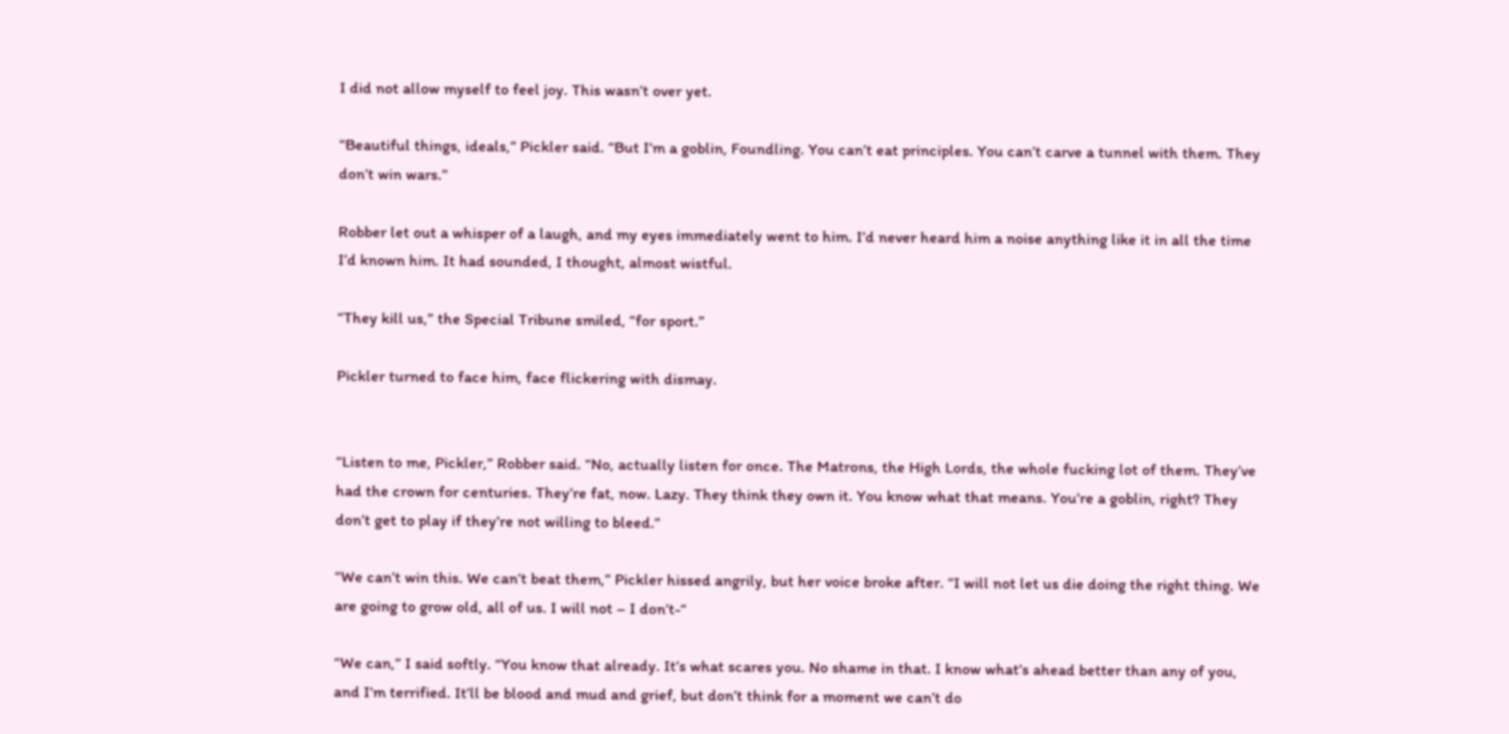I did not allow myself to feel joy. This wasn’t over yet.

“Beautiful things, ideals,” Pickler said. “But I’m a goblin, Foundling. You can’t eat principles. You can’t carve a tunnel with them. They don’t win wars.”

Robber let out a whisper of a laugh, and my eyes immediately went to him. I’d never heard him a noise anything like it in all the time I’d known him. It had sounded, I thought, almost wistful.

“They kill us,” the Special Tribune smiled, “for sport.”

Pickler turned to face him, face flickering with dismay.


“Listen to me, Pickler,” Robber said. “No, actually listen for once. The Matrons, the High Lords, the whole fucking lot of them. They’ve had the crown for centuries. They’re fat, now. Lazy. They think they own it. You know what that means. You’re a goblin, right? They don’t get to play if they’re not willing to bleed.”

“We can’t win this. We can’t beat them,” Pickler hissed angrily, but her voice broke after. “I will not let us die doing the right thing. We are going to grow old, all of us. I will not – I don’t-“

“We can,” I said softly. “You know that already. It’s what scares you. No shame in that. I know what’s ahead better than any of you, and I’m terrified. It’ll be blood and mud and grief, but don’t think for a moment we can’t do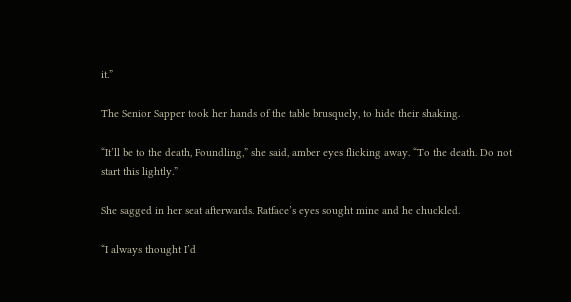it.”

The Senior Sapper took her hands of the table brusquely, to hide their shaking.

“It’ll be to the death, Foundling,” she said, amber eyes flicking away. “To the death. Do not start this lightly.”

She sagged in her seat afterwards. Ratface’s eyes sought mine and he chuckled.

“I always thought I’d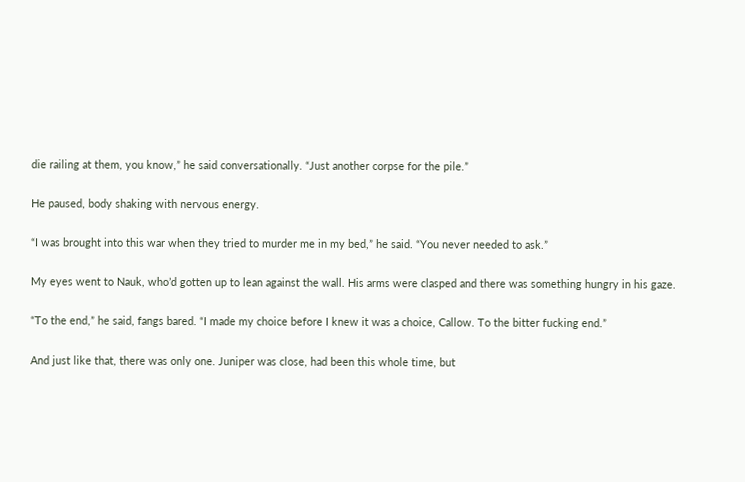die railing at them, you know,” he said conversationally. “Just another corpse for the pile.”

He paused, body shaking with nervous energy.

“I was brought into this war when they tried to murder me in my bed,” he said. “You never needed to ask.”

My eyes went to Nauk, who’d gotten up to lean against the wall. His arms were clasped and there was something hungry in his gaze.

“To the end,” he said, fangs bared. “I made my choice before I knew it was a choice, Callow. To the bitter fucking end.”

And just like that, there was only one. Juniper was close, had been this whole time, but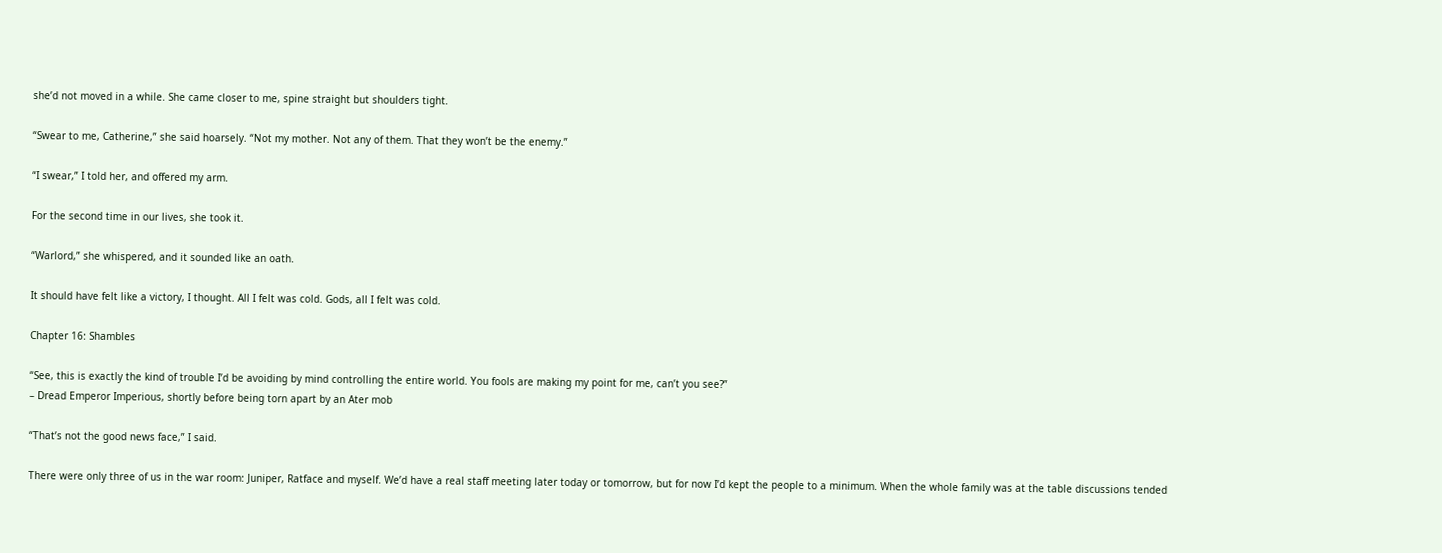she’d not moved in a while. She came closer to me, spine straight but shoulders tight.

“Swear to me, Catherine,” she said hoarsely. “Not my mother. Not any of them. That they won’t be the enemy.”

“I swear,” I told her, and offered my arm.

For the second time in our lives, she took it.

“Warlord,” she whispered, and it sounded like an oath.

It should have felt like a victory, I thought. All I felt was cold. Gods, all I felt was cold.

Chapter 16: Shambles

“See, this is exactly the kind of trouble I’d be avoiding by mind controlling the entire world. You fools are making my point for me, can’t you see?”
– Dread Emperor Imperious, shortly before being torn apart by an Ater mob

“That’s not the good news face,” I said.

There were only three of us in the war room: Juniper, Ratface and myself. We’d have a real staff meeting later today or tomorrow, but for now I’d kept the people to a minimum. When the whole family was at the table discussions tended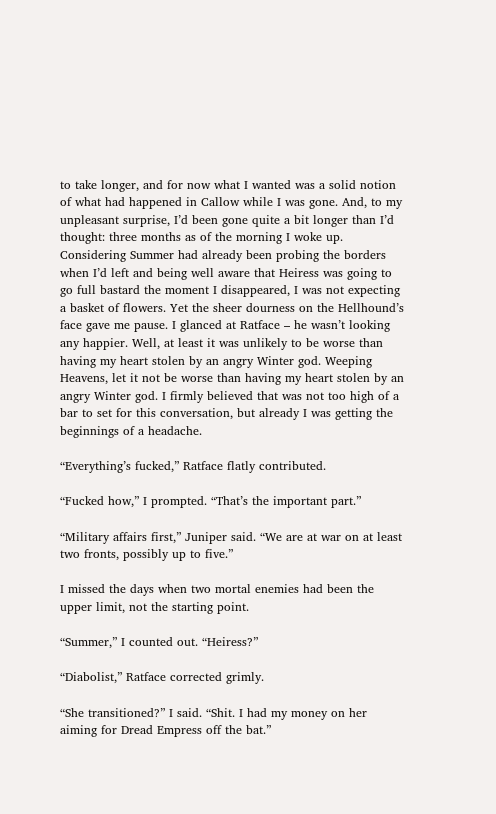to take longer, and for now what I wanted was a solid notion of what had happened in Callow while I was gone. And, to my unpleasant surprise, I’d been gone quite a bit longer than I’d thought: three months as of the morning I woke up. Considering Summer had already been probing the borders when I’d left and being well aware that Heiress was going to go full bastard the moment I disappeared, I was not expecting a basket of flowers. Yet the sheer dourness on the Hellhound’s face gave me pause. I glanced at Ratface – he wasn’t looking any happier. Well, at least it was unlikely to be worse than having my heart stolen by an angry Winter god. Weeping Heavens, let it not be worse than having my heart stolen by an angry Winter god. I firmly believed that was not too high of a bar to set for this conversation, but already I was getting the beginnings of a headache.

“Everything’s fucked,” Ratface flatly contributed.

“Fucked how,” I prompted. “That’s the important part.”

“Military affairs first,” Juniper said. “We are at war on at least two fronts, possibly up to five.”

I missed the days when two mortal enemies had been the upper limit, not the starting point.

“Summer,” I counted out. “Heiress?”

“Diabolist,” Ratface corrected grimly.

“She transitioned?” I said. “Shit. I had my money on her aiming for Dread Empress off the bat.”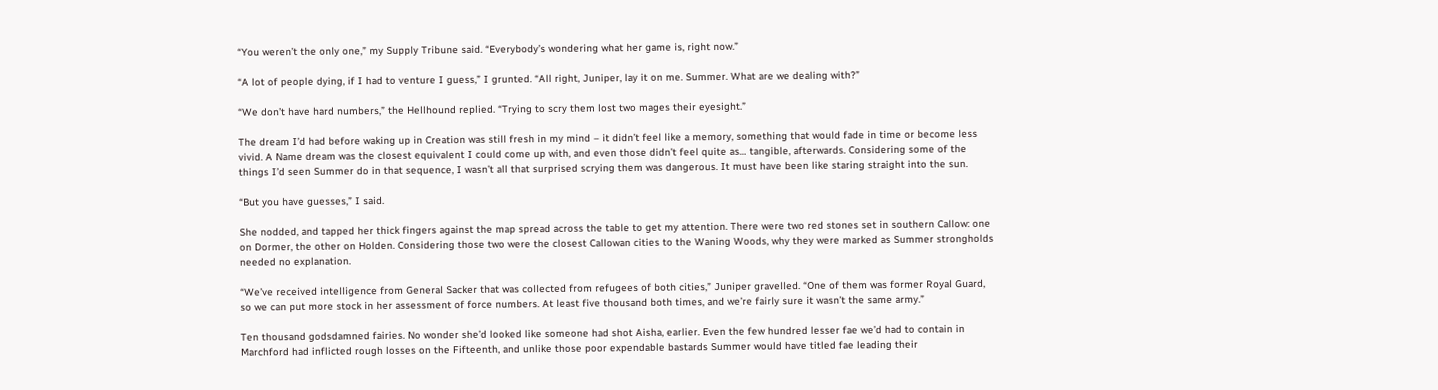“You weren’t the only one,” my Supply Tribune said. “Everybody’s wondering what her game is, right now.”

“A lot of people dying, if I had to venture I guess,” I grunted. “All right, Juniper, lay it on me. Summer. What are we dealing with?”

“We don’t have hard numbers,” the Hellhound replied. “Trying to scry them lost two mages their eyesight.”

The dream I’d had before waking up in Creation was still fresh in my mind – it didn’t feel like a memory, something that would fade in time or become less vivid. A Name dream was the closest equivalent I could come up with, and even those didn’t feel quite as… tangible, afterwards. Considering some of the things I’d seen Summer do in that sequence, I wasn’t all that surprised scrying them was dangerous. It must have been like staring straight into the sun.

“But you have guesses,” I said.

She nodded, and tapped her thick fingers against the map spread across the table to get my attention. There were two red stones set in southern Callow: one on Dormer, the other on Holden. Considering those two were the closest Callowan cities to the Waning Woods, why they were marked as Summer strongholds needed no explanation.

“We’ve received intelligence from General Sacker that was collected from refugees of both cities,” Juniper gravelled. “One of them was former Royal Guard, so we can put more stock in her assessment of force numbers. At least five thousand both times, and we’re fairly sure it wasn’t the same army.”

Ten thousand godsdamned fairies. No wonder she’d looked like someone had shot Aisha, earlier. Even the few hundred lesser fae we’d had to contain in Marchford had inflicted rough losses on the Fifteenth, and unlike those poor expendable bastards Summer would have titled fae leading their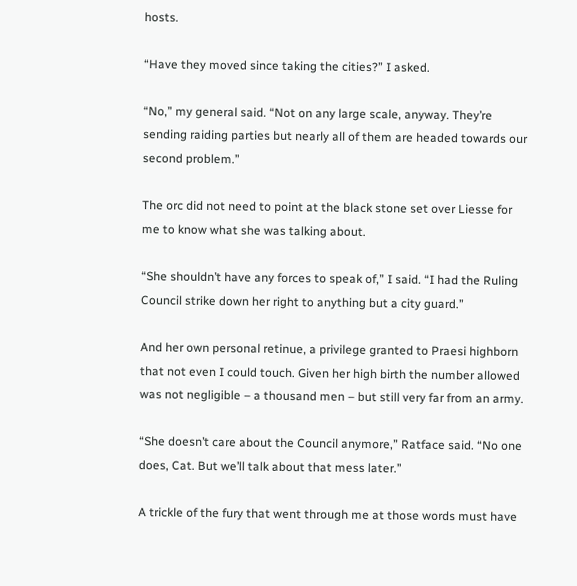hosts.

“Have they moved since taking the cities?” I asked.

“No,” my general said. “Not on any large scale, anyway. They’re sending raiding parties but nearly all of them are headed towards our second problem.”

The orc did not need to point at the black stone set over Liesse for me to know what she was talking about.

“She shouldn’t have any forces to speak of,” I said. “I had the Ruling Council strike down her right to anything but a city guard.”

And her own personal retinue, a privilege granted to Praesi highborn that not even I could touch. Given her high birth the number allowed was not negligible – a thousand men – but still very far from an army.

“She doesn’t care about the Council anymore,” Ratface said. “No one does, Cat. But we’ll talk about that mess later.”

A trickle of the fury that went through me at those words must have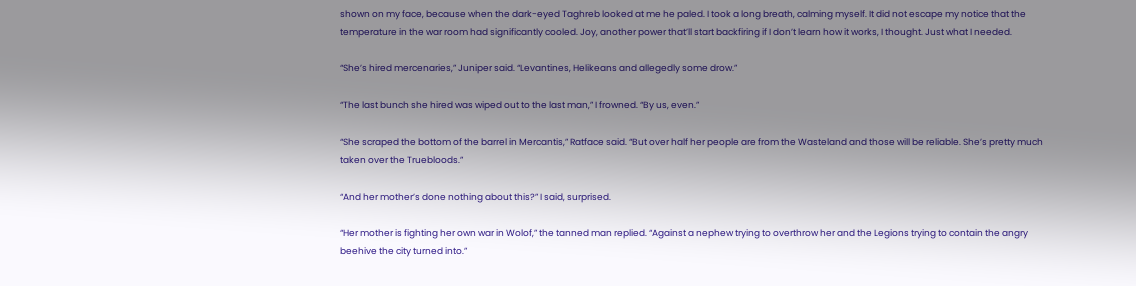shown on my face, because when the dark-eyed Taghreb looked at me he paled. I took a long breath, calming myself. It did not escape my notice that the temperature in the war room had significantly cooled. Joy, another power that’ll start backfiring if I don’t learn how it works, I thought. Just what I needed.

“She’s hired mercenaries,” Juniper said. “Levantines, Helikeans and allegedly some drow.”

“The last bunch she hired was wiped out to the last man,” I frowned. “By us, even.”

“She scraped the bottom of the barrel in Mercantis,” Ratface said. “But over half her people are from the Wasteland and those will be reliable. She’s pretty much taken over the Truebloods.”

“And her mother’s done nothing about this?” I said, surprised.

“Her mother is fighting her own war in Wolof,” the tanned man replied. “Against a nephew trying to overthrow her and the Legions trying to contain the angry beehive the city turned into.”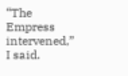“The Empress intervened,” I said.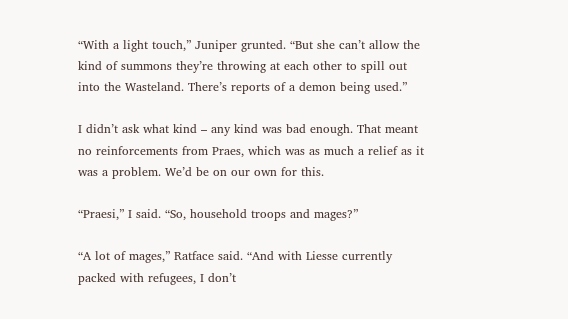“With a light touch,” Juniper grunted. “But she can’t allow the kind of summons they’re throwing at each other to spill out into the Wasteland. There’s reports of a demon being used.”

I didn’t ask what kind – any kind was bad enough. That meant no reinforcements from Praes, which was as much a relief as it was a problem. We’d be on our own for this.

“Praesi,” I said. “So, household troops and mages?”

“A lot of mages,” Ratface said. “And with Liesse currently packed with refugees, I don’t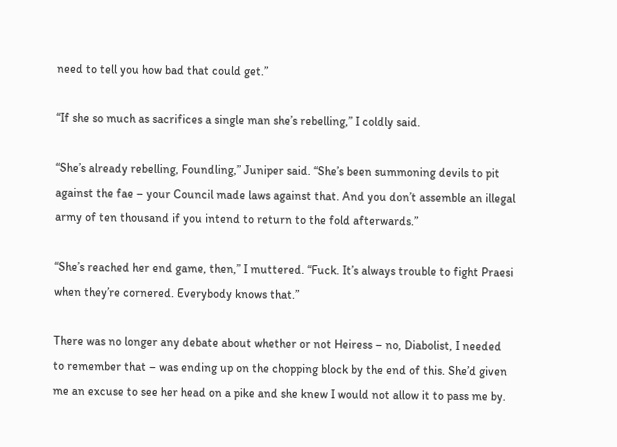need to tell you how bad that could get.”

“If she so much as sacrifices a single man she’s rebelling,” I coldly said.

“She’s already rebelling, Foundling,” Juniper said. “She’s been summoning devils to pit against the fae – your Council made laws against that. And you don’t assemble an illegal army of ten thousand if you intend to return to the fold afterwards.”

“She’s reached her end game, then,” I muttered. “Fuck. It’s always trouble to fight Praesi when they’re cornered. Everybody knows that.”

There was no longer any debate about whether or not Heiress – no, Diabolist, I needed to remember that – was ending up on the chopping block by the end of this. She’d given me an excuse to see her head on a pike and she knew I would not allow it to pass me by.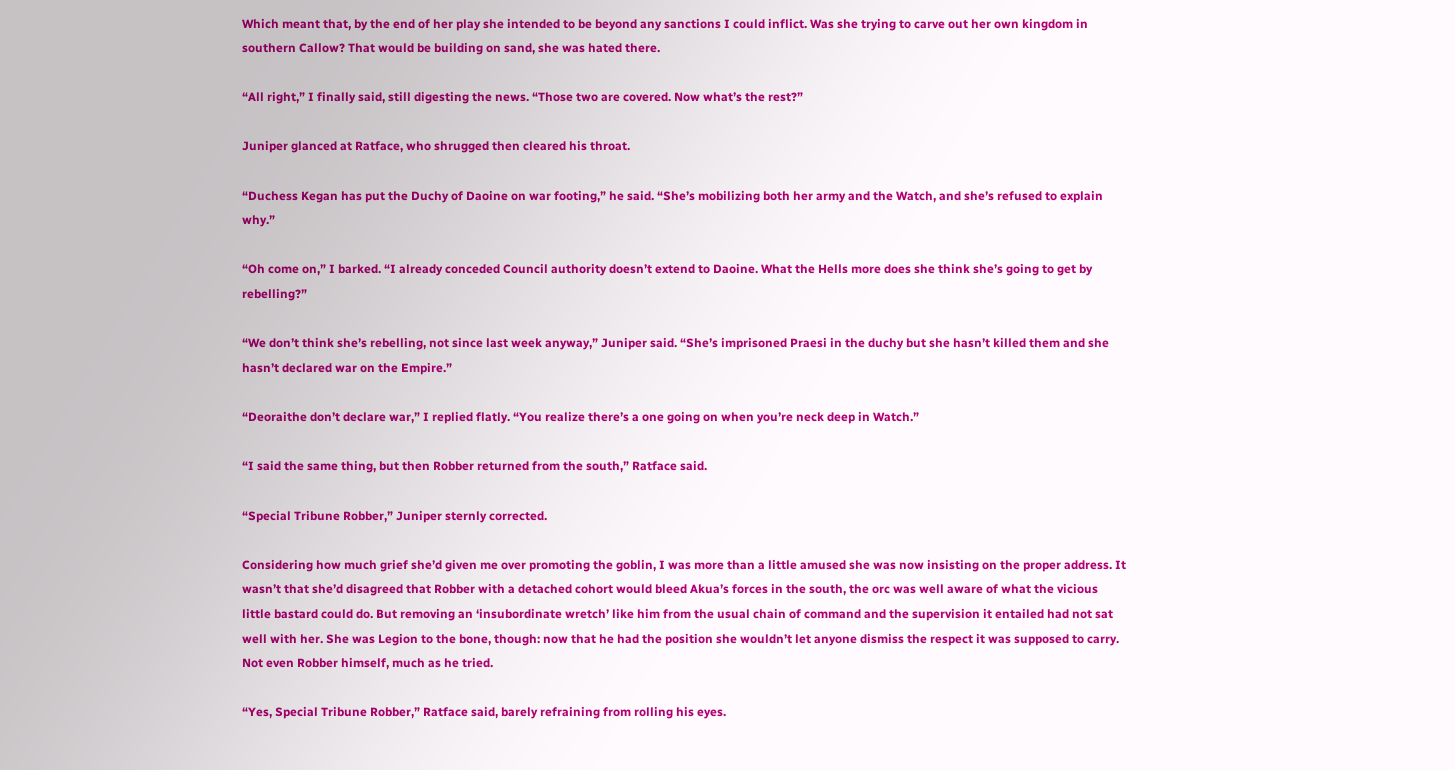Which meant that, by the end of her play she intended to be beyond any sanctions I could inflict. Was she trying to carve out her own kingdom in southern Callow? That would be building on sand, she was hated there.

“All right,” I finally said, still digesting the news. “Those two are covered. Now what’s the rest?”

Juniper glanced at Ratface, who shrugged then cleared his throat.

“Duchess Kegan has put the Duchy of Daoine on war footing,” he said. “She’s mobilizing both her army and the Watch, and she’s refused to explain why.”

“Oh come on,” I barked. “I already conceded Council authority doesn’t extend to Daoine. What the Hells more does she think she’s going to get by rebelling?”

“We don’t think she’s rebelling, not since last week anyway,” Juniper said. “She’s imprisoned Praesi in the duchy but she hasn’t killed them and she hasn’t declared war on the Empire.”

“Deoraithe don’t declare war,” I replied flatly. “You realize there’s a one going on when you’re neck deep in Watch.”

“I said the same thing, but then Robber returned from the south,” Ratface said.

“Special Tribune Robber,” Juniper sternly corrected.

Considering how much grief she’d given me over promoting the goblin, I was more than a little amused she was now insisting on the proper address. It wasn’t that she’d disagreed that Robber with a detached cohort would bleed Akua’s forces in the south, the orc was well aware of what the vicious little bastard could do. But removing an ‘insubordinate wretch’ like him from the usual chain of command and the supervision it entailed had not sat well with her. She was Legion to the bone, though: now that he had the position she wouldn’t let anyone dismiss the respect it was supposed to carry. Not even Robber himself, much as he tried.

“Yes, Special Tribune Robber,” Ratface said, barely refraining from rolling his eyes.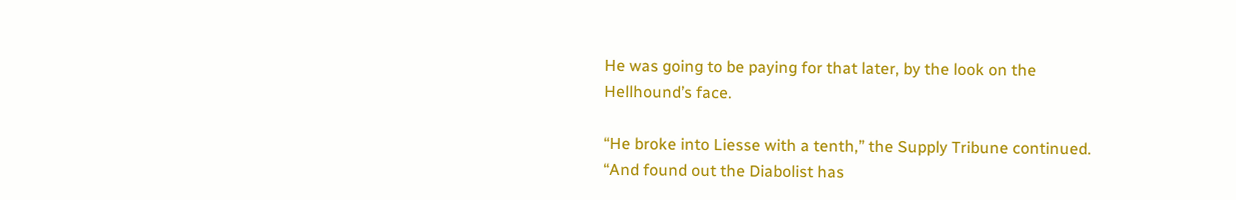He was going to be paying for that later, by the look on the Hellhound’s face.

“He broke into Liesse with a tenth,” the Supply Tribune continued. “And found out the Diabolist has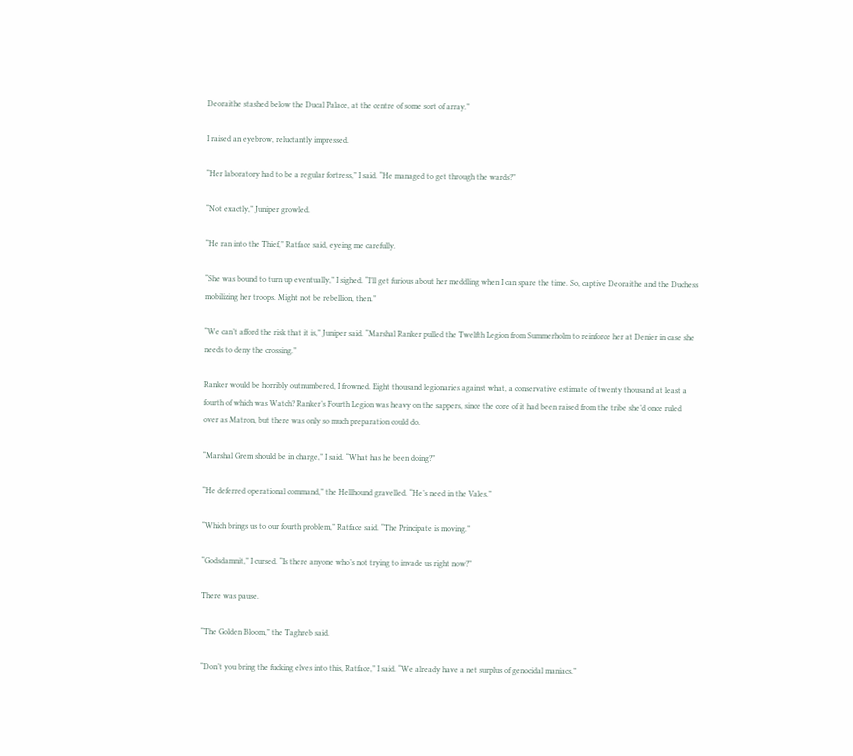Deoraithe stashed below the Ducal Palace, at the centre of some sort of array.”

I raised an eyebrow, reluctantly impressed.

“Her laboratory had to be a regular fortress,” I said. “He managed to get through the wards?”

“Not exactly,” Juniper growled.

“He ran into the Thief,” Ratface said, eyeing me carefully.

“She was bound to turn up eventually,” I sighed. “I’ll get furious about her meddling when I can spare the time. So, captive Deoraithe and the Duchess mobilizing her troops. Might not be rebellion, then.”

“We can’t afford the risk that it is,” Juniper said. “Marshal Ranker pulled the Twelfth Legion from Summerholm to reinforce her at Denier in case she needs to deny the crossing.”

Ranker would be horribly outnumbered, I frowned. Eight thousand legionaries against what, a conservative estimate of twenty thousand at least a fourth of which was Watch? Ranker’s Fourth Legion was heavy on the sappers, since the core of it had been raised from the tribe she’d once ruled over as Matron, but there was only so much preparation could do.

“Marshal Grem should be in charge,” I said. “What has he been doing?”

“He deferred operational command,” the Hellhound gravelled. “He’s need in the Vales.”

“Which brings us to our fourth problem,” Ratface said. “The Principate is moving.”

“Godsdamnit,” I cursed. “Is there anyone who’s not trying to invade us right now?”

There was pause.

“The Golden Bloom,” the Taghreb said.

“Don’t you bring the fucking elves into this, Ratface,” I said. “We already have a net surplus of genocidal maniacs.”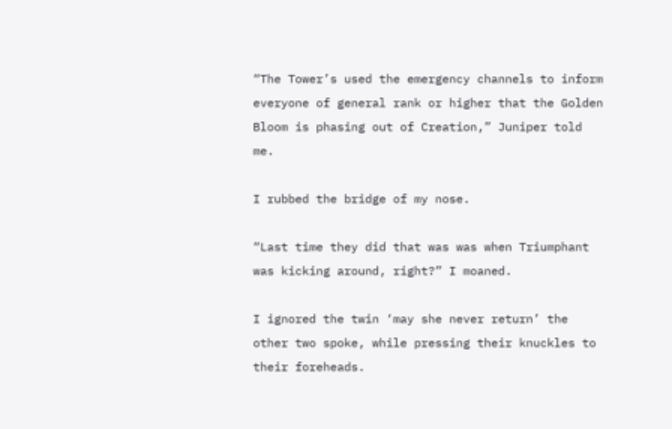“The Tower’s used the emergency channels to inform everyone of general rank or higher that the Golden Bloom is phasing out of Creation,” Juniper told me.

I rubbed the bridge of my nose.

“Last time they did that was was when Triumphant was kicking around, right?” I moaned.

I ignored the twin ‘may she never return’ the other two spoke, while pressing their knuckles to their foreheads.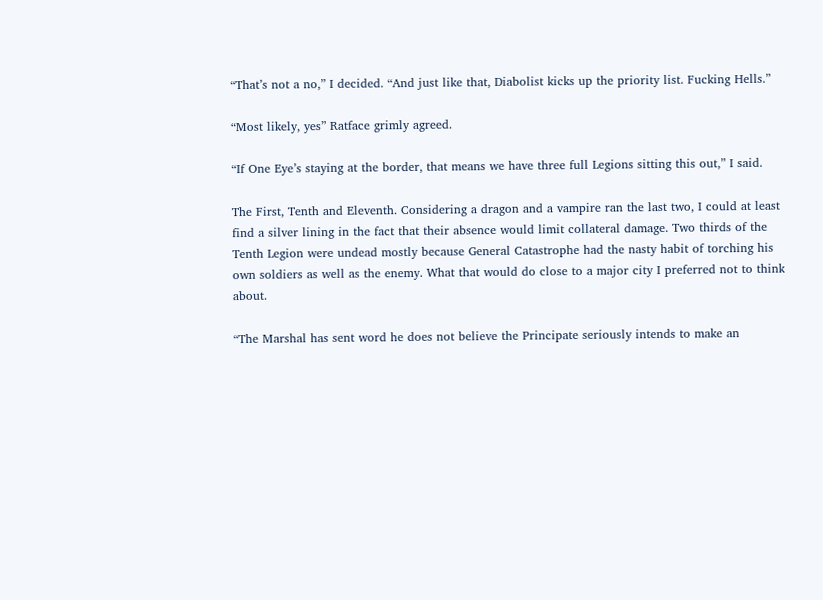“That’s not a no,” I decided. “And just like that, Diabolist kicks up the priority list. Fucking Hells.”

“Most likely, yes” Ratface grimly agreed.

“If One Eye’s staying at the border, that means we have three full Legions sitting this out,” I said.

The First, Tenth and Eleventh. Considering a dragon and a vampire ran the last two, I could at least find a silver lining in the fact that their absence would limit collateral damage. Two thirds of the Tenth Legion were undead mostly because General Catastrophe had the nasty habit of torching his own soldiers as well as the enemy. What that would do close to a major city I preferred not to think about.

“The Marshal has sent word he does not believe the Principate seriously intends to make an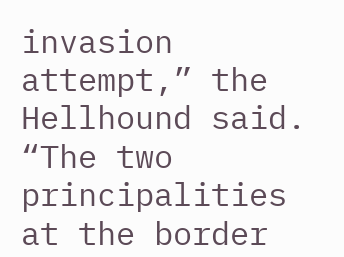invasion attempt,” the Hellhound said. “The two principalities at the border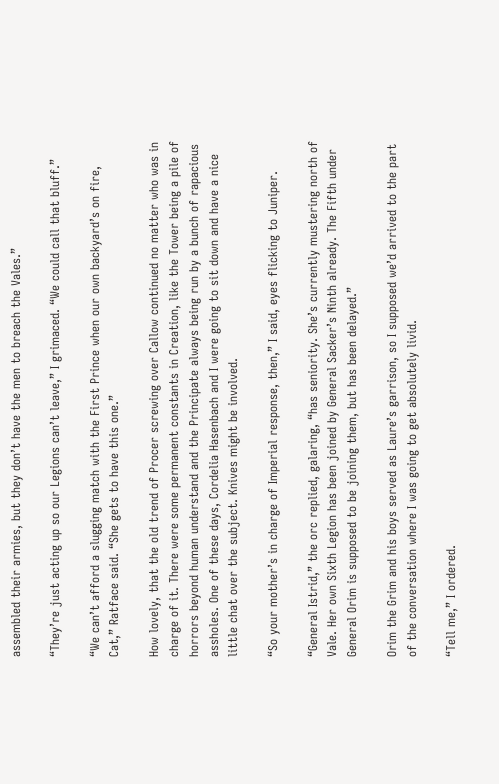assembled their armies, but they don’t have the men to breach the Vales.”

“They’re just acting up so our Legions can’t leave,” I grimaced. “We could call that bluff.”

“We can’t afford a slugging match with the First Prince when our own backyard’s on fire, Cat,” Ratface said. “She gets to have this one.”

How lovely, that the old trend of Procer screwing over Callow continued no matter who was in charge of it. There were some permanent constants in Creation, like the Tower being a pile of horrors beyond human understand and the Principate always being run by a bunch of rapacious assholes. One of these days, Cordelia Hasenbach and I were going to sit down and have a nice little chat over the subject. Knives might be involved.

“So your mother’s in charge of Imperial response, then,” I said, eyes flicking to Juniper.

“General Istrid,” the orc replied, galaring, “has seniority. She’s currently mustering north of Vale. Her own Sixth Legion has been joined by General Sacker’s Ninth already. The Fifth under General Orim is supposed to be joining them, but has been delayed.”

Orim the Grim and his boys served as Laure’s garrison, so I supposed we’d arrived to the part of the conversation where I was going to get absolutely livid.

“Tell me,” I ordered.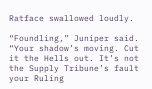Ratface swallowed loudly.

“Foundling,” Juniper said. “Your shadow’s moving. Cut it the Hells out. It’s not the Supply Tribune’s fault your Ruling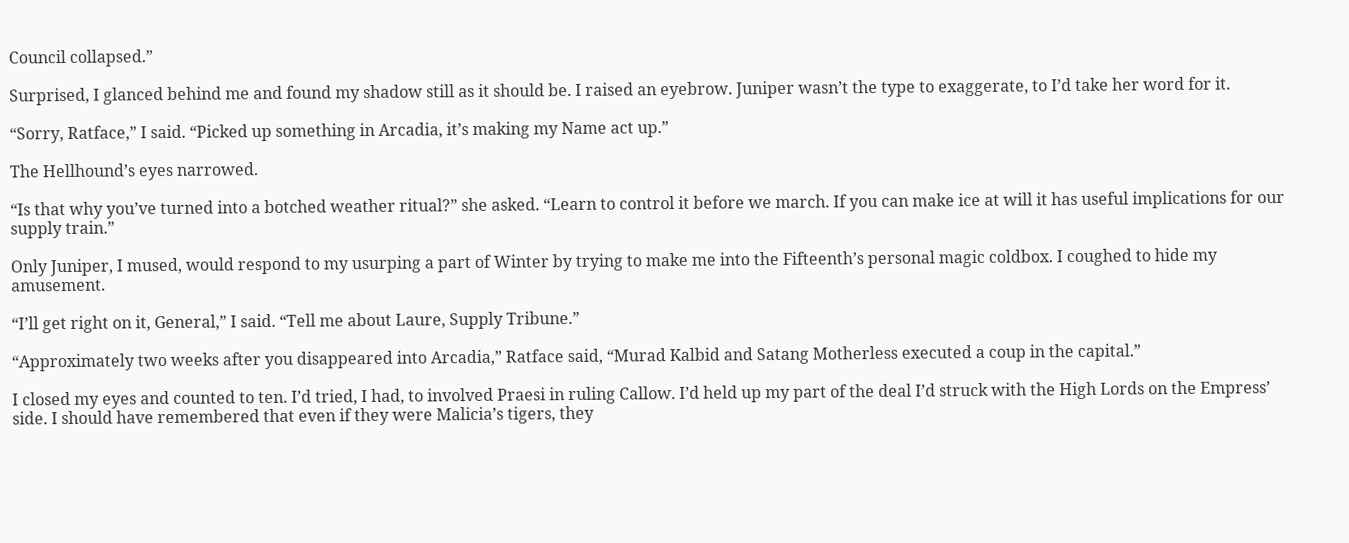Council collapsed.”

Surprised, I glanced behind me and found my shadow still as it should be. I raised an eyebrow. Juniper wasn’t the type to exaggerate, to I’d take her word for it.

“Sorry, Ratface,” I said. “Picked up something in Arcadia, it’s making my Name act up.”

The Hellhound’s eyes narrowed.

“Is that why you’ve turned into a botched weather ritual?” she asked. “Learn to control it before we march. If you can make ice at will it has useful implications for our supply train.”

Only Juniper, I mused, would respond to my usurping a part of Winter by trying to make me into the Fifteenth’s personal magic coldbox. I coughed to hide my amusement.

“I’ll get right on it, General,” I said. “Tell me about Laure, Supply Tribune.”

“Approximately two weeks after you disappeared into Arcadia,” Ratface said, “Murad Kalbid and Satang Motherless executed a coup in the capital.”

I closed my eyes and counted to ten. I’d tried, I had, to involved Praesi in ruling Callow. I’d held up my part of the deal I’d struck with the High Lords on the Empress’ side. I should have remembered that even if they were Malicia’s tigers, they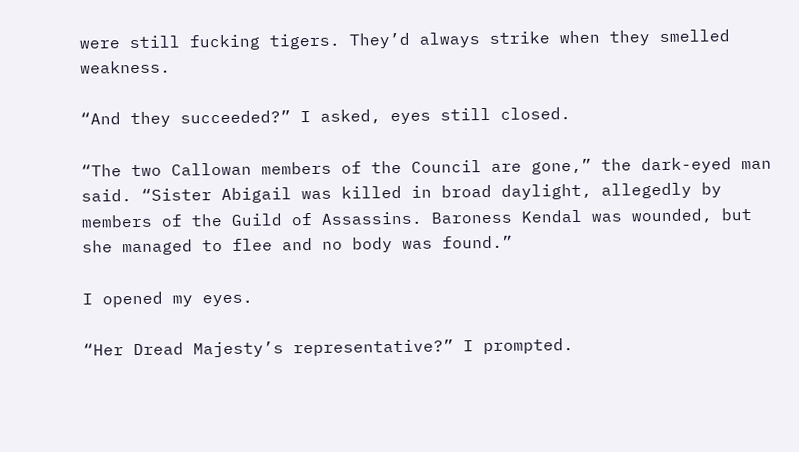were still fucking tigers. They’d always strike when they smelled weakness.

“And they succeeded?” I asked, eyes still closed.

“The two Callowan members of the Council are gone,” the dark-eyed man said. “Sister Abigail was killed in broad daylight, allegedly by members of the Guild of Assassins. Baroness Kendal was wounded, but she managed to flee and no body was found.”

I opened my eyes.

“Her Dread Majesty’s representative?” I prompted.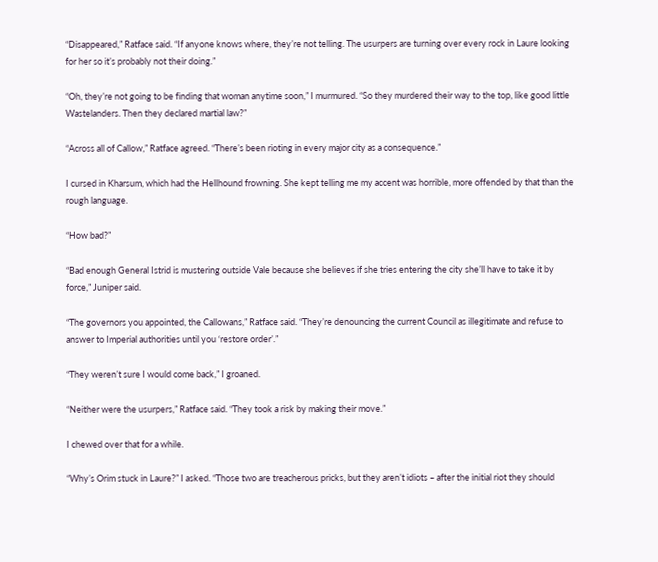“Disappeared,” Ratface said. “If anyone knows where, they’re not telling. The usurpers are turning over every rock in Laure looking for her so it’s probably not their doing.”

“Oh, they’re not going to be finding that woman anytime soon,” I murmured. “So they murdered their way to the top, like good little Wastelanders. Then they declared martial law?”

“Across all of Callow,” Ratface agreed. “There’s been rioting in every major city as a consequence.”

I cursed in Kharsum, which had the Hellhound frowning. She kept telling me my accent was horrible, more offended by that than the rough language.

“How bad?”

“Bad enough General Istrid is mustering outside Vale because she believes if she tries entering the city she’ll have to take it by force,” Juniper said.

“The governors you appointed, the Callowans,” Ratface said. “They’re denouncing the current Council as illegitimate and refuse to answer to Imperial authorities until you ‘restore order’.”

“They weren’t sure I would come back,” I groaned.

“Neither were the usurpers,” Ratface said. “They took a risk by making their move.”

I chewed over that for a while.

“Why’s Orim stuck in Laure?” I asked. “Those two are treacherous pricks, but they aren’t idiots – after the initial riot they should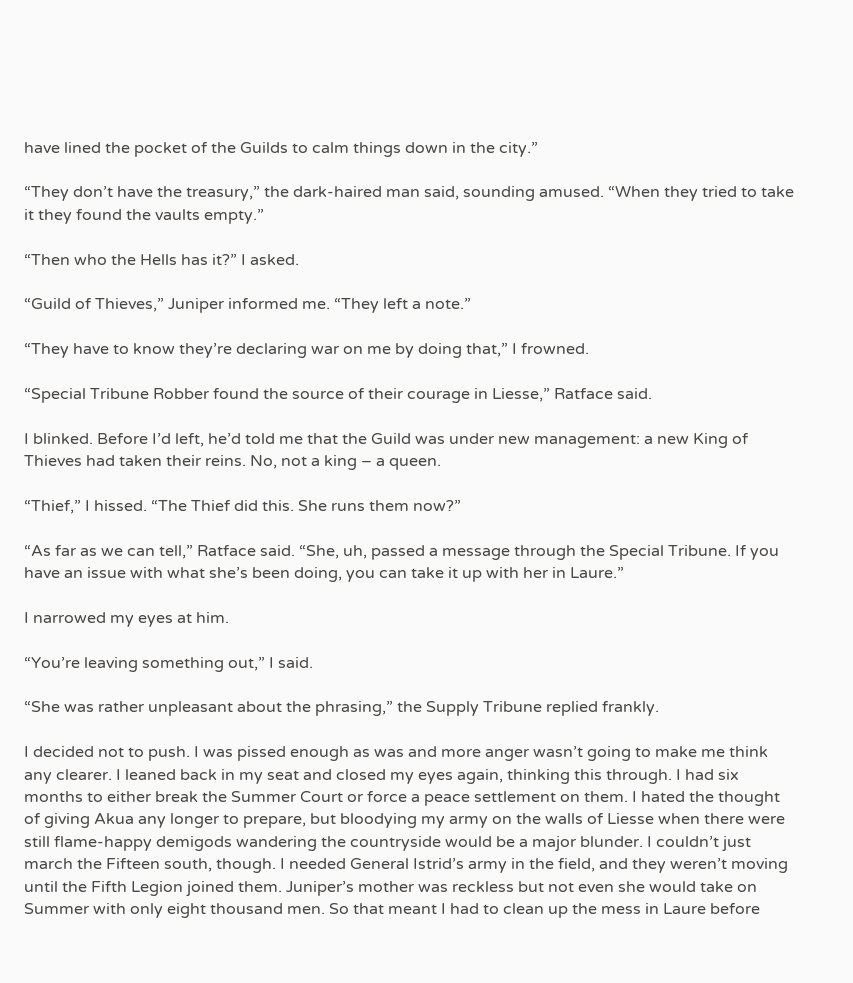have lined the pocket of the Guilds to calm things down in the city.”

“They don’t have the treasury,” the dark-haired man said, sounding amused. “When they tried to take it they found the vaults empty.”

“Then who the Hells has it?” I asked.

“Guild of Thieves,” Juniper informed me. “They left a note.”

“They have to know they’re declaring war on me by doing that,” I frowned.

“Special Tribune Robber found the source of their courage in Liesse,” Ratface said.

I blinked. Before I’d left, he’d told me that the Guild was under new management: a new King of Thieves had taken their reins. No, not a king – a queen.

“Thief,” I hissed. “The Thief did this. She runs them now?”

“As far as we can tell,” Ratface said. “She, uh, passed a message through the Special Tribune. If you have an issue with what she’s been doing, you can take it up with her in Laure.”

I narrowed my eyes at him.

“You’re leaving something out,” I said.

“She was rather unpleasant about the phrasing,” the Supply Tribune replied frankly.

I decided not to push. I was pissed enough as was and more anger wasn’t going to make me think any clearer. I leaned back in my seat and closed my eyes again, thinking this through. I had six months to either break the Summer Court or force a peace settlement on them. I hated the thought of giving Akua any longer to prepare, but bloodying my army on the walls of Liesse when there were still flame-happy demigods wandering the countryside would be a major blunder. I couldn’t just march the Fifteen south, though. I needed General Istrid’s army in the field, and they weren’t moving until the Fifth Legion joined them. Juniper’s mother was reckless but not even she would take on Summer with only eight thousand men. So that meant I had to clean up the mess in Laure before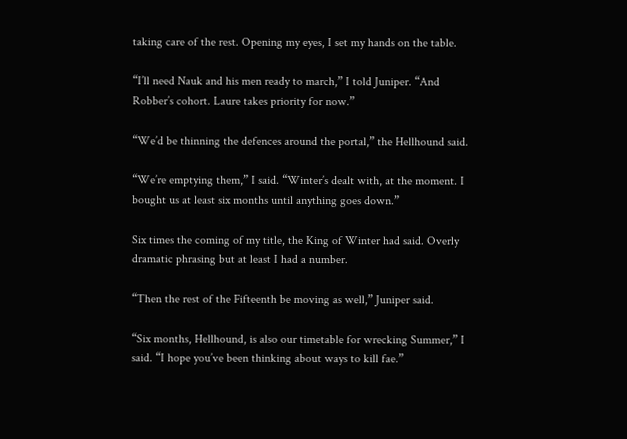taking care of the rest. Opening my eyes, I set my hands on the table.

“I’ll need Nauk and his men ready to march,” I told Juniper. “And Robber’s cohort. Laure takes priority for now.”

“We’d be thinning the defences around the portal,” the Hellhound said.

“We’re emptying them,” I said. “Winter’s dealt with, at the moment. I bought us at least six months until anything goes down.”

Six times the coming of my title, the King of Winter had said. Overly dramatic phrasing but at least I had a number.

“Then the rest of the Fifteenth be moving as well,” Juniper said.

“Six months, Hellhound, is also our timetable for wrecking Summer,” I said. “I hope you’ve been thinking about ways to kill fae.”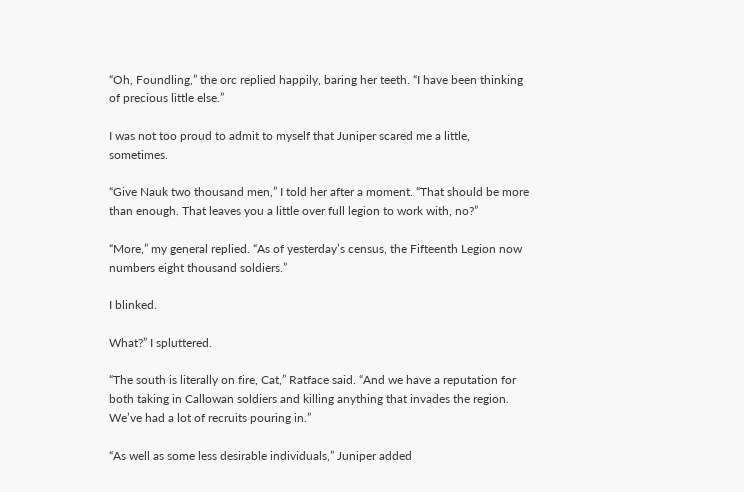“Oh, Foundling,” the orc replied happily, baring her teeth. “I have been thinking of precious little else.”

I was not too proud to admit to myself that Juniper scared me a little, sometimes.

“Give Nauk two thousand men,” I told her after a moment. “That should be more than enough. That leaves you a little over full legion to work with, no?”

“More,” my general replied. “As of yesterday’s census, the Fifteenth Legion now numbers eight thousand soldiers.”

I blinked.

What?” I spluttered.

“The south is literally on fire, Cat,” Ratface said. “And we have a reputation for both taking in Callowan soldiers and killing anything that invades the region. We’ve had a lot of recruits pouring in.”

“As well as some less desirable individuals,” Juniper added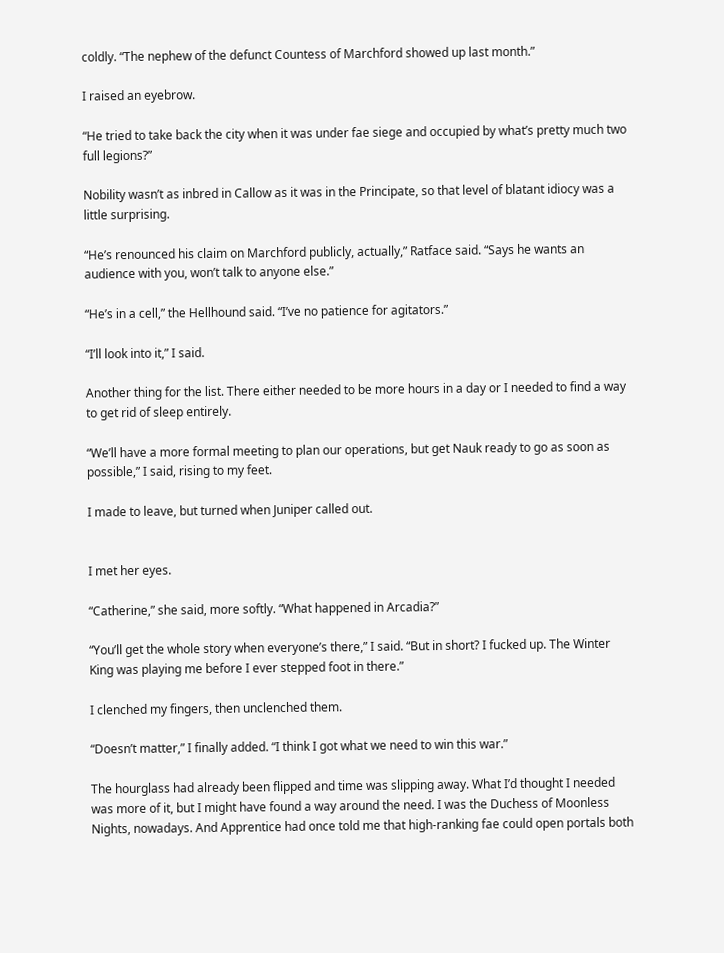coldly. “The nephew of the defunct Countess of Marchford showed up last month.”

I raised an eyebrow.

“He tried to take back the city when it was under fae siege and occupied by what’s pretty much two full legions?”

Nobility wasn’t as inbred in Callow as it was in the Principate, so that level of blatant idiocy was a little surprising.

“He’s renounced his claim on Marchford publicly, actually,” Ratface said. “Says he wants an audience with you, won’t talk to anyone else.”

“He’s in a cell,” the Hellhound said. “I’ve no patience for agitators.”

“I’ll look into it,” I said.

Another thing for the list. There either needed to be more hours in a day or I needed to find a way to get rid of sleep entirely.

“We’ll have a more formal meeting to plan our operations, but get Nauk ready to go as soon as possible,” I said, rising to my feet.

I made to leave, but turned when Juniper called out.


I met her eyes.

“Catherine,” she said, more softly. “What happened in Arcadia?”

“You’ll get the whole story when everyone’s there,” I said. “But in short? I fucked up. The Winter King was playing me before I ever stepped foot in there.”

I clenched my fingers, then unclenched them.

“Doesn’t matter,” I finally added. “I think I got what we need to win this war.”

The hourglass had already been flipped and time was slipping away. What I’d thought I needed was more of it, but I might have found a way around the need. I was the Duchess of Moonless Nights, nowadays. And Apprentice had once told me that high-ranking fae could open portals both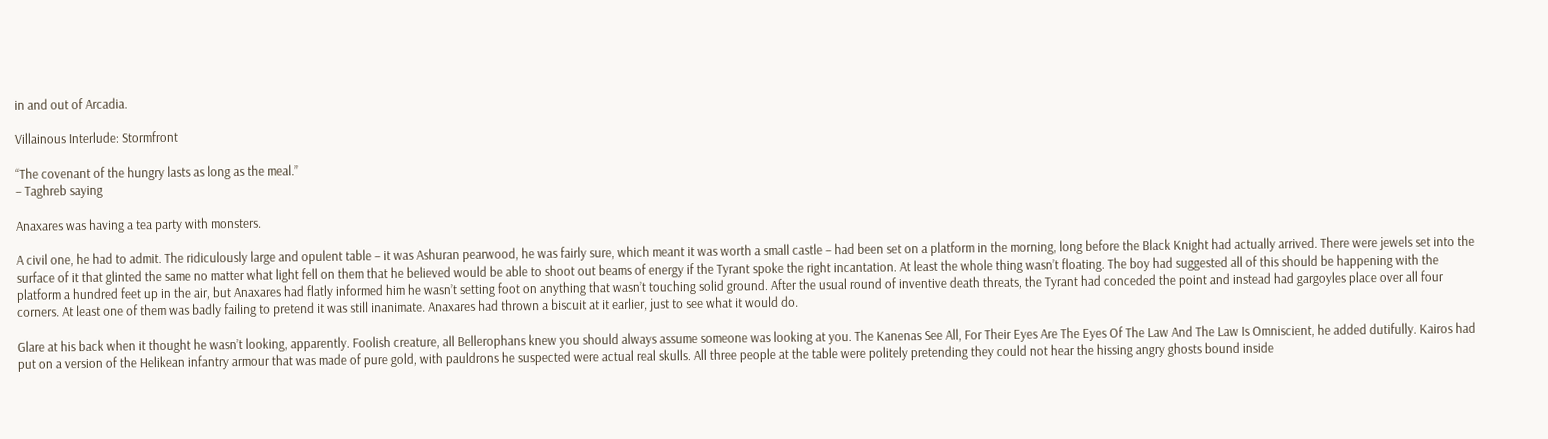in and out of Arcadia.

Villainous Interlude: Stormfront

“The covenant of the hungry lasts as long as the meal.”
– Taghreb saying

Anaxares was having a tea party with monsters.

A civil one, he had to admit. The ridiculously large and opulent table – it was Ashuran pearwood, he was fairly sure, which meant it was worth a small castle – had been set on a platform in the morning, long before the Black Knight had actually arrived. There were jewels set into the surface of it that glinted the same no matter what light fell on them that he believed would be able to shoot out beams of energy if the Tyrant spoke the right incantation. At least the whole thing wasn’t floating. The boy had suggested all of this should be happening with the platform a hundred feet up in the air, but Anaxares had flatly informed him he wasn’t setting foot on anything that wasn’t touching solid ground. After the usual round of inventive death threats, the Tyrant had conceded the point and instead had gargoyles place over all four corners. At least one of them was badly failing to pretend it was still inanimate. Anaxares had thrown a biscuit at it earlier, just to see what it would do.

Glare at his back when it thought he wasn’t looking, apparently. Foolish creature, all Bellerophans knew you should always assume someone was looking at you. The Kanenas See All, For Their Eyes Are The Eyes Of The Law And The Law Is Omniscient, he added dutifully. Kairos had put on a version of the Helikean infantry armour that was made of pure gold, with pauldrons he suspected were actual real skulls. All three people at the table were politely pretending they could not hear the hissing angry ghosts bound inside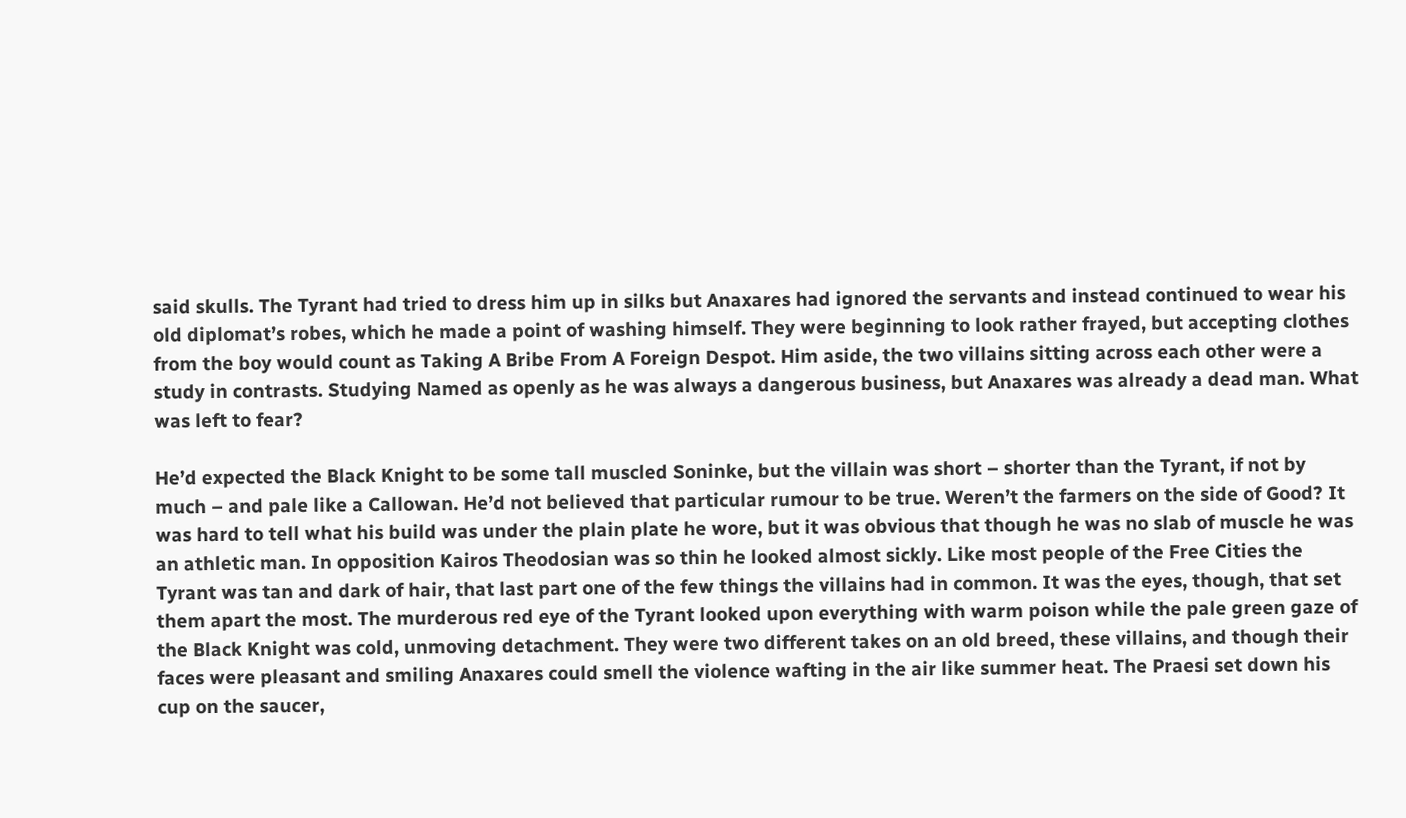said skulls. The Tyrant had tried to dress him up in silks but Anaxares had ignored the servants and instead continued to wear his old diplomat’s robes, which he made a point of washing himself. They were beginning to look rather frayed, but accepting clothes from the boy would count as Taking A Bribe From A Foreign Despot. Him aside, the two villains sitting across each other were a study in contrasts. Studying Named as openly as he was always a dangerous business, but Anaxares was already a dead man. What was left to fear?

He’d expected the Black Knight to be some tall muscled Soninke, but the villain was short – shorter than the Tyrant, if not by much – and pale like a Callowan. He’d not believed that particular rumour to be true. Weren’t the farmers on the side of Good? It was hard to tell what his build was under the plain plate he wore, but it was obvious that though he was no slab of muscle he was an athletic man. In opposition Kairos Theodosian was so thin he looked almost sickly. Like most people of the Free Cities the Tyrant was tan and dark of hair, that last part one of the few things the villains had in common. It was the eyes, though, that set them apart the most. The murderous red eye of the Tyrant looked upon everything with warm poison while the pale green gaze of the Black Knight was cold, unmoving detachment. They were two different takes on an old breed, these villains, and though their faces were pleasant and smiling Anaxares could smell the violence wafting in the air like summer heat. The Praesi set down his cup on the saucer,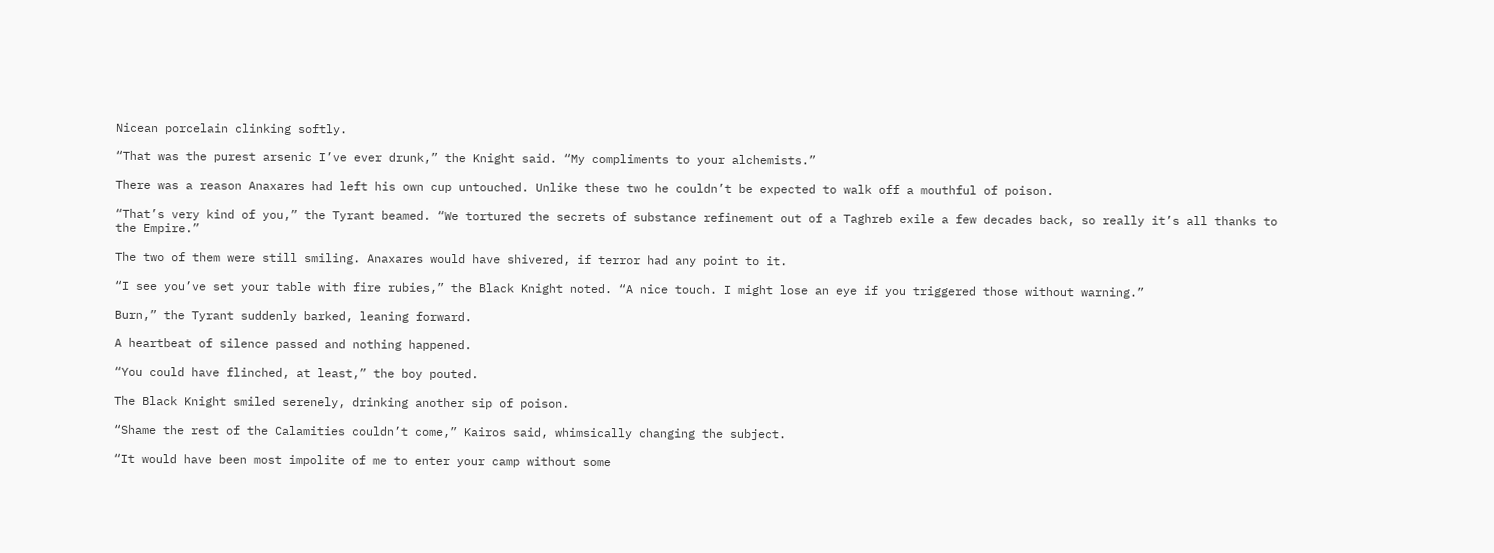Nicean porcelain clinking softly.

“That was the purest arsenic I’ve ever drunk,” the Knight said. “My compliments to your alchemists.”

There was a reason Anaxares had left his own cup untouched. Unlike these two he couldn’t be expected to walk off a mouthful of poison.

“That’s very kind of you,” the Tyrant beamed. “We tortured the secrets of substance refinement out of a Taghreb exile a few decades back, so really it’s all thanks to the Empire.”

The two of them were still smiling. Anaxares would have shivered, if terror had any point to it.

“I see you’ve set your table with fire rubies,” the Black Knight noted. “A nice touch. I might lose an eye if you triggered those without warning.”

Burn,” the Tyrant suddenly barked, leaning forward.

A heartbeat of silence passed and nothing happened.

“You could have flinched, at least,” the boy pouted.

The Black Knight smiled serenely, drinking another sip of poison.

“Shame the rest of the Calamities couldn’t come,” Kairos said, whimsically changing the subject.

“It would have been most impolite of me to enter your camp without some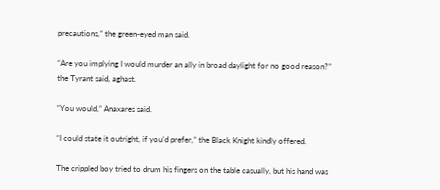precautions,” the green-eyed man said.

“Are you implying I would murder an ally in broad daylight for no good reason?” the Tyrant said, aghast.

“You would,” Anaxares said.

“I could state it outright, if you’d prefer,” the Black Knight kindly offered.

The crippled boy tried to drum his fingers on the table casually, but his hand was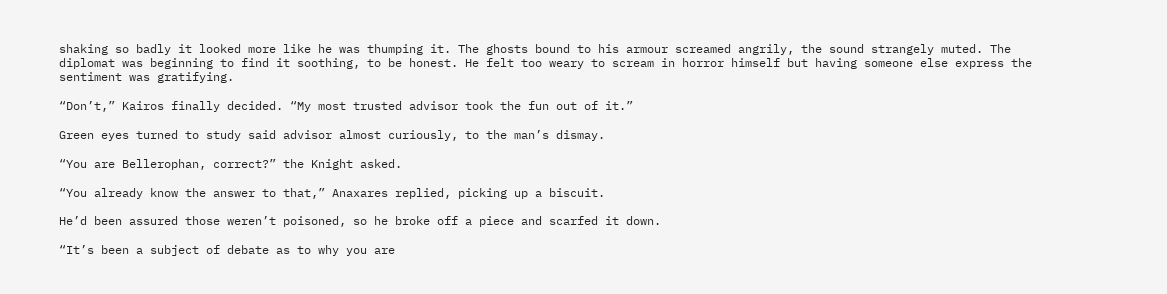shaking so badly it looked more like he was thumping it. The ghosts bound to his armour screamed angrily, the sound strangely muted. The diplomat was beginning to find it soothing, to be honest. He felt too weary to scream in horror himself but having someone else express the sentiment was gratifying.

“Don’t,” Kairos finally decided. “My most trusted advisor took the fun out of it.”

Green eyes turned to study said advisor almost curiously, to the man’s dismay.

“You are Bellerophan, correct?” the Knight asked.

“You already know the answer to that,” Anaxares replied, picking up a biscuit.

He’d been assured those weren’t poisoned, so he broke off a piece and scarfed it down.

“It’s been a subject of debate as to why you are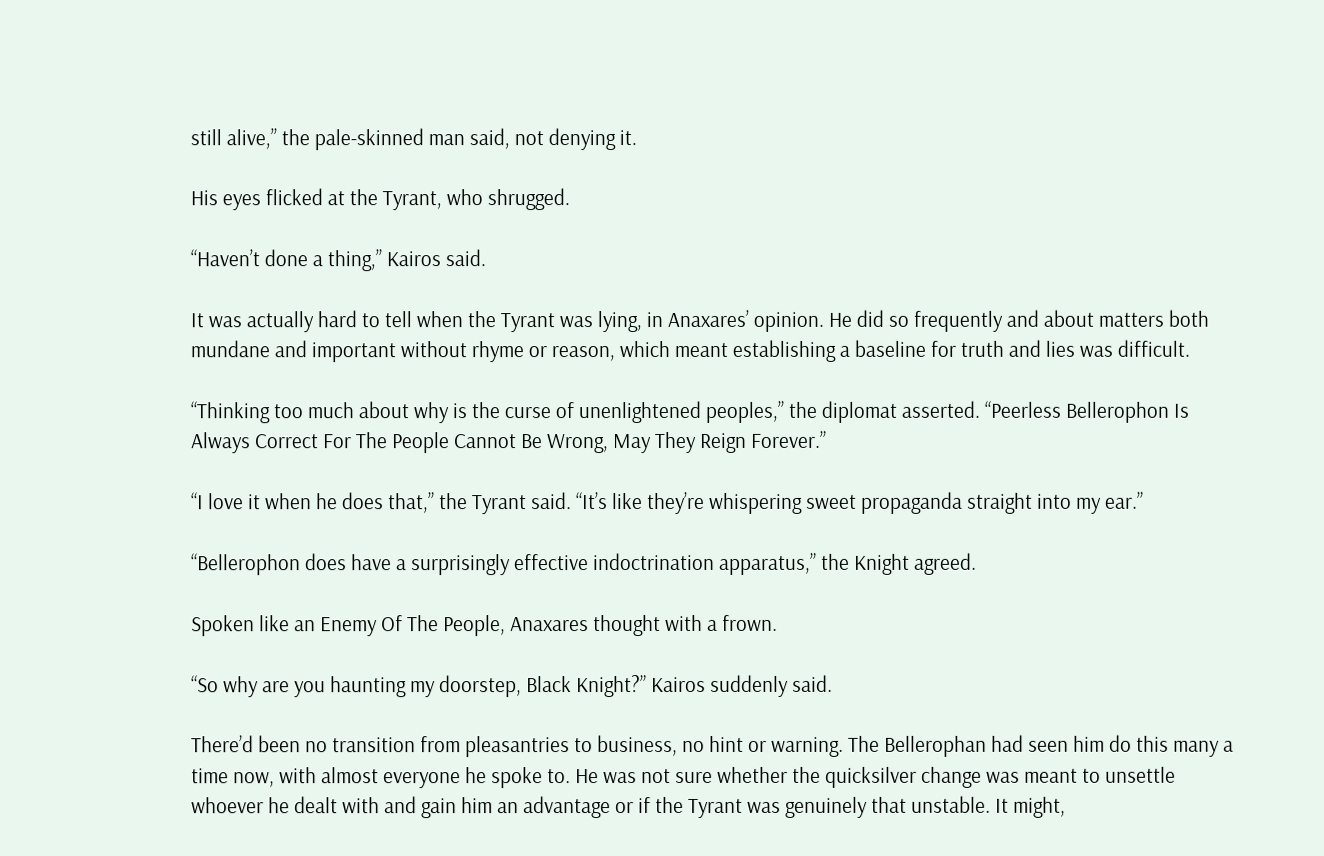still alive,” the pale-skinned man said, not denying it.

His eyes flicked at the Tyrant, who shrugged.

“Haven’t done a thing,” Kairos said.

It was actually hard to tell when the Tyrant was lying, in Anaxares’ opinion. He did so frequently and about matters both mundane and important without rhyme or reason, which meant establishing a baseline for truth and lies was difficult.

“Thinking too much about why is the curse of unenlightened peoples,” the diplomat asserted. “Peerless Bellerophon Is Always Correct For The People Cannot Be Wrong, May They Reign Forever.”

“I love it when he does that,” the Tyrant said. “It’s like they’re whispering sweet propaganda straight into my ear.”

“Bellerophon does have a surprisingly effective indoctrination apparatus,” the Knight agreed.

Spoken like an Enemy Of The People, Anaxares thought with a frown.

“So why are you haunting my doorstep, Black Knight?” Kairos suddenly said.

There’d been no transition from pleasantries to business, no hint or warning. The Bellerophan had seen him do this many a time now, with almost everyone he spoke to. He was not sure whether the quicksilver change was meant to unsettle whoever he dealt with and gain him an advantage or if the Tyrant was genuinely that unstable. It might,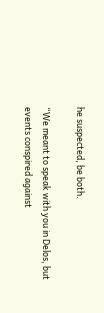he suspected, be both.

“We meant to speak with you in Delos, but events conspired against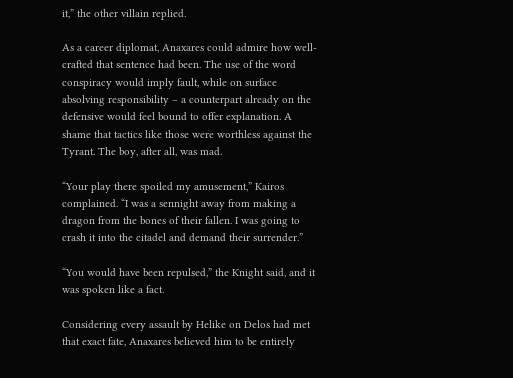it,” the other villain replied.

As a career diplomat, Anaxares could admire how well-crafted that sentence had been. The use of the word conspiracy would imply fault, while on surface absolving responsibility – a counterpart already on the defensive would feel bound to offer explanation. A shame that tactics like those were worthless against the Tyrant. The boy, after all, was mad.

“Your play there spoiled my amusement,” Kairos complained. “I was a sennight away from making a dragon from the bones of their fallen. I was going to crash it into the citadel and demand their surrender.”

“You would have been repulsed,” the Knight said, and it was spoken like a fact.

Considering every assault by Helike on Delos had met that exact fate, Anaxares believed him to be entirely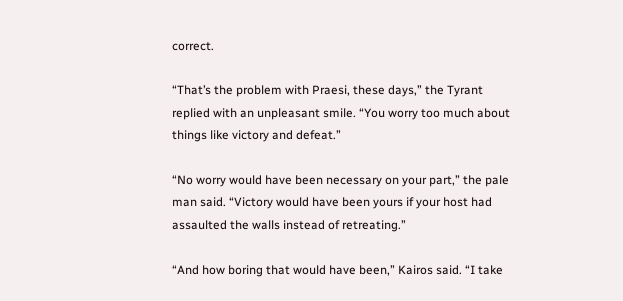correct.

“That’s the problem with Praesi, these days,” the Tyrant replied with an unpleasant smile. “You worry too much about things like victory and defeat.”

“No worry would have been necessary on your part,” the pale man said. “Victory would have been yours if your host had assaulted the walls instead of retreating.”

“And how boring that would have been,” Kairos said. “I take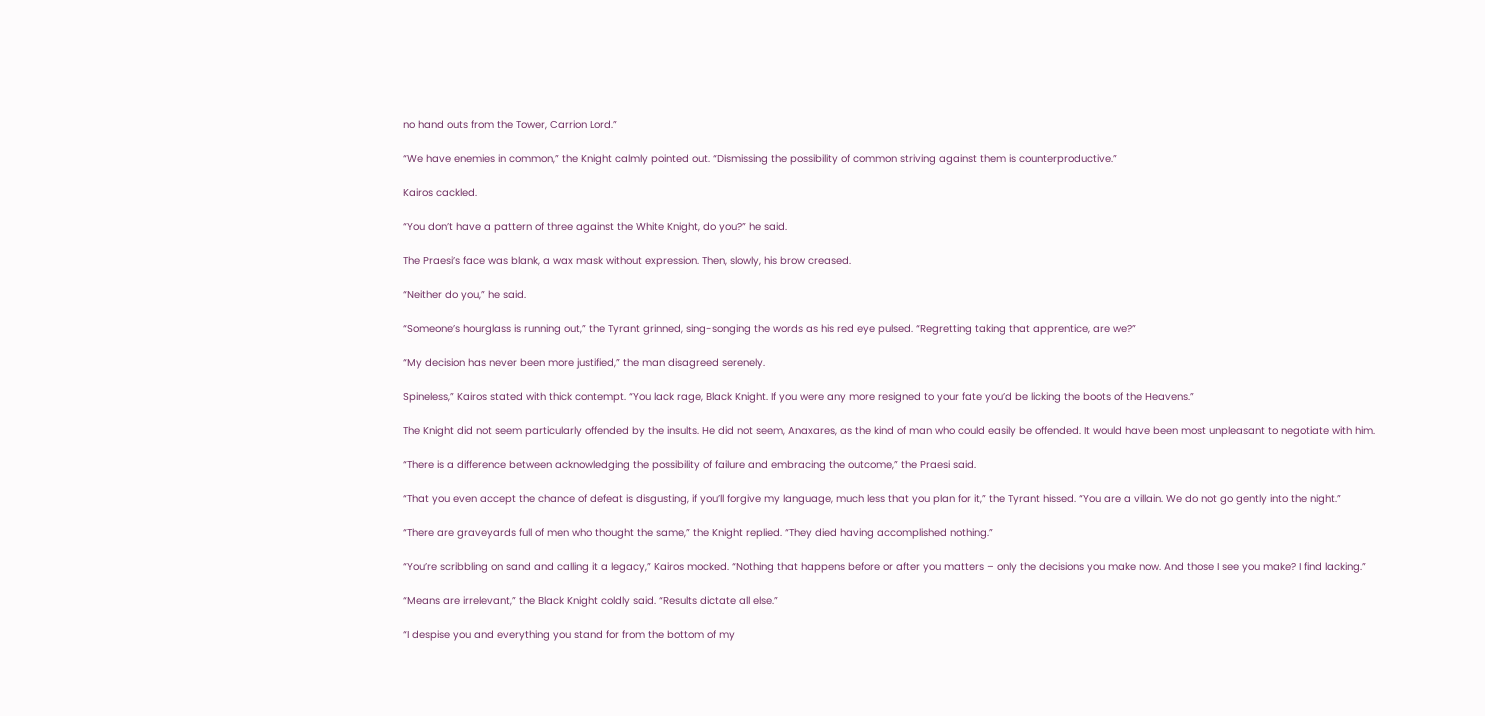no hand outs from the Tower, Carrion Lord.”

“We have enemies in common,” the Knight calmly pointed out. “Dismissing the possibility of common striving against them is counterproductive.”

Kairos cackled.

“You don’t have a pattern of three against the White Knight, do you?” he said.

The Praesi’s face was blank, a wax mask without expression. Then, slowly, his brow creased.

“Neither do you,” he said.

“Someone’s hourglass is running out,” the Tyrant grinned, sing-songing the words as his red eye pulsed. “Regretting taking that apprentice, are we?”

“My decision has never been more justified,” the man disagreed serenely.

Spineless,” Kairos stated with thick contempt. “You lack rage, Black Knight. If you were any more resigned to your fate you’d be licking the boots of the Heavens.”

The Knight did not seem particularly offended by the insults. He did not seem, Anaxares, as the kind of man who could easily be offended. It would have been most unpleasant to negotiate with him.

“There is a difference between acknowledging the possibility of failure and embracing the outcome,” the Praesi said.

“That you even accept the chance of defeat is disgusting, if you’ll forgive my language, much less that you plan for it,” the Tyrant hissed. “You are a villain. We do not go gently into the night.”

“There are graveyards full of men who thought the same,” the Knight replied. “They died having accomplished nothing.”

“You’re scribbling on sand and calling it a legacy,” Kairos mocked. “Nothing that happens before or after you matters – only the decisions you make now. And those I see you make? I find lacking.”

“Means are irrelevant,” the Black Knight coldly said. “Results dictate all else.”

“I despise you and everything you stand for from the bottom of my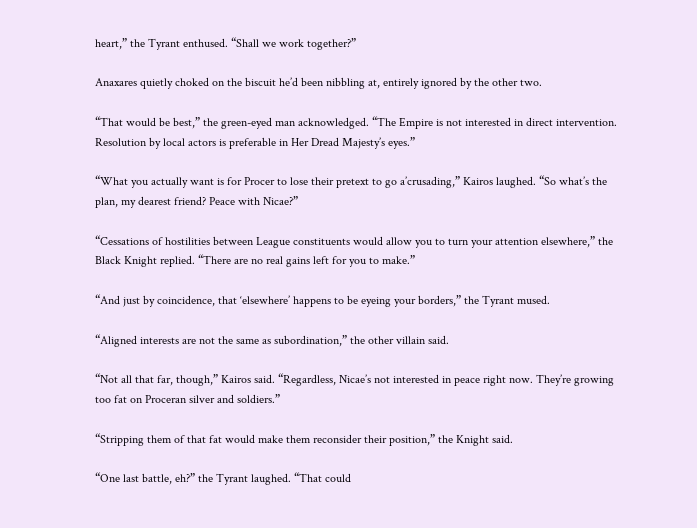heart,” the Tyrant enthused. “Shall we work together?”

Anaxares quietly choked on the biscuit he’d been nibbling at, entirely ignored by the other two.

“That would be best,” the green-eyed man acknowledged. “The Empire is not interested in direct intervention. Resolution by local actors is preferable in Her Dread Majesty’s eyes.”

“What you actually want is for Procer to lose their pretext to go a’crusading,” Kairos laughed. “So what’s the plan, my dearest friend? Peace with Nicae?”

“Cessations of hostilities between League constituents would allow you to turn your attention elsewhere,” the Black Knight replied. “There are no real gains left for you to make.”

“And just by coincidence, that ‘elsewhere’ happens to be eyeing your borders,” the Tyrant mused.

“Aligned interests are not the same as subordination,” the other villain said.

“Not all that far, though,” Kairos said. “Regardless, Nicae’s not interested in peace right now. They’re growing too fat on Proceran silver and soldiers.”

“Stripping them of that fat would make them reconsider their position,” the Knight said.

“One last battle, eh?” the Tyrant laughed. “That could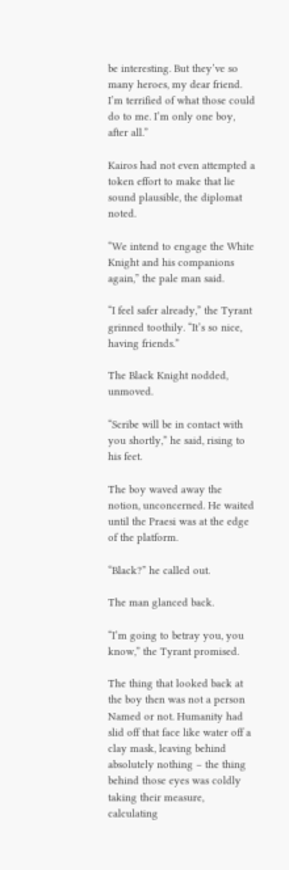be interesting. But they’ve so many heroes, my dear friend. I’m terrified of what those could do to me. I’m only one boy, after all.”

Kairos had not even attempted a token effort to make that lie sound plausible, the diplomat noted.

“We intend to engage the White Knight and his companions again,” the pale man said.

“I feel safer already,” the Tyrant grinned toothily. “It’s so nice, having friends.”

The Black Knight nodded, unmoved.

“Scribe will be in contact with you shortly,” he said, rising to his feet.

The boy waved away the notion, unconcerned. He waited until the Praesi was at the edge of the platform.

“Black?” he called out.

The man glanced back.

“I’m going to betray you, you know,” the Tyrant promised.

The thing that looked back at the boy then was not a person Named or not. Humanity had slid off that face like water off a clay mask, leaving behind absolutely nothing – the thing behind those eyes was coldly taking their measure, calculating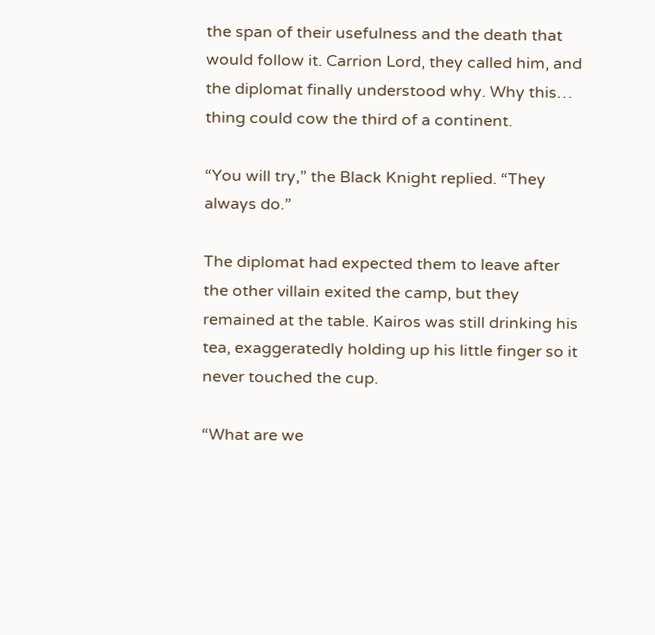the span of their usefulness and the death that would follow it. Carrion Lord, they called him, and the diplomat finally understood why. Why this… thing could cow the third of a continent.

“You will try,” the Black Knight replied. “They always do.”

The diplomat had expected them to leave after the other villain exited the camp, but they remained at the table. Kairos was still drinking his tea, exaggeratedly holding up his little finger so it never touched the cup.

“What are we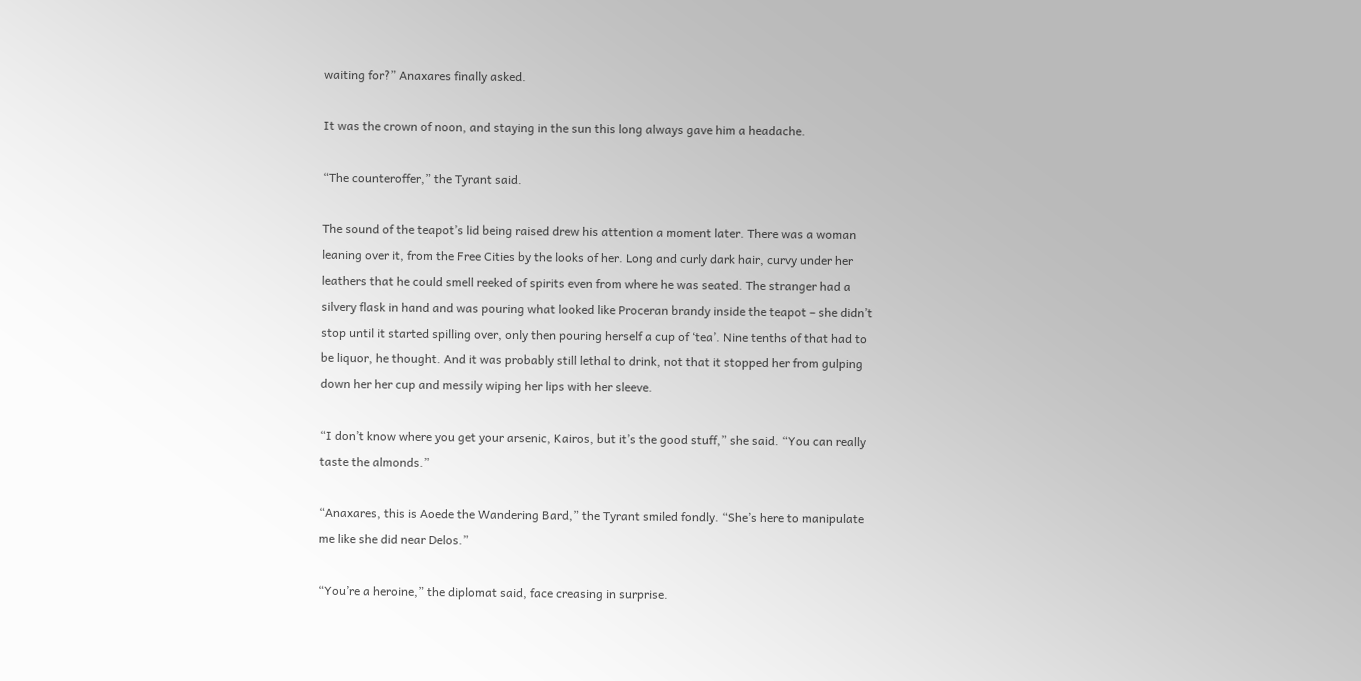waiting for?” Anaxares finally asked.

It was the crown of noon, and staying in the sun this long always gave him a headache.

“The counteroffer,” the Tyrant said.

The sound of the teapot’s lid being raised drew his attention a moment later. There was a woman leaning over it, from the Free Cities by the looks of her. Long and curly dark hair, curvy under her leathers that he could smell reeked of spirits even from where he was seated. The stranger had a silvery flask in hand and was pouring what looked like Proceran brandy inside the teapot – she didn’t stop until it started spilling over, only then pouring herself a cup of ‘tea’. Nine tenths of that had to be liquor, he thought. And it was probably still lethal to drink, not that it stopped her from gulping down her her cup and messily wiping her lips with her sleeve.

“I don’t know where you get your arsenic, Kairos, but it’s the good stuff,” she said. “You can really taste the almonds.”

“Anaxares, this is Aoede the Wandering Bard,” the Tyrant smiled fondly. “She’s here to manipulate me like she did near Delos.”

“You’re a heroine,” the diplomat said, face creasing in surprise.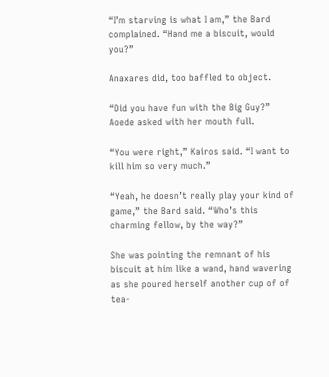“I’m starving is what I am,” the Bard complained. “Hand me a biscuit, would you?”

Anaxares did, too baffled to object.

“Did you have fun with the Big Guy?” Aoede asked with her mouth full.

“You were right,” Kairos said. “I want to kill him so very much.”

“Yeah, he doesn’t really play your kind of game,” the Bard said. “Who’s this charming fellow, by the way?”

She was pointing the remnant of his biscuit at him like a wand, hand wavering as she poured herself another cup of of tea-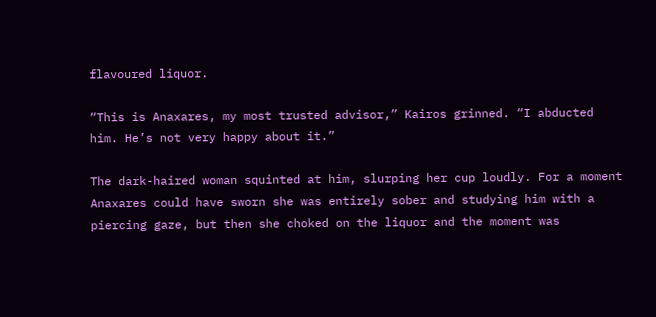flavoured liquor.

“This is Anaxares, my most trusted advisor,” Kairos grinned. “I abducted him. He’s not very happy about it.”

The dark-haired woman squinted at him, slurping her cup loudly. For a moment Anaxares could have sworn she was entirely sober and studying him with a piercing gaze, but then she choked on the liquor and the moment was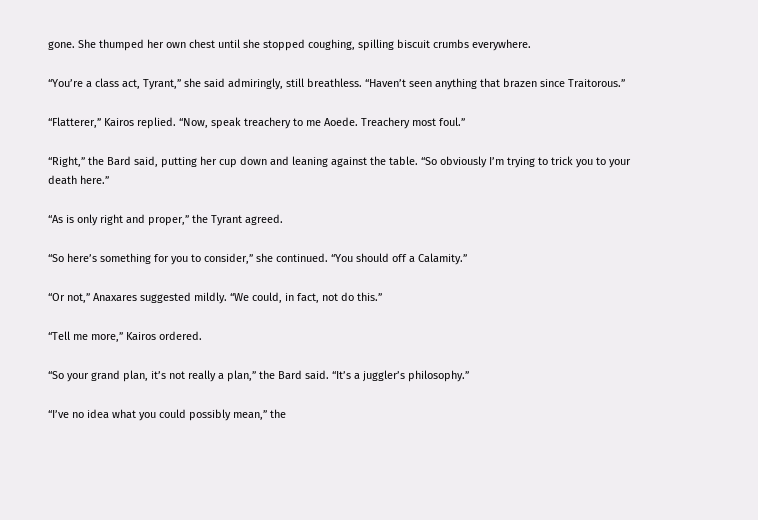gone. She thumped her own chest until she stopped coughing, spilling biscuit crumbs everywhere.

“You’re a class act, Tyrant,” she said admiringly, still breathless. “Haven’t seen anything that brazen since Traitorous.”

“Flatterer,” Kairos replied. “Now, speak treachery to me Aoede. Treachery most foul.”

“Right,” the Bard said, putting her cup down and leaning against the table. “So obviously I’m trying to trick you to your death here.”

“As is only right and proper,” the Tyrant agreed.

“So here’s something for you to consider,” she continued. “You should off a Calamity.”

“Or not,” Anaxares suggested mildly. “We could, in fact, not do this.”

“Tell me more,” Kairos ordered.

“So your grand plan, it’s not really a plan,” the Bard said. “It’s a juggler’s philosophy.”

“I’ve no idea what you could possibly mean,” the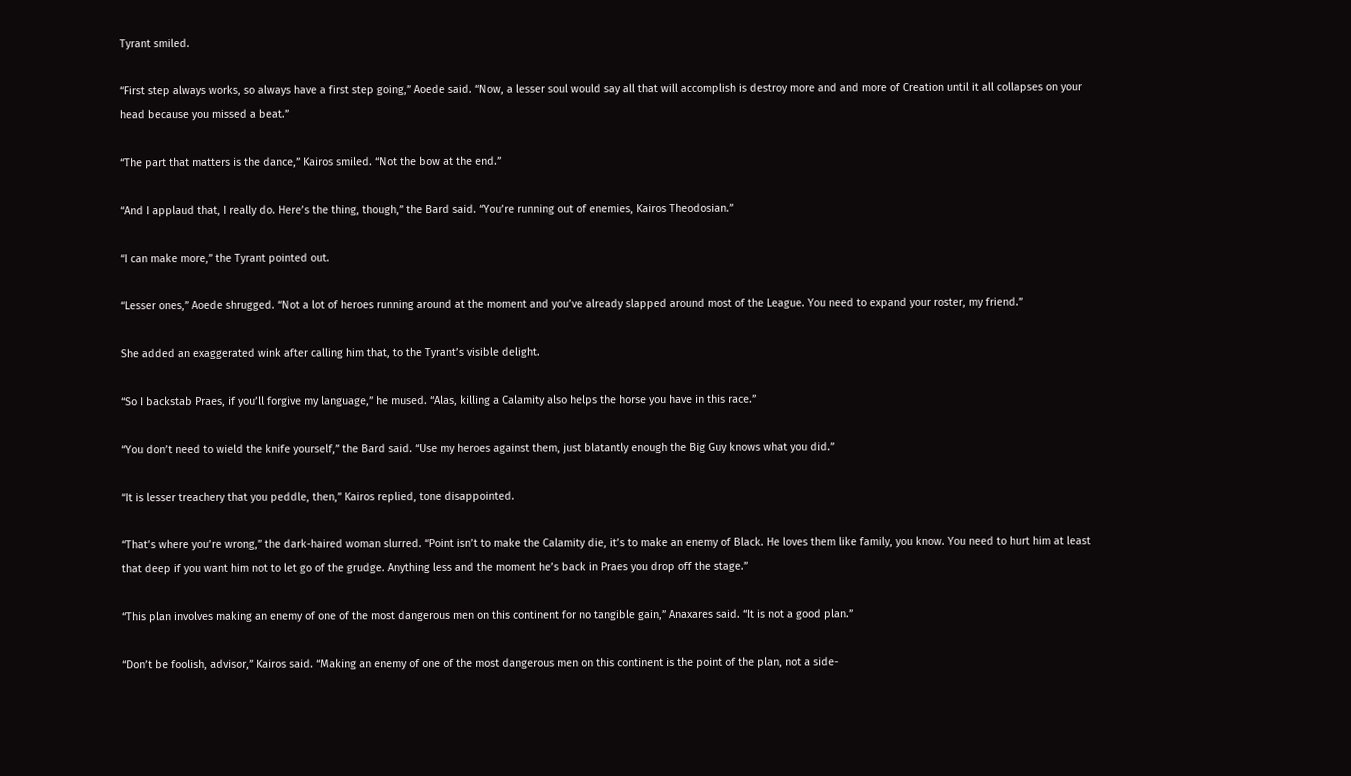Tyrant smiled.

“First step always works, so always have a first step going,” Aoede said. “Now, a lesser soul would say all that will accomplish is destroy more and and more of Creation until it all collapses on your head because you missed a beat.”

“The part that matters is the dance,” Kairos smiled. “Not the bow at the end.”

“And I applaud that, I really do. Here’s the thing, though,” the Bard said. “You’re running out of enemies, Kairos Theodosian.”

“I can make more,” the Tyrant pointed out.

“Lesser ones,” Aoede shrugged. “Not a lot of heroes running around at the moment and you’ve already slapped around most of the League. You need to expand your roster, my friend.”

She added an exaggerated wink after calling him that, to the Tyrant’s visible delight.

“So I backstab Praes, if you’ll forgive my language,” he mused. “Alas, killing a Calamity also helps the horse you have in this race.”

“You don’t need to wield the knife yourself,” the Bard said. “Use my heroes against them, just blatantly enough the Big Guy knows what you did.”

“It is lesser treachery that you peddle, then,” Kairos replied, tone disappointed.

“That’s where you’re wrong,” the dark-haired woman slurred. “Point isn’t to make the Calamity die, it’s to make an enemy of Black. He loves them like family, you know. You need to hurt him at least that deep if you want him not to let go of the grudge. Anything less and the moment he’s back in Praes you drop off the stage.”

“This plan involves making an enemy of one of the most dangerous men on this continent for no tangible gain,” Anaxares said. “It is not a good plan.”

“Don’t be foolish, advisor,” Kairos said. “Making an enemy of one of the most dangerous men on this continent is the point of the plan, not a side-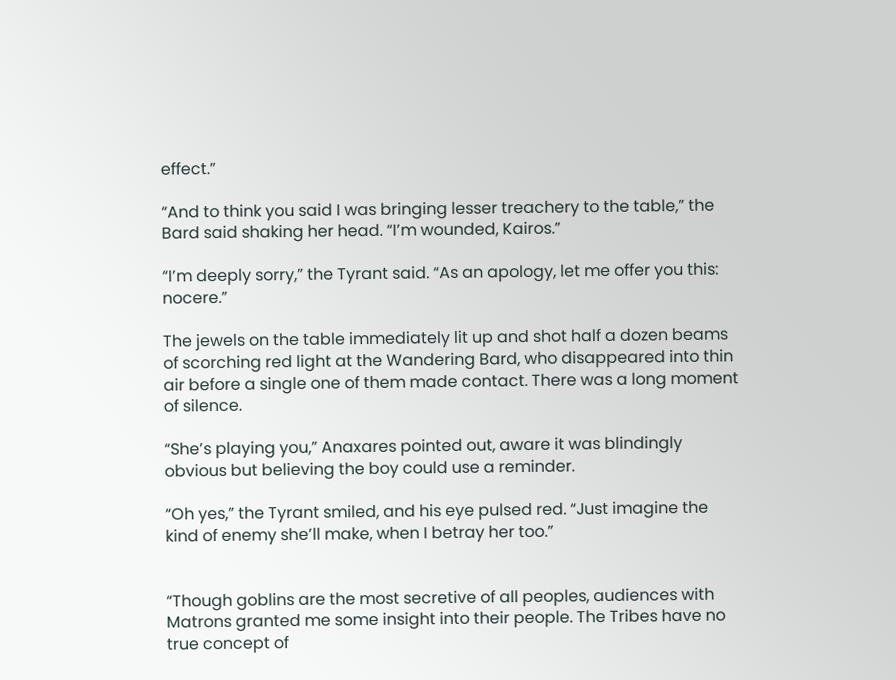effect.”

“And to think you said I was bringing lesser treachery to the table,” the Bard said shaking her head. “I’m wounded, Kairos.”

“I’m deeply sorry,” the Tyrant said. “As an apology, let me offer you this: nocere.”

The jewels on the table immediately lit up and shot half a dozen beams of scorching red light at the Wandering Bard, who disappeared into thin air before a single one of them made contact. There was a long moment of silence.

“She’s playing you,” Anaxares pointed out, aware it was blindingly obvious but believing the boy could use a reminder.

“Oh yes,” the Tyrant smiled, and his eye pulsed red. “Just imagine the kind of enemy she’ll make, when I betray her too.”


“Though goblins are the most secretive of all peoples, audiences with Matrons granted me some insight into their people. The Tribes have no true concept of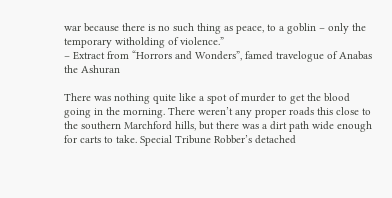war because there is no such thing as peace, to a goblin – only the temporary witholding of violence.”
– Extract from “Horrors and Wonders”, famed travelogue of Anabas the Ashuran

There was nothing quite like a spot of murder to get the blood going in the morning. There weren’t any proper roads this close to the southern Marchford hills, but there was a dirt path wide enough for carts to take. Special Tribune Robber’s detached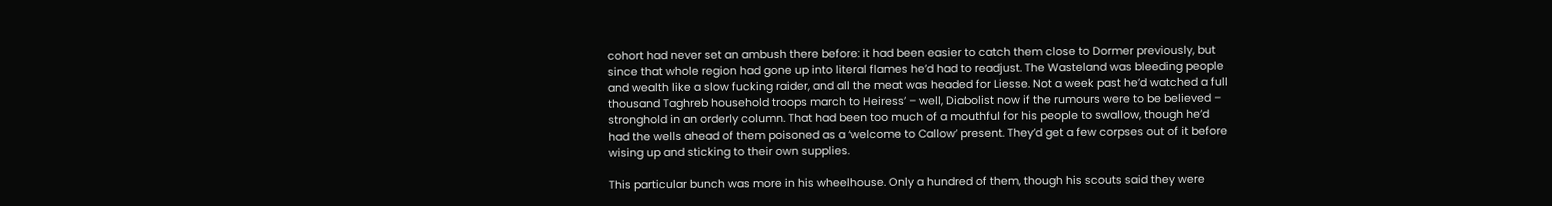cohort had never set an ambush there before: it had been easier to catch them close to Dormer previously, but since that whole region had gone up into literal flames he’d had to readjust. The Wasteland was bleeding people and wealth like a slow fucking raider, and all the meat was headed for Liesse. Not a week past he’d watched a full thousand Taghreb household troops march to Heiress’ – well, Diabolist now if the rumours were to be believed – stronghold in an orderly column. That had been too much of a mouthful for his people to swallow, though he’d had the wells ahead of them poisoned as a ‘welcome to Callow’ present. They’d get a few corpses out of it before wising up and sticking to their own supplies.

This particular bunch was more in his wheelhouse. Only a hundred of them, though his scouts said they were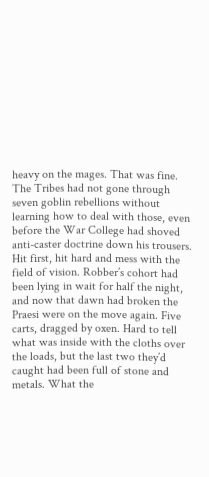heavy on the mages. That was fine. The Tribes had not gone through seven goblin rebellions without learning how to deal with those, even before the War College had shoved anti-caster doctrine down his trousers. Hit first, hit hard and mess with the field of vision. Robber’s cohort had been lying in wait for half the night, and now that dawn had broken the Praesi were on the move again. Five carts, dragged by oxen. Hard to tell what was inside with the cloths over the loads, but the last two they’d caught had been full of stone and metals. What the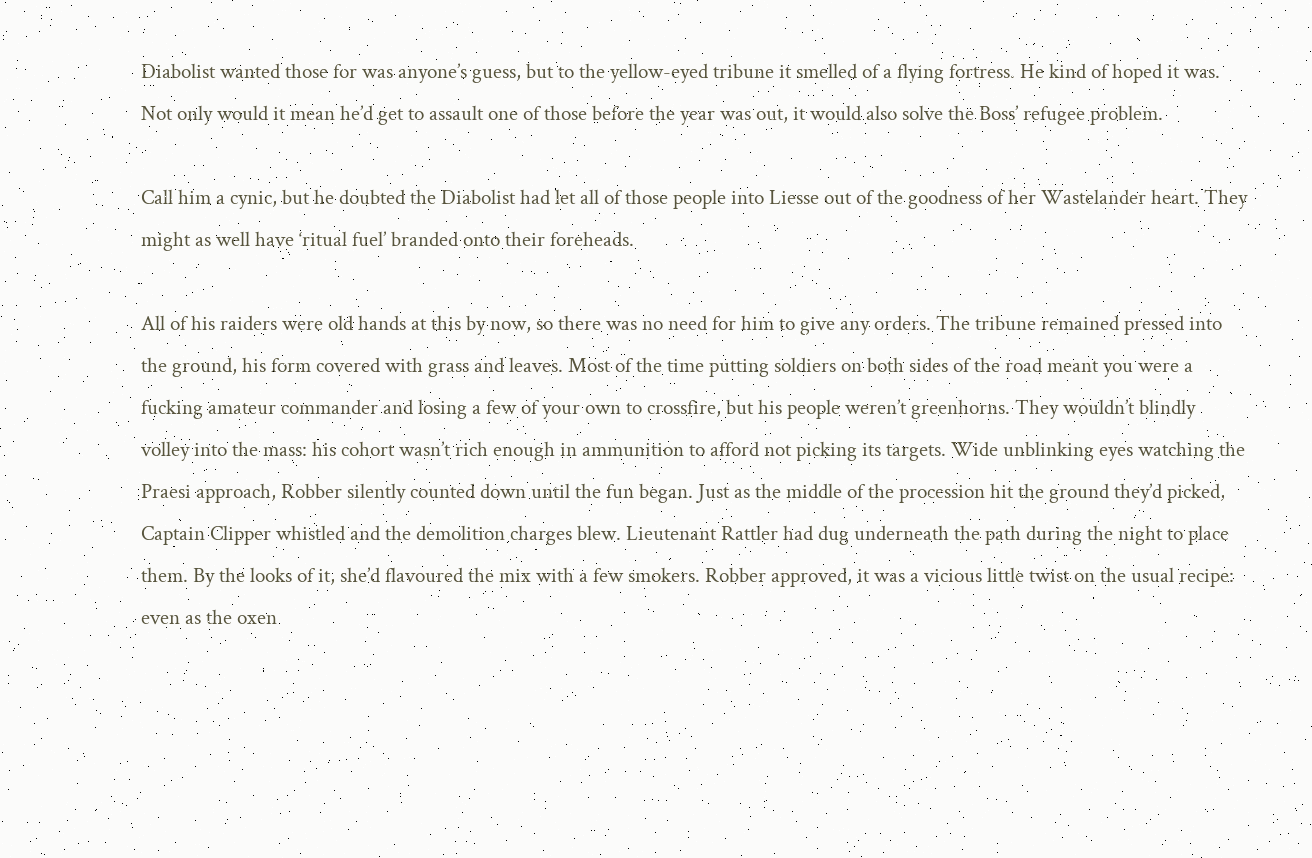Diabolist wanted those for was anyone’s guess, but to the yellow-eyed tribune it smelled of a flying fortress. He kind of hoped it was. Not only would it mean he’d get to assault one of those before the year was out, it would also solve the Boss’ refugee problem.

Call him a cynic, but he doubted the Diabolist had let all of those people into Liesse out of the goodness of her Wastelander heart. They might as well have ‘ritual fuel’ branded onto their foreheads.

All of his raiders were old hands at this by now, so there was no need for him to give any orders. The tribune remained pressed into the ground, his form covered with grass and leaves. Most of the time putting soldiers on both sides of the road meant you were a fucking amateur commander and losing a few of your own to crossfire, but his people weren’t greenhorns. They wouldn’t blindly volley into the mass: his cohort wasn’t rich enough in ammunition to afford not picking its targets. Wide unblinking eyes watching the Praesi approach, Robber silently counted down until the fun began. Just as the middle of the procession hit the ground they’d picked, Captain Clipper whistled and the demolition charges blew. Lieutenant Rattler had dug underneath the path during the night to place them. By the looks of it, she’d flavoured the mix with a few smokers. Robber approved, it was a vicious little twist on the usual recipe: even as the oxen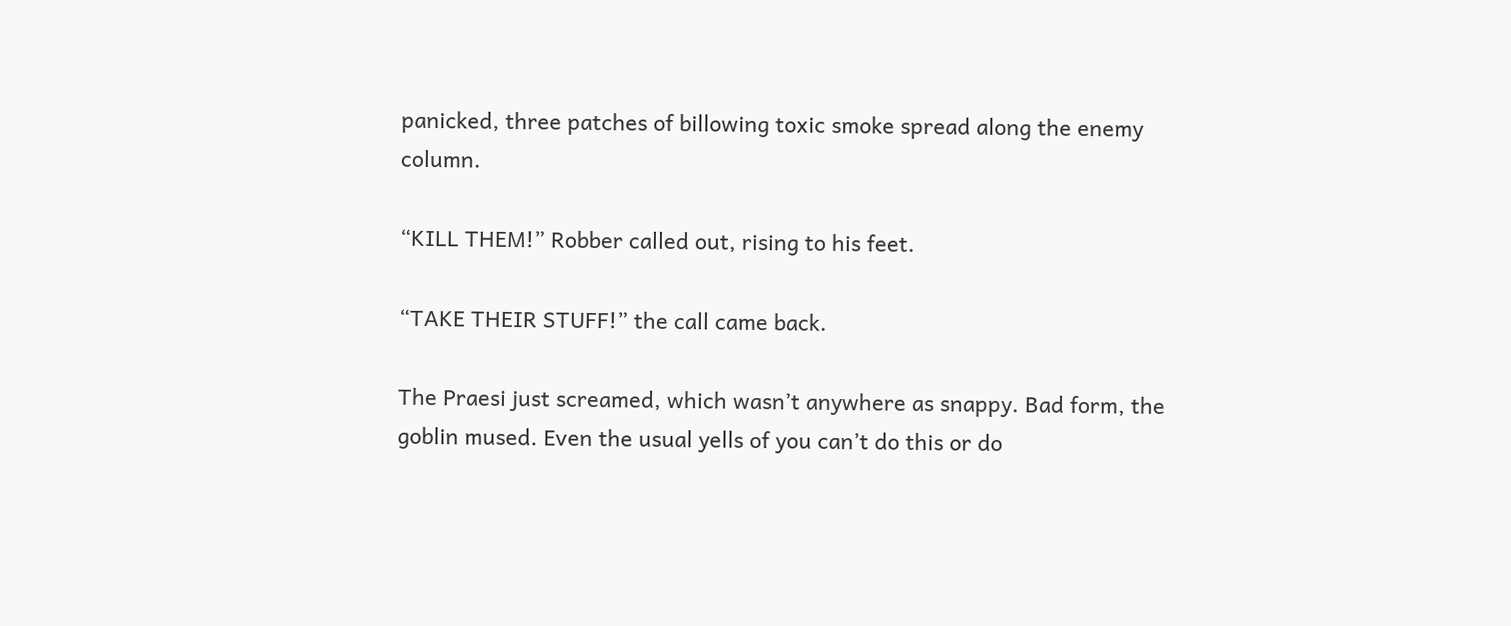panicked, three patches of billowing toxic smoke spread along the enemy column.

“KILL THEM!” Robber called out, rising to his feet.

“TAKE THEIR STUFF!” the call came back.

The Praesi just screamed, which wasn’t anywhere as snappy. Bad form, the goblin mused. Even the usual yells of you can’t do this or do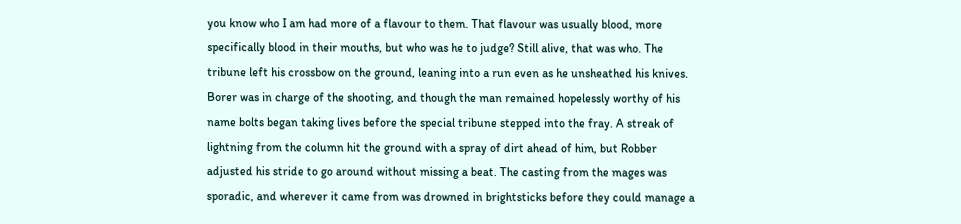you know who I am had more of a flavour to them. That flavour was usually blood, more specifically blood in their mouths, but who was he to judge? Still alive, that was who. The tribune left his crossbow on the ground, leaning into a run even as he unsheathed his knives. Borer was in charge of the shooting, and though the man remained hopelessly worthy of his name bolts began taking lives before the special tribune stepped into the fray. A streak of lightning from the column hit the ground with a spray of dirt ahead of him, but Robber adjusted his stride to go around without missing a beat. The casting from the mages was sporadic, and wherever it came from was drowned in brightsticks before they could manage a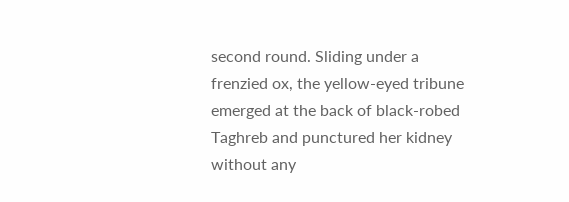second round. Sliding under a frenzied ox, the yellow-eyed tribune emerged at the back of black-robed Taghreb and punctured her kidney without any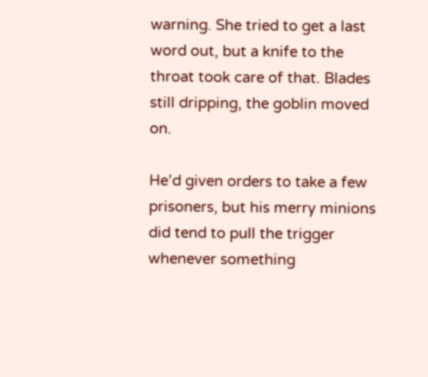warning. She tried to get a last word out, but a knife to the throat took care of that. Blades still dripping, the goblin moved on.

He’d given orders to take a few prisoners, but his merry minions did tend to pull the trigger whenever something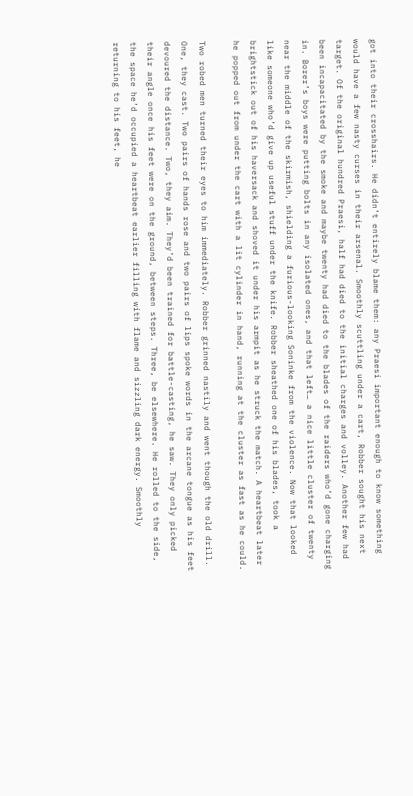got into their crosshairs. He didn’t entirely blame them: any Praesi important enough to know something would have a few nasty curses in their arsenal. Smoothly scuttling under a cart, Robber sought his next target. Of the original hundred Praesi, half had died to the initial charges and volley. Another few had been incapacitated by the smoke and maybe twenty had died to the blades of the raiders who’d gone charging in. Borer’s boys were putting bolts in any isolated ones, and that left… a nice little cluster of twenty near the middle of the skirmish, shielding a furious-looking Soninke from the violence. Now that looked like someone who’d give up useful stuff under the knife. Robber sheathed one of his blades, took a brightstick out of his haversack and shoved it under his armpit as he struck the match. A heartbeat later he popped out from under the cart with a lit cylinder in hand, running at the cluster as fast as he could.

Two robed men turned their eyes to him immediately. Robber grinned nastily and went though the old drill. One, they cast. Two pairs of hands rose and two pairs of lips spoke words in the arcane tongue as his feet devoured the distance. Two, they aim. They’d been trained for battle-casting, he saw. They only picked their angle once his feet were on the ground, between steps. Three, be elsewhere. He rolled to the side, the space he’d occupied a heartbeat earlier filling with flame and sizzling dark energy. Smoothly returning to his feet, he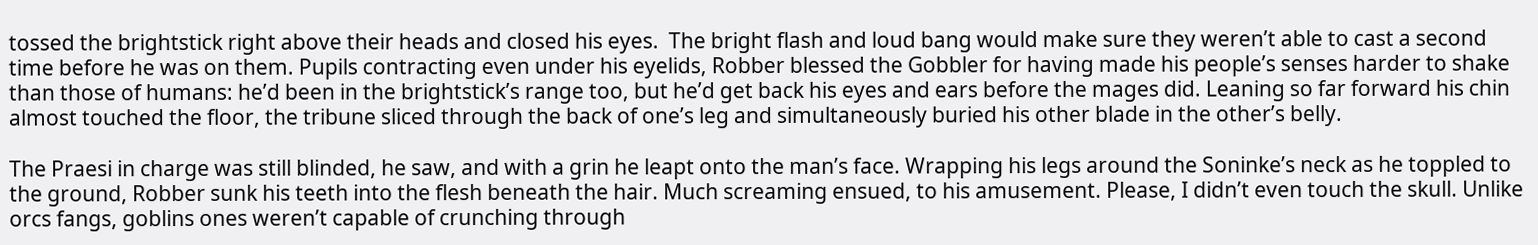tossed the brightstick right above their heads and closed his eyes.  The bright flash and loud bang would make sure they weren’t able to cast a second time before he was on them. Pupils contracting even under his eyelids, Robber blessed the Gobbler for having made his people’s senses harder to shake than those of humans: he’d been in the brightstick’s range too, but he’d get back his eyes and ears before the mages did. Leaning so far forward his chin almost touched the floor, the tribune sliced through the back of one’s leg and simultaneously buried his other blade in the other’s belly.

The Praesi in charge was still blinded, he saw, and with a grin he leapt onto the man’s face. Wrapping his legs around the Soninke’s neck as he toppled to the ground, Robber sunk his teeth into the flesh beneath the hair. Much screaming ensued, to his amusement. Please, I didn’t even touch the skull. Unlike orcs fangs, goblins ones weren’t capable of crunching through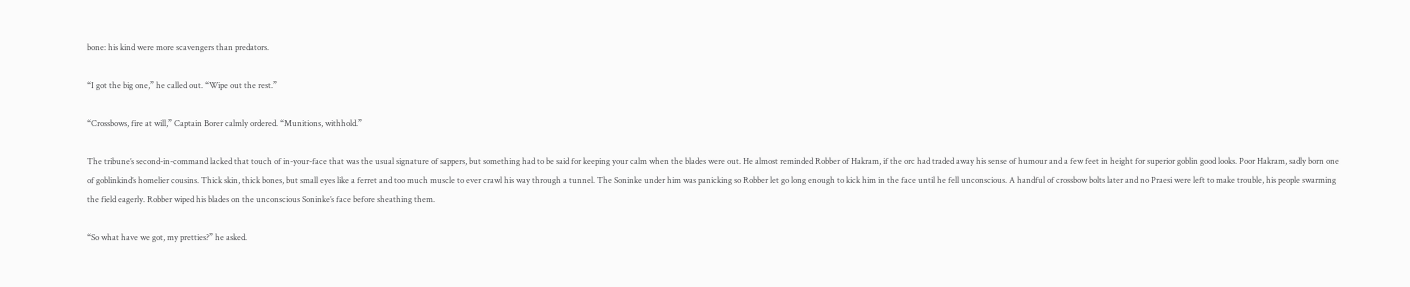bone: his kind were more scavengers than predators.

“I got the big one,” he called out. “Wipe out the rest.”

“Crossbows, fire at will,” Captain Borer calmly ordered. “Munitions, withhold.”

The tribune’s second-in-command lacked that touch of in-your-face that was the usual signature of sappers, but something had to be said for keeping your calm when the blades were out. He almost reminded Robber of Hakram, if the orc had traded away his sense of humour and a few feet in height for superior goblin good looks. Poor Hakram, sadly born one of goblinkind’s homelier cousins. Thick skin, thick bones, but small eyes like a ferret and too much muscle to ever crawl his way through a tunnel. The Soninke under him was panicking so Robber let go long enough to kick him in the face until he fell unconscious. A handful of crossbow bolts later and no Praesi were left to make trouble, his people swarming the field eagerly. Robber wiped his blades on the unconscious Soninke’s face before sheathing them.

“So what have we got, my pretties?” he asked.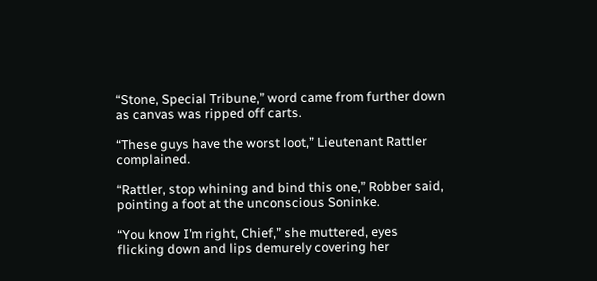“Stone, Special Tribune,” word came from further down as canvas was ripped off carts.

“These guys have the worst loot,” Lieutenant Rattler complained.

“Rattler, stop whining and bind this one,” Robber said, pointing a foot at the unconscious Soninke.

“You know I’m right, Chief,” she muttered, eyes flicking down and lips demurely covering her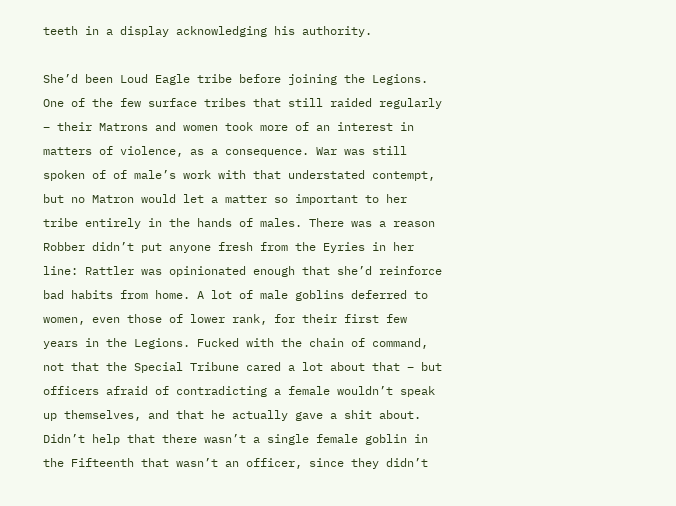teeth in a display acknowledging his authority.

She’d been Loud Eagle tribe before joining the Legions. One of the few surface tribes that still raided regularly – their Matrons and women took more of an interest in matters of violence, as a consequence. War was still spoken of of male’s work with that understated contempt, but no Matron would let a matter so important to her tribe entirely in the hands of males. There was a reason Robber didn’t put anyone fresh from the Eyries in her line: Rattler was opinionated enough that she’d reinforce bad habits from home. A lot of male goblins deferred to women, even those of lower rank, for their first few years in the Legions. Fucked with the chain of command, not that the Special Tribune cared a lot about that – but officers afraid of contradicting a female wouldn’t speak up themselves, and that he actually gave a shit about. Didn’t help that there wasn’t a single female goblin in the Fifteenth that wasn’t an officer, since they didn’t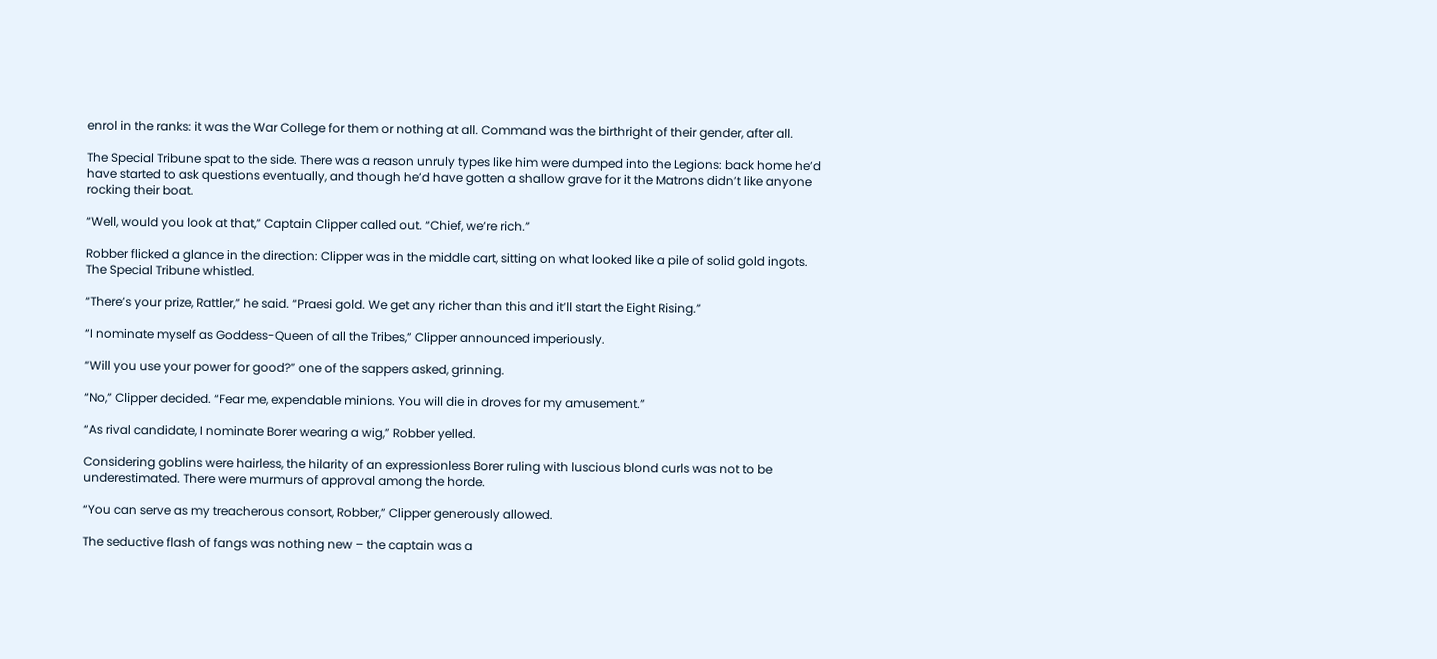enrol in the ranks: it was the War College for them or nothing at all. Command was the birthright of their gender, after all.

The Special Tribune spat to the side. There was a reason unruly types like him were dumped into the Legions: back home he’d have started to ask questions eventually, and though he’d have gotten a shallow grave for it the Matrons didn’t like anyone rocking their boat.

“Well, would you look at that,” Captain Clipper called out. “Chief, we’re rich.”

Robber flicked a glance in the direction: Clipper was in the middle cart, sitting on what looked like a pile of solid gold ingots. The Special Tribune whistled.

“There’s your prize, Rattler,” he said. “Praesi gold. We get any richer than this and it’ll start the Eight Rising.”

“I nominate myself as Goddess-Queen of all the Tribes,” Clipper announced imperiously.

“Will you use your power for good?” one of the sappers asked, grinning.

“No,” Clipper decided. “Fear me, expendable minions. You will die in droves for my amusement.”

“As rival candidate, I nominate Borer wearing a wig,” Robber yelled.

Considering goblins were hairless, the hilarity of an expressionless Borer ruling with luscious blond curls was not to be underestimated. There were murmurs of approval among the horde.

“You can serve as my treacherous consort, Robber,” Clipper generously allowed.

The seductive flash of fangs was nothing new – the captain was a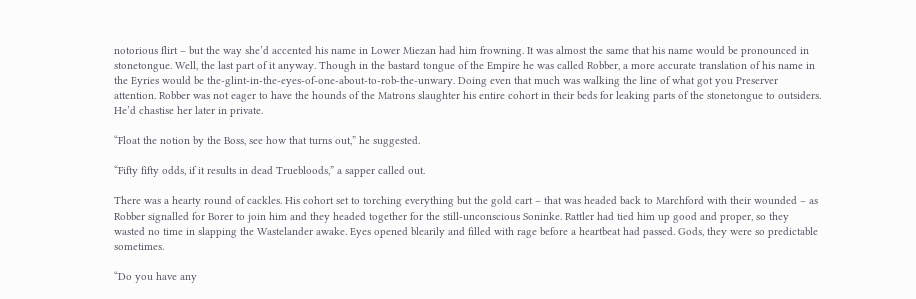notorious flirt – but the way she’d accented his name in Lower Miezan had him frowning. It was almost the same that his name would be pronounced in stonetongue. Well, the last part of it anyway. Though in the bastard tongue of the Empire he was called Robber, a more accurate translation of his name in the Eyries would be the-glint-in-the-eyes-of-one-about-to-rob-the-unwary. Doing even that much was walking the line of what got you Preserver attention. Robber was not eager to have the hounds of the Matrons slaughter his entire cohort in their beds for leaking parts of the stonetongue to outsiders. He’d chastise her later in private.

“Float the notion by the Boss, see how that turns out,” he suggested.

“Fifty fifty odds, if it results in dead Truebloods,” a sapper called out.

There was a hearty round of cackles. His cohort set to torching everything but the gold cart – that was headed back to Marchford with their wounded – as Robber signalled for Borer to join him and they headed together for the still-unconscious Soninke. Rattler had tied him up good and proper, so they wasted no time in slapping the Wastelander awake. Eyes opened blearily and filled with rage before a heartbeat had passed. Gods, they were so predictable sometimes.

“Do you have any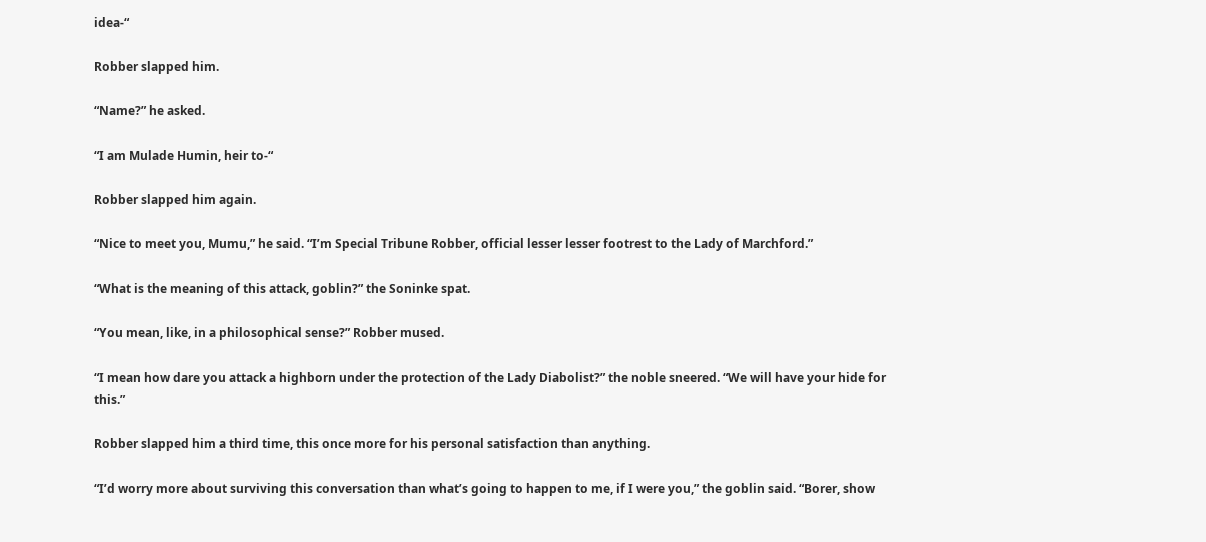idea-“

Robber slapped him.

“Name?” he asked.

“I am Mulade Humin, heir to-“

Robber slapped him again.

“Nice to meet you, Mumu,” he said. “I’m Special Tribune Robber, official lesser lesser footrest to the Lady of Marchford.”

“What is the meaning of this attack, goblin?” the Soninke spat.

“You mean, like, in a philosophical sense?” Robber mused.

“I mean how dare you attack a highborn under the protection of the Lady Diabolist?” the noble sneered. “We will have your hide for this.”

Robber slapped him a third time, this once more for his personal satisfaction than anything.

“I’d worry more about surviving this conversation than what’s going to happen to me, if I were you,” the goblin said. “Borer, show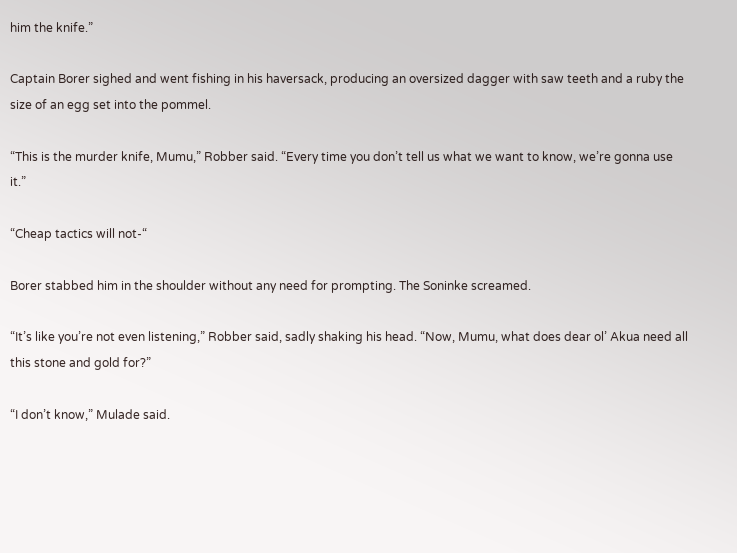him the knife.”

Captain Borer sighed and went fishing in his haversack, producing an oversized dagger with saw teeth and a ruby the size of an egg set into the pommel.

“This is the murder knife, Mumu,” Robber said. “Every time you don’t tell us what we want to know, we’re gonna use it.”

“Cheap tactics will not-“

Borer stabbed him in the shoulder without any need for prompting. The Soninke screamed.

“It’s like you’re not even listening,” Robber said, sadly shaking his head. “Now, Mumu, what does dear ol’ Akua need all this stone and gold for?”

“I don’t know,” Mulade said.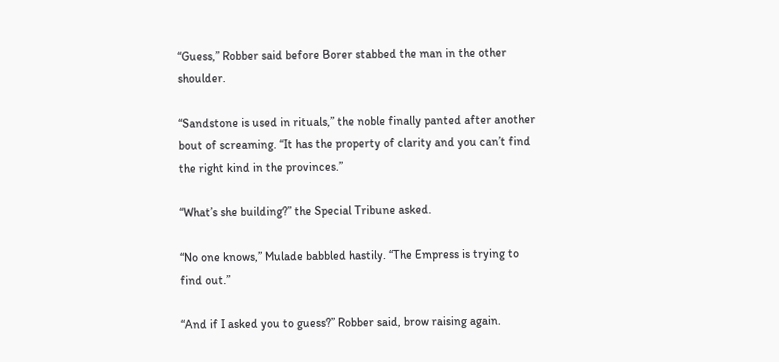“Guess,” Robber said before Borer stabbed the man in the other shoulder.

“Sandstone is used in rituals,” the noble finally panted after another bout of screaming. “It has the property of clarity and you can’t find the right kind in the provinces.”

“What’s she building?” the Special Tribune asked.

“No one knows,” Mulade babbled hastily. “The Empress is trying to find out.”

“And if I asked you to guess?” Robber said, brow raising again.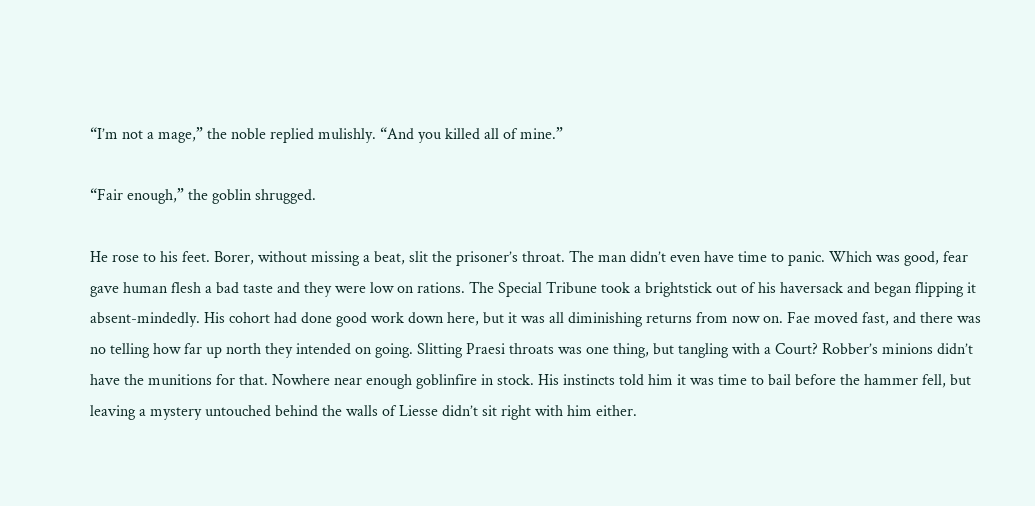“I’m not a mage,” the noble replied mulishly. “And you killed all of mine.”

“Fair enough,” the goblin shrugged.

He rose to his feet. Borer, without missing a beat, slit the prisoner’s throat. The man didn’t even have time to panic. Which was good, fear gave human flesh a bad taste and they were low on rations. The Special Tribune took a brightstick out of his haversack and began flipping it absent-mindedly. His cohort had done good work down here, but it was all diminishing returns from now on. Fae moved fast, and there was no telling how far up north they intended on going. Slitting Praesi throats was one thing, but tangling with a Court? Robber’s minions didn’t have the munitions for that. Nowhere near enough goblinfire in stock. His instincts told him it was time to bail before the hammer fell, but leaving a mystery untouched behind the walls of Liesse didn’t sit right with him either.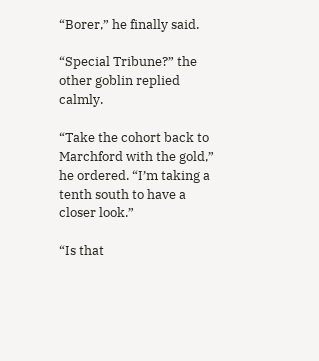“Borer,” he finally said.

“Special Tribune?” the other goblin replied calmly.

“Take the cohort back to Marchford with the gold,” he ordered. “I’m taking a tenth south to have a closer look.”

“Is that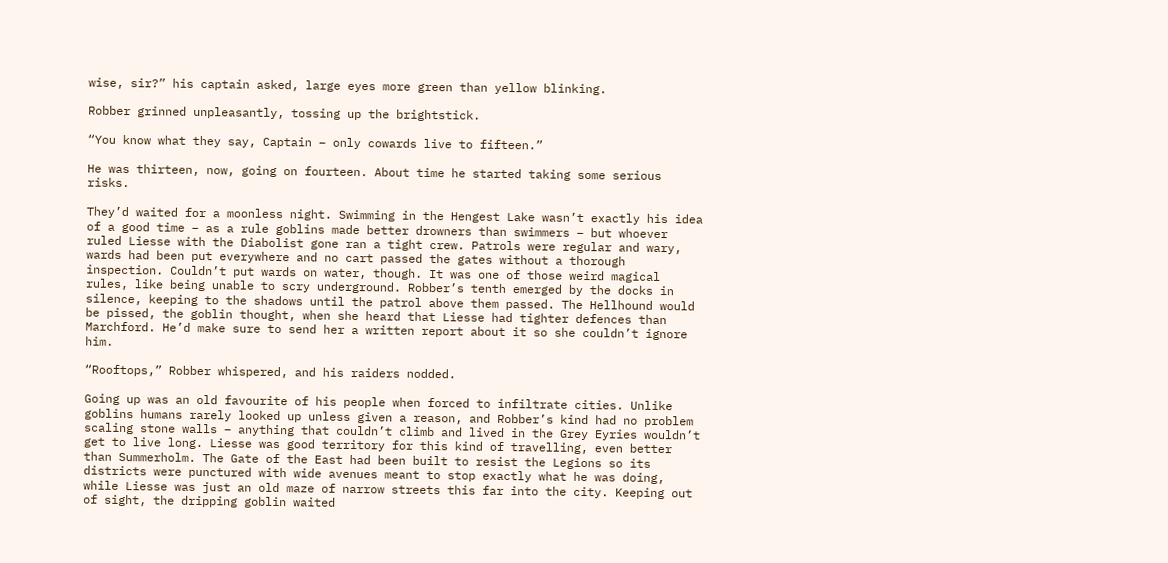wise, sir?” his captain asked, large eyes more green than yellow blinking.

Robber grinned unpleasantly, tossing up the brightstick.

“You know what they say, Captain – only cowards live to fifteen.”

He was thirteen, now, going on fourteen. About time he started taking some serious risks.

They’d waited for a moonless night. Swimming in the Hengest Lake wasn’t exactly his idea of a good time – as a rule goblins made better drowners than swimmers – but whoever ruled Liesse with the Diabolist gone ran a tight crew. Patrols were regular and wary, wards had been put everywhere and no cart passed the gates without a thorough inspection. Couldn’t put wards on water, though. It was one of those weird magical rules, like being unable to scry underground. Robber’s tenth emerged by the docks in silence, keeping to the shadows until the patrol above them passed. The Hellhound would be pissed, the goblin thought, when she heard that Liesse had tighter defences than Marchford. He’d make sure to send her a written report about it so she couldn’t ignore him.

“Rooftops,” Robber whispered, and his raiders nodded.

Going up was an old favourite of his people when forced to infiltrate cities. Unlike goblins humans rarely looked up unless given a reason, and Robber’s kind had no problem scaling stone walls – anything that couldn’t climb and lived in the Grey Eyries wouldn’t get to live long. Liesse was good territory for this kind of travelling, even better than Summerholm. The Gate of the East had been built to resist the Legions so its districts were punctured with wide avenues meant to stop exactly what he was doing, while Liesse was just an old maze of narrow streets this far into the city. Keeping out of sight, the dripping goblin waited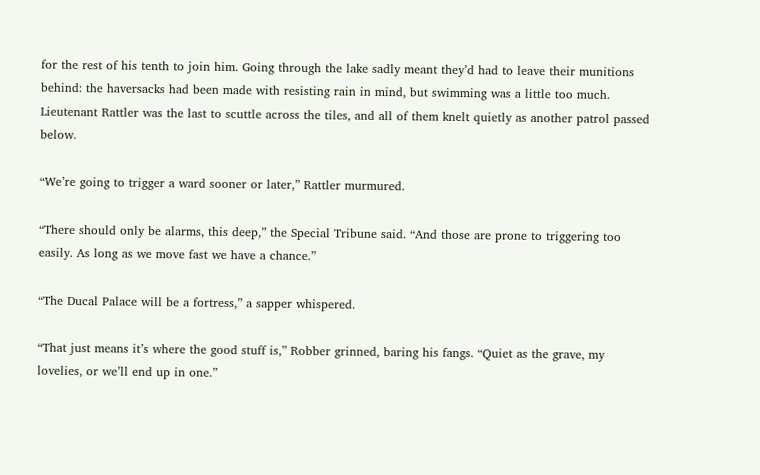for the rest of his tenth to join him. Going through the lake sadly meant they’d had to leave their munitions behind: the haversacks had been made with resisting rain in mind, but swimming was a little too much. Lieutenant Rattler was the last to scuttle across the tiles, and all of them knelt quietly as another patrol passed below.

“We’re going to trigger a ward sooner or later,” Rattler murmured.

“There should only be alarms, this deep,” the Special Tribune said. “And those are prone to triggering too easily. As long as we move fast we have a chance.”

“The Ducal Palace will be a fortress,” a sapper whispered.

“That just means it’s where the good stuff is,” Robber grinned, baring his fangs. “Quiet as the grave, my lovelies, or we’ll end up in one.”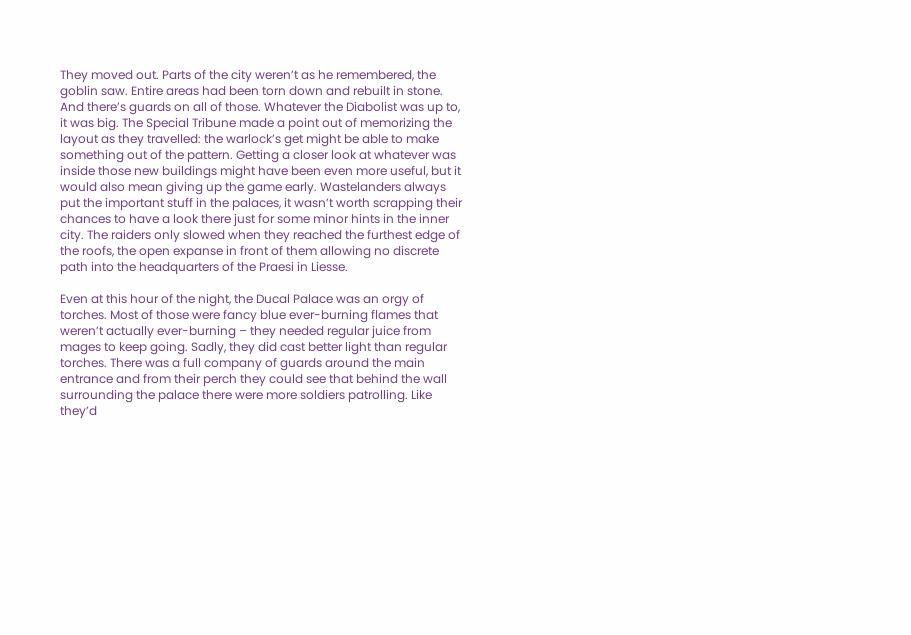They moved out. Parts of the city weren’t as he remembered, the goblin saw. Entire areas had been torn down and rebuilt in stone. And there’s guards on all of those. Whatever the Diabolist was up to, it was big. The Special Tribune made a point out of memorizing the layout as they travelled: the warlock’s get might be able to make something out of the pattern. Getting a closer look at whatever was inside those new buildings might have been even more useful, but it would also mean giving up the game early. Wastelanders always put the important stuff in the palaces, it wasn’t worth scrapping their chances to have a look there just for some minor hints in the inner city. The raiders only slowed when they reached the furthest edge of the roofs, the open expanse in front of them allowing no discrete path into the headquarters of the Praesi in Liesse.

Even at this hour of the night, the Ducal Palace was an orgy of torches. Most of those were fancy blue ever-burning flames that weren’t actually ever-burning – they needed regular juice from mages to keep going. Sadly, they did cast better light than regular torches. There was a full company of guards around the main entrance and from their perch they could see that behind the wall surrounding the palace there were more soldiers patrolling. Like they’d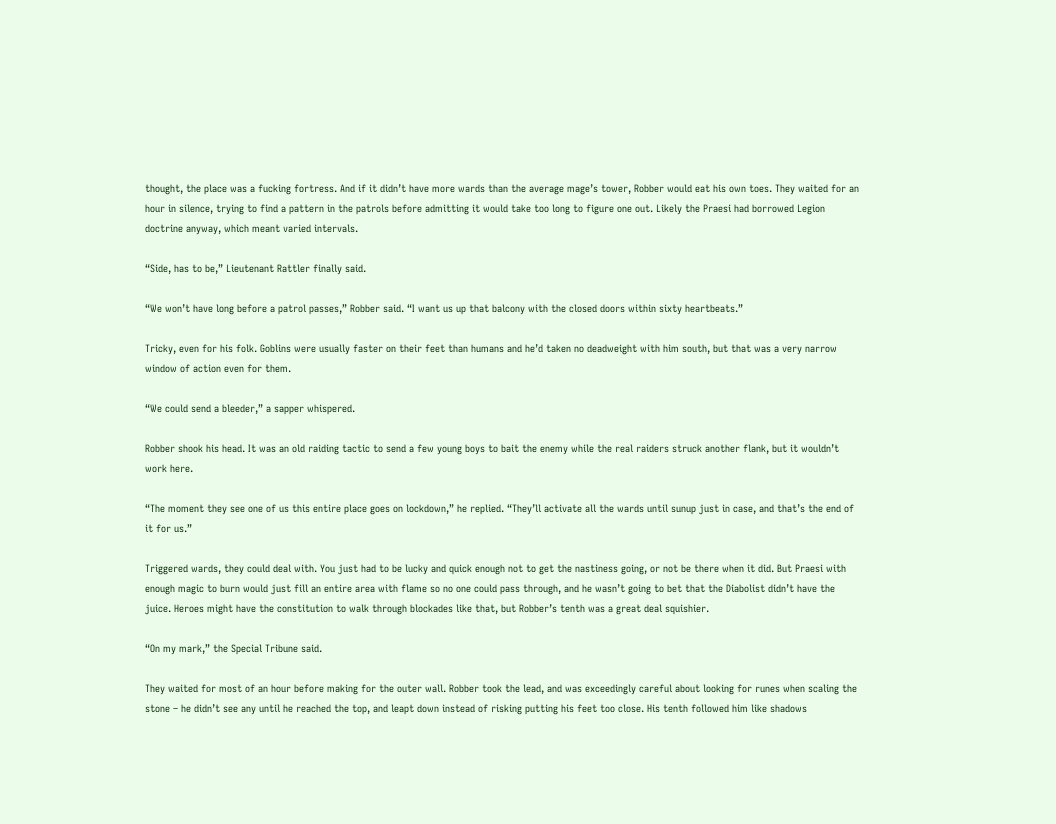thought, the place was a fucking fortress. And if it didn’t have more wards than the average mage’s tower, Robber would eat his own toes. They waited for an hour in silence, trying to find a pattern in the patrols before admitting it would take too long to figure one out. Likely the Praesi had borrowed Legion doctrine anyway, which meant varied intervals.

“Side, has to be,” Lieutenant Rattler finally said.

“We won’t have long before a patrol passes,” Robber said. “I want us up that balcony with the closed doors within sixty heartbeats.”

Tricky, even for his folk. Goblins were usually faster on their feet than humans and he’d taken no deadweight with him south, but that was a very narrow window of action even for them.

“We could send a bleeder,” a sapper whispered.

Robber shook his head. It was an old raiding tactic to send a few young boys to bait the enemy while the real raiders struck another flank, but it wouldn’t work here.

“The moment they see one of us this entire place goes on lockdown,” he replied. “They’ll activate all the wards until sunup just in case, and that’s the end of it for us.”

Triggered wards, they could deal with. You just had to be lucky and quick enough not to get the nastiness going, or not be there when it did. But Praesi with enough magic to burn would just fill an entire area with flame so no one could pass through, and he wasn’t going to bet that the Diabolist didn’t have the juice. Heroes might have the constitution to walk through blockades like that, but Robber’s tenth was a great deal squishier.

“On my mark,” the Special Tribune said.

They waited for most of an hour before making for the outer wall. Robber took the lead, and was exceedingly careful about looking for runes when scaling the stone – he didn’t see any until he reached the top, and leapt down instead of risking putting his feet too close. His tenth followed him like shadows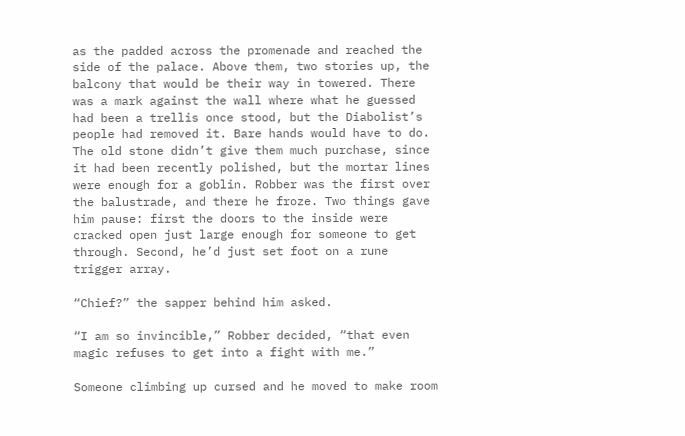as the padded across the promenade and reached the side of the palace. Above them, two stories up, the balcony that would be their way in towered. There was a mark against the wall where what he guessed had been a trellis once stood, but the Diabolist’s people had removed it. Bare hands would have to do. The old stone didn’t give them much purchase, since it had been recently polished, but the mortar lines were enough for a goblin. Robber was the first over the balustrade, and there he froze. Two things gave him pause: first the doors to the inside were cracked open just large enough for someone to get through. Second, he’d just set foot on a rune trigger array.

“Chief?” the sapper behind him asked.

“I am so invincible,” Robber decided, “that even magic refuses to get into a fight with me.”

Someone climbing up cursed and he moved to make room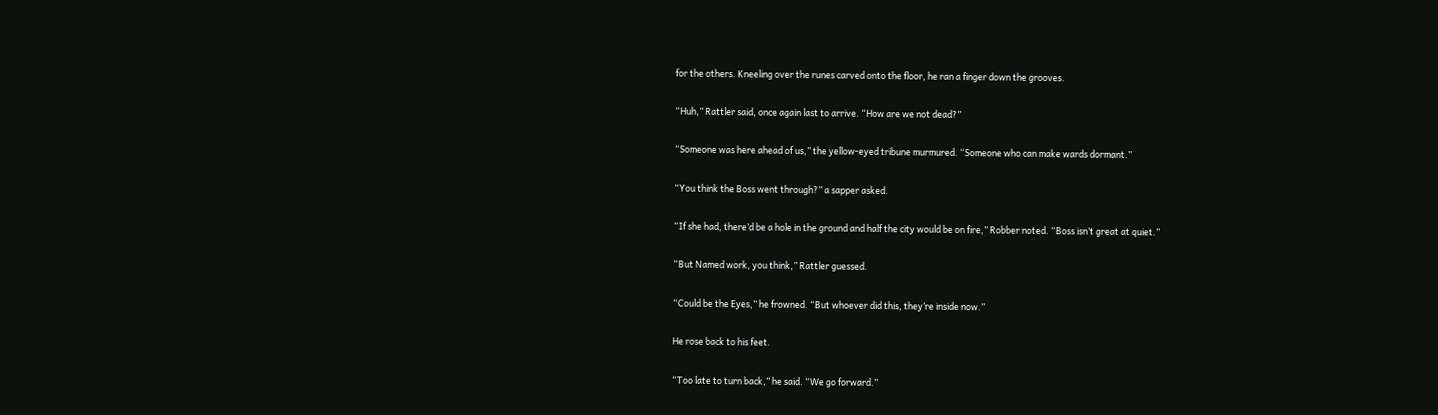for the others. Kneeling over the runes carved onto the floor, he ran a finger down the grooves.

“Huh,” Rattler said, once again last to arrive. “How are we not dead?”

“Someone was here ahead of us,” the yellow-eyed tribune murmured. “Someone who can make wards dormant.”

“You think the Boss went through?” a sapper asked.

“If she had, there’d be a hole in the ground and half the city would be on fire,” Robber noted. “Boss isn’t great at quiet.”

“But Named work, you think,” Rattler guessed.

“Could be the Eyes,” he frowned. “But whoever did this, they’re inside now.”

He rose back to his feet.

“Too late to turn back,” he said. “We go forward.”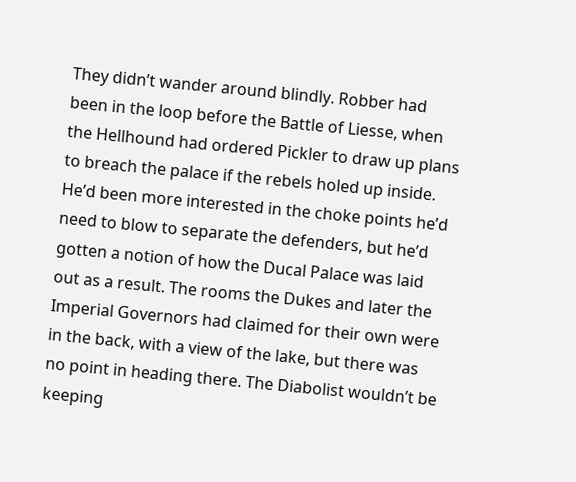They didn’t wander around blindly. Robber had been in the loop before the Battle of Liesse, when the Hellhound had ordered Pickler to draw up plans to breach the palace if the rebels holed up inside. He’d been more interested in the choke points he’d need to blow to separate the defenders, but he’d gotten a notion of how the Ducal Palace was laid out as a result. The rooms the Dukes and later the Imperial Governors had claimed for their own were in the back, with a view of the lake, but there was no point in heading there. The Diabolist wouldn’t be keeping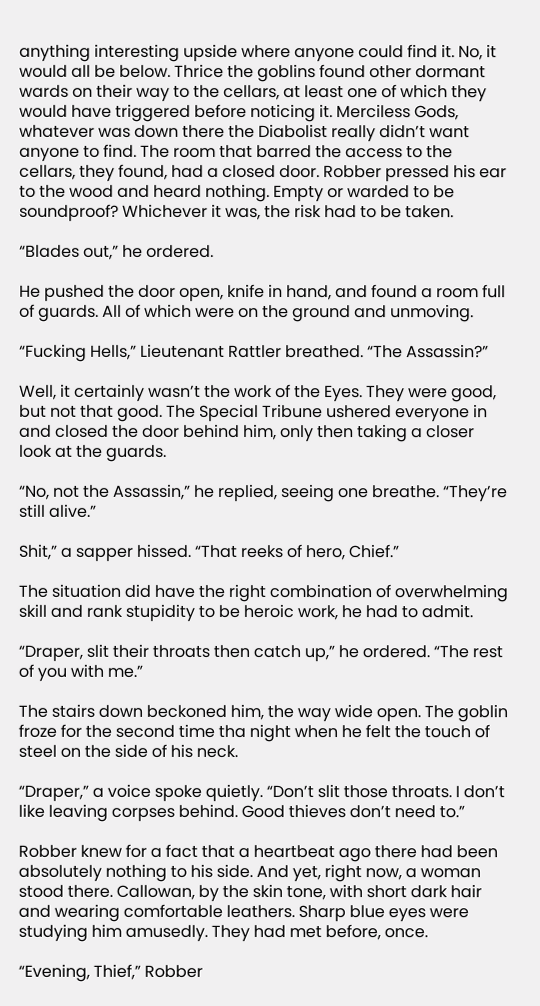anything interesting upside where anyone could find it. No, it would all be below. Thrice the goblins found other dormant wards on their way to the cellars, at least one of which they would have triggered before noticing it. Merciless Gods, whatever was down there the Diabolist really didn’t want anyone to find. The room that barred the access to the cellars, they found, had a closed door. Robber pressed his ear to the wood and heard nothing. Empty or warded to be soundproof? Whichever it was, the risk had to be taken.

“Blades out,” he ordered.

He pushed the door open, knife in hand, and found a room full of guards. All of which were on the ground and unmoving.

“Fucking Hells,” Lieutenant Rattler breathed. “The Assassin?”

Well, it certainly wasn’t the work of the Eyes. They were good, but not that good. The Special Tribune ushered everyone in and closed the door behind him, only then taking a closer look at the guards.

“No, not the Assassin,” he replied, seeing one breathe. “They’re still alive.”

Shit,” a sapper hissed. “That reeks of hero, Chief.”

The situation did have the right combination of overwhelming skill and rank stupidity to be heroic work, he had to admit.

“Draper, slit their throats then catch up,” he ordered. “The rest of you with me.”

The stairs down beckoned him, the way wide open. The goblin froze for the second time tha night when he felt the touch of steel on the side of his neck.

“Draper,” a voice spoke quietly. “Don’t slit those throats. I don’t like leaving corpses behind. Good thieves don’t need to.”

Robber knew for a fact that a heartbeat ago there had been absolutely nothing to his side. And yet, right now, a woman stood there. Callowan, by the skin tone, with short dark hair and wearing comfortable leathers. Sharp blue eyes were studying him amusedly. They had met before, once.

“Evening, Thief,” Robber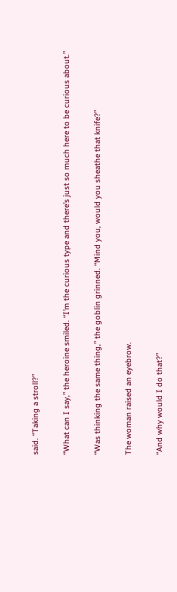said. “Taking a stroll?”

“What can I say,” the heroine smiled. “I’m the curious type and there’s just so much here to be curious about.”

“Was thinking the same thing,” the goblin grinned. “Mind you, would you sheathe that knife?”

The woman raised an eyebrow.

“And why would I do that?”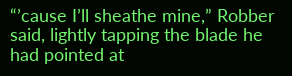“’cause I’ll sheathe mine,” Robber said, lightly tapping the blade he had pointed at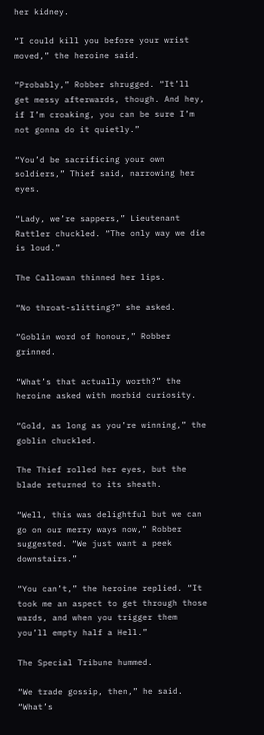her kidney.

“I could kill you before your wrist moved,” the heroine said.

“Probably,” Robber shrugged. “It’ll get messy afterwards, though. And hey, if I’m croaking, you can be sure I’m not gonna do it quietly.”

“You’d be sacrificing your own soldiers,” Thief said, narrowing her eyes.

“Lady, we’re sappers,” Lieutenant Rattler chuckled. “The only way we die is loud.”

The Callowan thinned her lips.

“No throat-slitting?” she asked.

“Goblin word of honour,” Robber grinned.

“What’s that actually worth?” the heroine asked with morbid curiosity.

“Gold, as long as you’re winning,” the goblin chuckled.

The Thief rolled her eyes, but the blade returned to its sheath.

“Well, this was delightful but we can go on our merry ways now,” Robber suggested. “We just want a peek downstairs.”

“You can’t,” the heroine replied. “It took me an aspect to get through those wards, and when you trigger them you’ll empty half a Hell.”

The Special Tribune hummed.

“We trade gossip, then,” he said. “What’s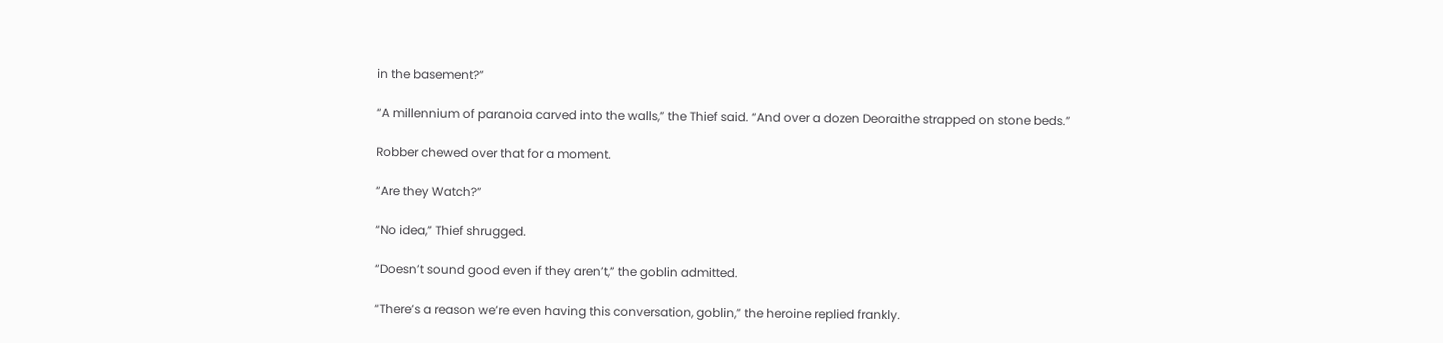in the basement?”

“A millennium of paranoia carved into the walls,” the Thief said. “And over a dozen Deoraithe strapped on stone beds.”

Robber chewed over that for a moment.

“Are they Watch?”

“No idea,” Thief shrugged.

“Doesn’t sound good even if they aren’t,” the goblin admitted.

“There’s a reason we’re even having this conversation, goblin,” the heroine replied frankly.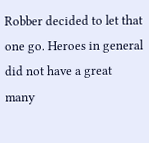Robber decided to let that one go. Heroes in general did not have a great many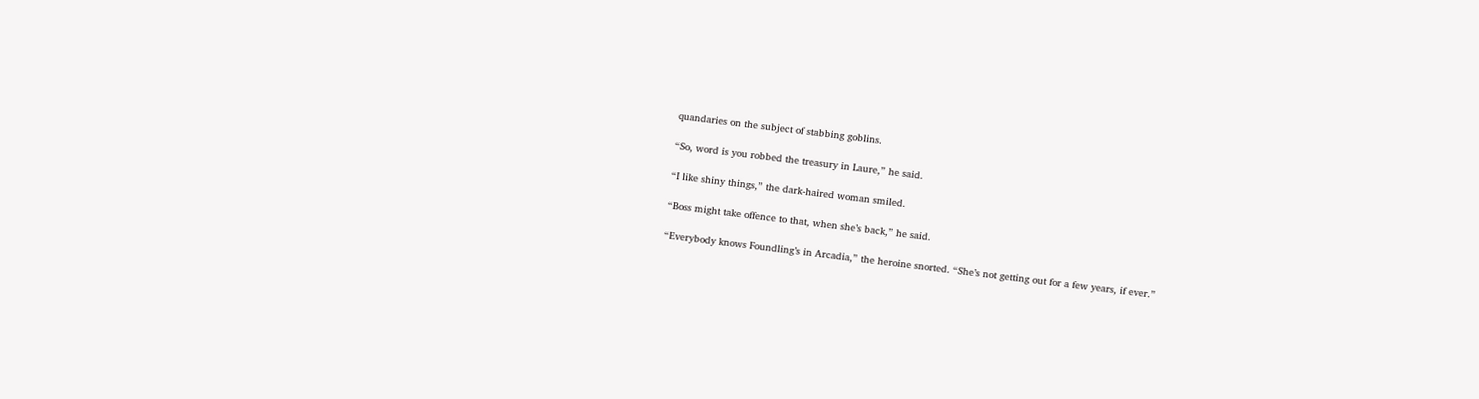quandaries on the subject of stabbing goblins.

“So, word is you robbed the treasury in Laure,” he said.

“I like shiny things,” the dark-haired woman smiled.

“Boss might take offence to that, when she’s back,” he said.

“Everybody knows Foundling’s in Arcadia,” the heroine snorted. “She’s not getting out for a few years, if ever.”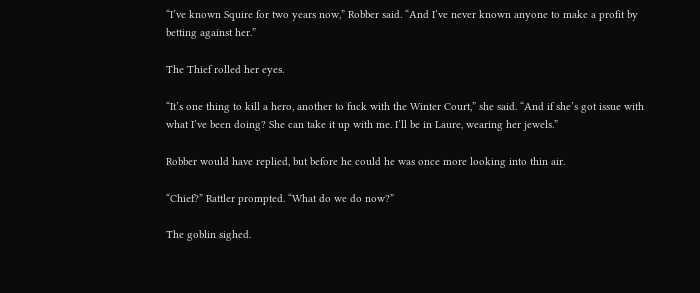“I’ve known Squire for two years now,” Robber said. “And I’ve never known anyone to make a profit by betting against her.”

The Thief rolled her eyes.

“It’s one thing to kill a hero, another to fuck with the Winter Court,” she said. “And if she’s got issue with what I’ve been doing? She can take it up with me. I’ll be in Laure, wearing her jewels.”

Robber would have replied, but before he could he was once more looking into thin air.

“Chief?” Rattler prompted. “What do we do now?”

The goblin sighed.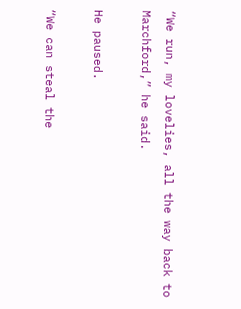“We run, my lovelies, all the way back to Marchford,” he said.

He paused.

“We can steal the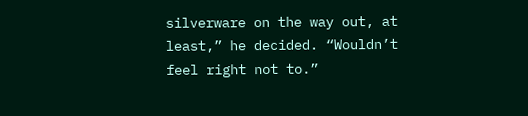silverware on the way out, at least,” he decided. “Wouldn’t feel right not to.”